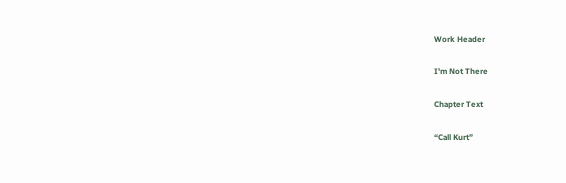Work Header

I'm Not There

Chapter Text

“Call Kurt”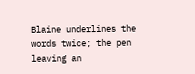Blaine underlines the words twice; the pen leaving an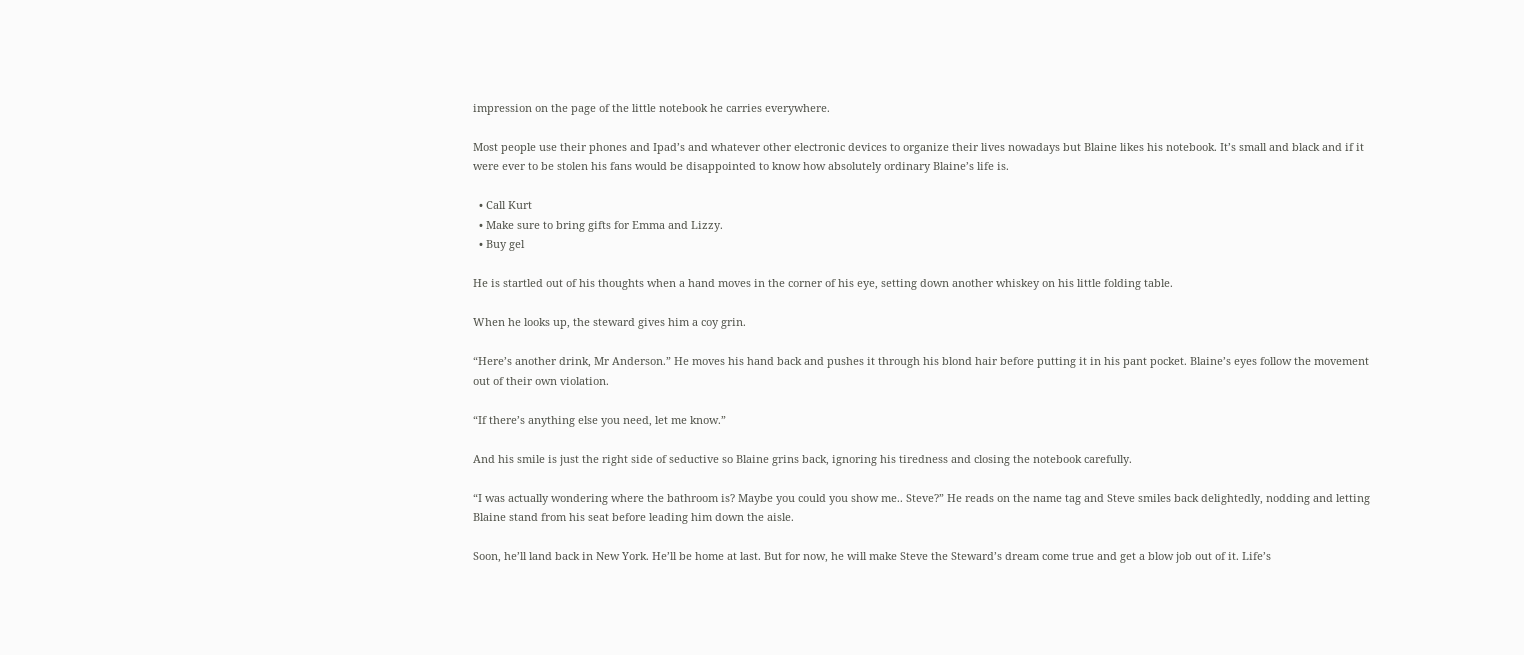impression on the page of the little notebook he carries everywhere.

Most people use their phones and Ipad’s and whatever other electronic devices to organize their lives nowadays but Blaine likes his notebook. It’s small and black and if it were ever to be stolen his fans would be disappointed to know how absolutely ordinary Blaine’s life is.

  • Call Kurt
  • Make sure to bring gifts for Emma and Lizzy.
  • Buy gel

He is startled out of his thoughts when a hand moves in the corner of his eye, setting down another whiskey on his little folding table.

When he looks up, the steward gives him a coy grin.

“Here’s another drink, Mr Anderson.” He moves his hand back and pushes it through his blond hair before putting it in his pant pocket. Blaine’s eyes follow the movement out of their own violation.

“If there’s anything else you need, let me know.”

And his smile is just the right side of seductive so Blaine grins back, ignoring his tiredness and closing the notebook carefully.

“I was actually wondering where the bathroom is? Maybe you could you show me.. Steve?” He reads on the name tag and Steve smiles back delightedly, nodding and letting Blaine stand from his seat before leading him down the aisle.

Soon, he’ll land back in New York. He’ll be home at last. But for now, he will make Steve the Steward’s dream come true and get a blow job out of it. Life’s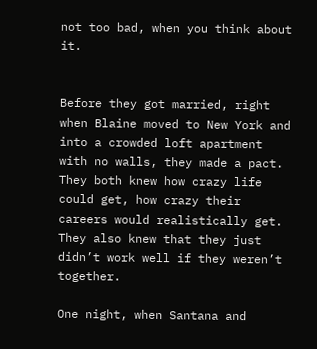not too bad, when you think about it.


Before they got married, right when Blaine moved to New York and into a crowded loft apartment with no walls, they made a pact. They both knew how crazy life could get, how crazy their careers would realistically get. They also knew that they just didn’t work well if they weren’t together.

One night, when Santana and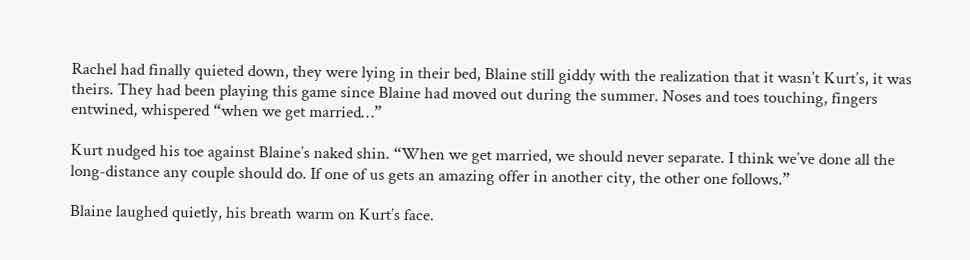Rachel had finally quieted down, they were lying in their bed, Blaine still giddy with the realization that it wasn’t Kurt’s, it was theirs. They had been playing this game since Blaine had moved out during the summer. Noses and toes touching, fingers entwined, whispered “when we get married…”

Kurt nudged his toe against Blaine’s naked shin. “When we get married, we should never separate. I think we’ve done all the long-distance any couple should do. If one of us gets an amazing offer in another city, the other one follows.”

Blaine laughed quietly, his breath warm on Kurt’s face.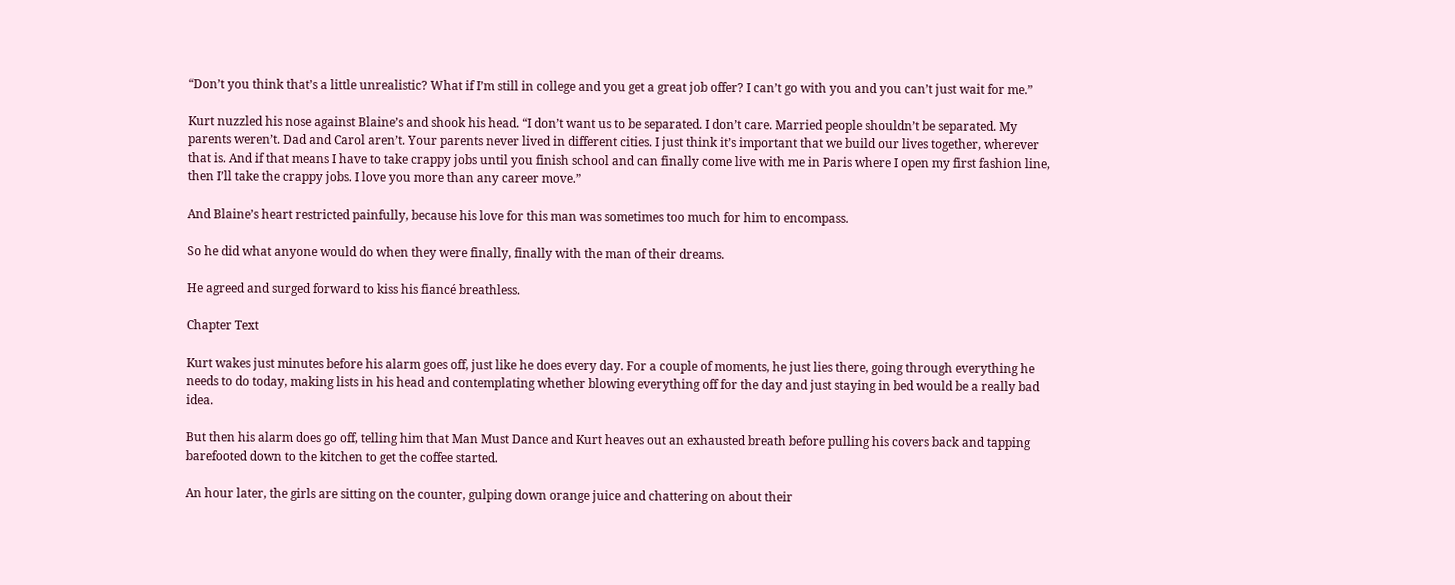“Don’t you think that’s a little unrealistic? What if I’m still in college and you get a great job offer? I can’t go with you and you can’t just wait for me.”

Kurt nuzzled his nose against Blaine’s and shook his head. “I don’t want us to be separated. I don’t care. Married people shouldn’t be separated. My parents weren’t. Dad and Carol aren’t. Your parents never lived in different cities. I just think it’s important that we build our lives together, wherever that is. And if that means I have to take crappy jobs until you finish school and can finally come live with me in Paris where I open my first fashion line, then I’ll take the crappy jobs. I love you more than any career move.”

And Blaine’s heart restricted painfully, because his love for this man was sometimes too much for him to encompass.

So he did what anyone would do when they were finally, finally with the man of their dreams.

He agreed and surged forward to kiss his fiancé breathless.

Chapter Text

Kurt wakes just minutes before his alarm goes off, just like he does every day. For a couple of moments, he just lies there, going through everything he needs to do today, making lists in his head and contemplating whether blowing everything off for the day and just staying in bed would be a really bad idea.

But then his alarm does go off, telling him that Man Must Dance and Kurt heaves out an exhausted breath before pulling his covers back and tapping barefooted down to the kitchen to get the coffee started.

An hour later, the girls are sitting on the counter, gulping down orange juice and chattering on about their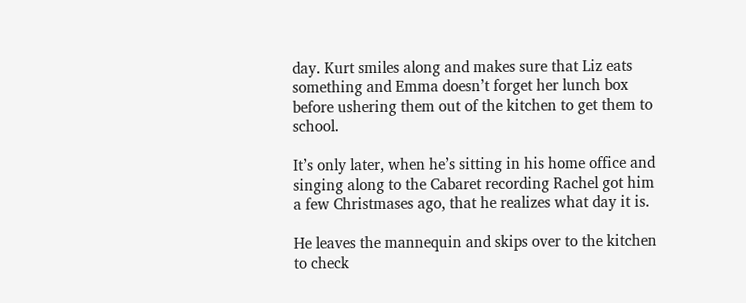day. Kurt smiles along and makes sure that Liz eats something and Emma doesn’t forget her lunch box before ushering them out of the kitchen to get them to school.

It’s only later, when he’s sitting in his home office and singing along to the Cabaret recording Rachel got him a few Christmases ago, that he realizes what day it is.

He leaves the mannequin and skips over to the kitchen to check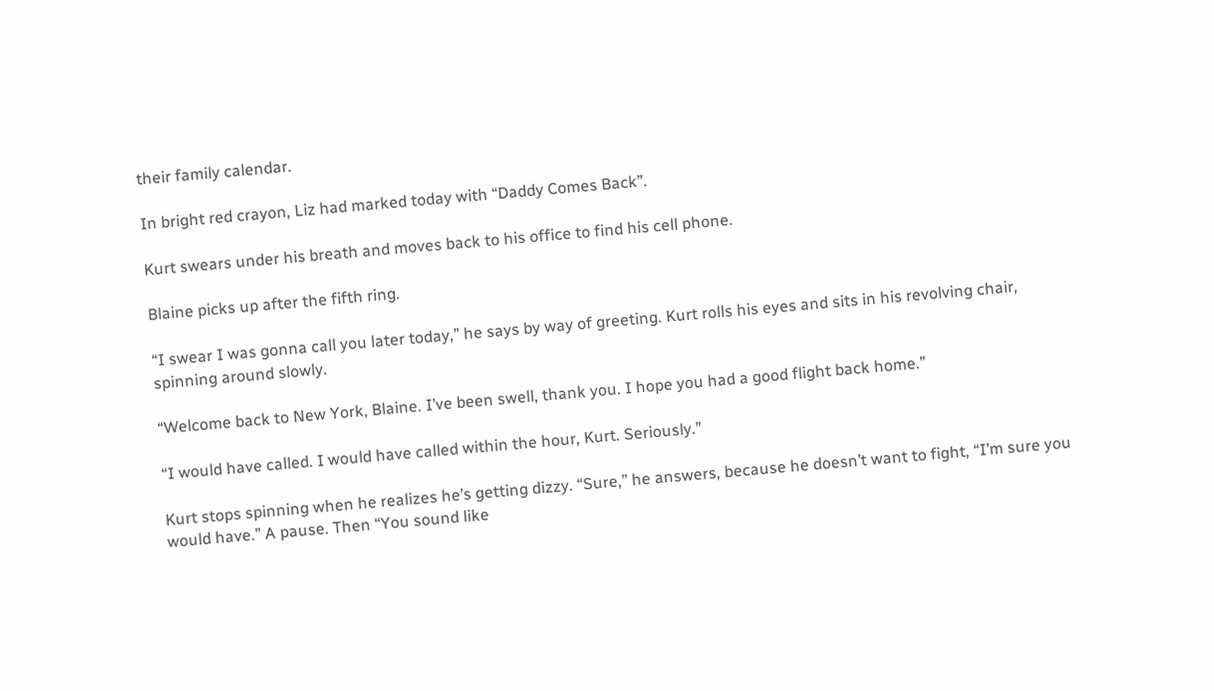their family calendar.

In bright red crayon, Liz had marked today with “Daddy Comes Back”.

Kurt swears under his breath and moves back to his office to find his cell phone.

Blaine picks up after the fifth ring.

“I swear I was gonna call you later today,” he says by way of greeting. Kurt rolls his eyes and sits in his revolving chair, spinning around slowly.

“Welcome back to New York, Blaine. I’ve been swell, thank you. I hope you had a good flight back home.”

“I would have called. I would have called within the hour, Kurt. Seriously.”

Kurt stops spinning when he realizes he’s getting dizzy. “Sure,” he answers, because he doesn’t want to fight, “I’m sure you would have.” A pause. Then “You sound like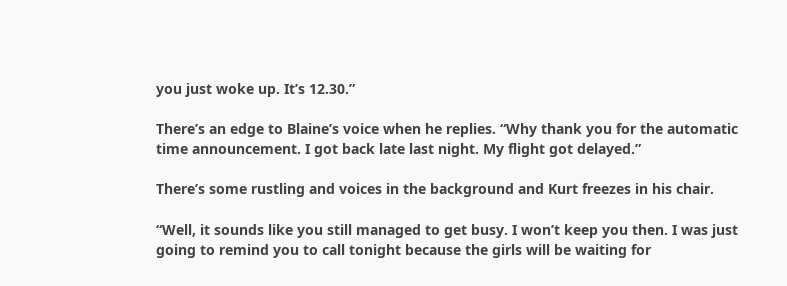you just woke up. It’s 12.30.”

There’s an edge to Blaine’s voice when he replies. “Why thank you for the automatic time announcement. I got back late last night. My flight got delayed.”

There’s some rustling and voices in the background and Kurt freezes in his chair.

“Well, it sounds like you still managed to get busy. I won’t keep you then. I was just going to remind you to call tonight because the girls will be waiting for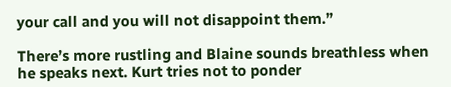your call and you will not disappoint them.”

There’s more rustling and Blaine sounds breathless when he speaks next. Kurt tries not to ponder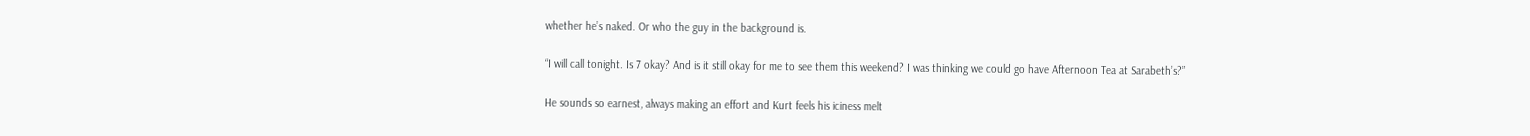whether he’s naked. Or who the guy in the background is.

“I will call tonight. Is 7 okay? And is it still okay for me to see them this weekend? I was thinking we could go have Afternoon Tea at Sarabeth’s?”

He sounds so earnest, always making an effort and Kurt feels his iciness melt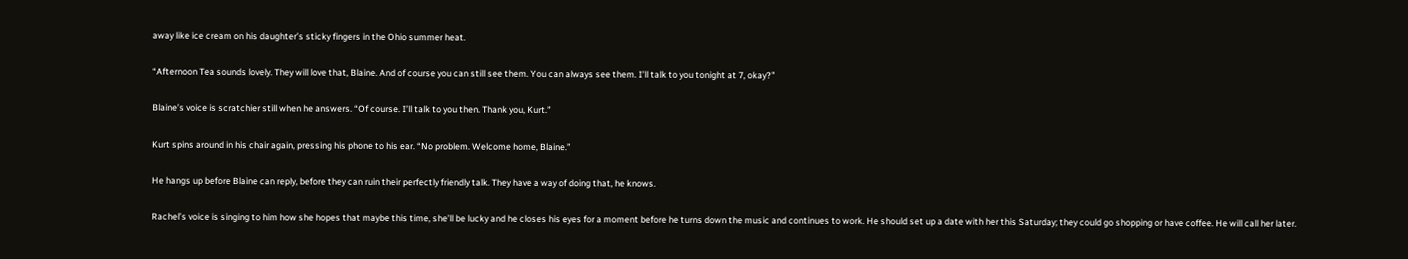away like ice cream on his daughter’s sticky fingers in the Ohio summer heat.

“Afternoon Tea sounds lovely. They will love that, Blaine. And of course you can still see them. You can always see them. I’ll talk to you tonight at 7, okay?”

Blaine’s voice is scratchier still when he answers. “Of course. I’ll talk to you then. Thank you, Kurt.”

Kurt spins around in his chair again, pressing his phone to his ear. “No problem. Welcome home, Blaine.”

He hangs up before Blaine can reply, before they can ruin their perfectly friendly talk. They have a way of doing that, he knows.

Rachel’s voice is singing to him how she hopes that maybe this time, she’ll be lucky and he closes his eyes for a moment before he turns down the music and continues to work. He should set up a date with her this Saturday; they could go shopping or have coffee. He will call her later.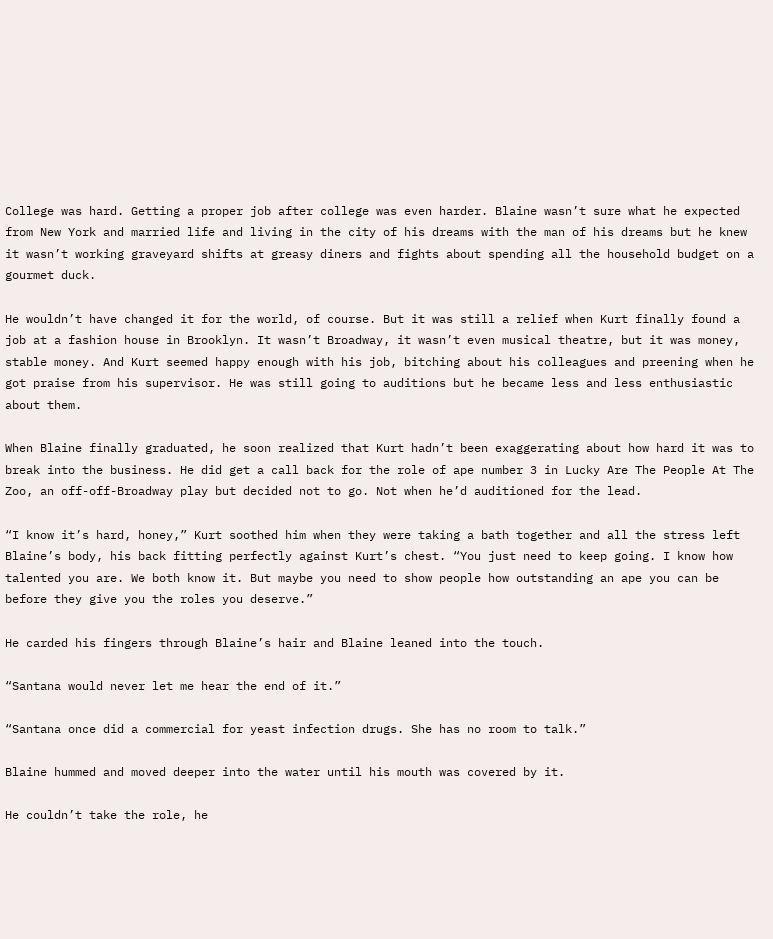College was hard. Getting a proper job after college was even harder. Blaine wasn’t sure what he expected from New York and married life and living in the city of his dreams with the man of his dreams but he knew it wasn’t working graveyard shifts at greasy diners and fights about spending all the household budget on a gourmet duck.

He wouldn’t have changed it for the world, of course. But it was still a relief when Kurt finally found a job at a fashion house in Brooklyn. It wasn’t Broadway, it wasn’t even musical theatre, but it was money, stable money. And Kurt seemed happy enough with his job, bitching about his colleagues and preening when he got praise from his supervisor. He was still going to auditions but he became less and less enthusiastic about them.

When Blaine finally graduated, he soon realized that Kurt hadn’t been exaggerating about how hard it was to break into the business. He did get a call back for the role of ape number 3 in Lucky Are The People At The Zoo, an off-off-Broadway play but decided not to go. Not when he’d auditioned for the lead.

“I know it’s hard, honey,” Kurt soothed him when they were taking a bath together and all the stress left Blaine’s body, his back fitting perfectly against Kurt’s chest. “You just need to keep going. I know how talented you are. We both know it. But maybe you need to show people how outstanding an ape you can be before they give you the roles you deserve.”

He carded his fingers through Blaine’s hair and Blaine leaned into the touch.

“Santana would never let me hear the end of it.”

“Santana once did a commercial for yeast infection drugs. She has no room to talk.”

Blaine hummed and moved deeper into the water until his mouth was covered by it.

He couldn’t take the role, he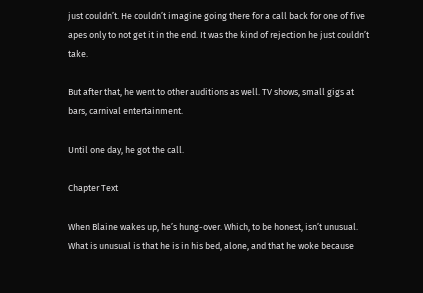just couldn’t. He couldn’t imagine going there for a call back for one of five apes only to not get it in the end. It was the kind of rejection he just couldn’t take.

But after that, he went to other auditions as well. TV shows, small gigs at bars, carnival entertainment.

Until one day, he got the call.

Chapter Text

When Blaine wakes up, he’s hung-over. Which, to be honest, isn’t unusual. What is unusual is that he is in his bed, alone, and that he woke because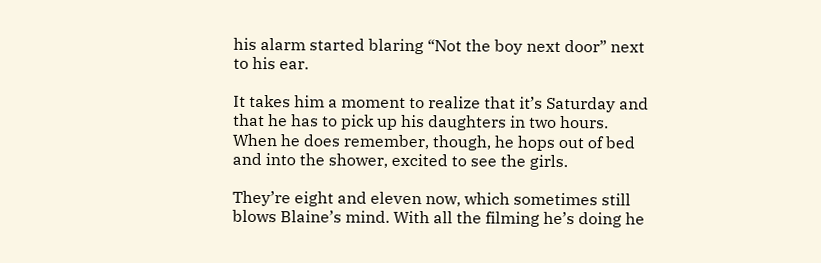his alarm started blaring “Not the boy next door” next to his ear.

It takes him a moment to realize that it’s Saturday and that he has to pick up his daughters in two hours. When he does remember, though, he hops out of bed and into the shower, excited to see the girls.

They’re eight and eleven now, which sometimes still blows Blaine’s mind. With all the filming he’s doing he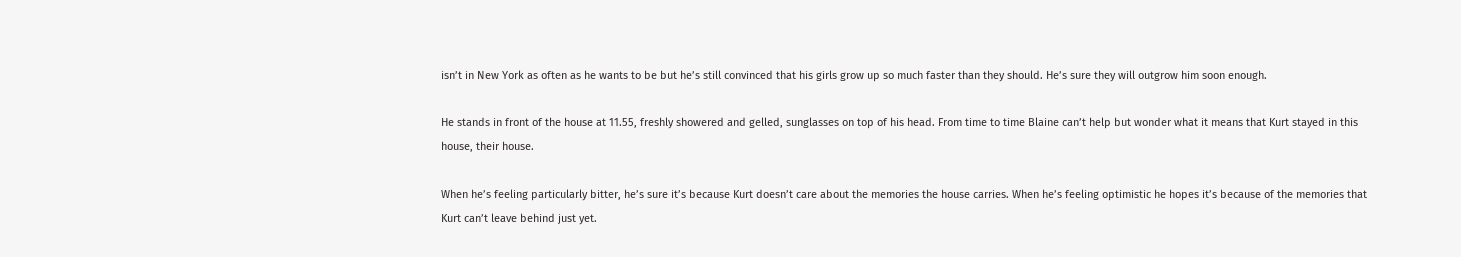isn’t in New York as often as he wants to be but he’s still convinced that his girls grow up so much faster than they should. He’s sure they will outgrow him soon enough.

He stands in front of the house at 11.55, freshly showered and gelled, sunglasses on top of his head. From time to time Blaine can’t help but wonder what it means that Kurt stayed in this house, their house.

When he’s feeling particularly bitter, he’s sure it’s because Kurt doesn’t care about the memories the house carries. When he’s feeling optimistic he hopes it’s because of the memories that Kurt can’t leave behind just yet.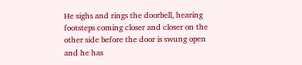He sighs and rings the doorbell, hearing footsteps coming closer and closer on the other side before the door is swung open and he has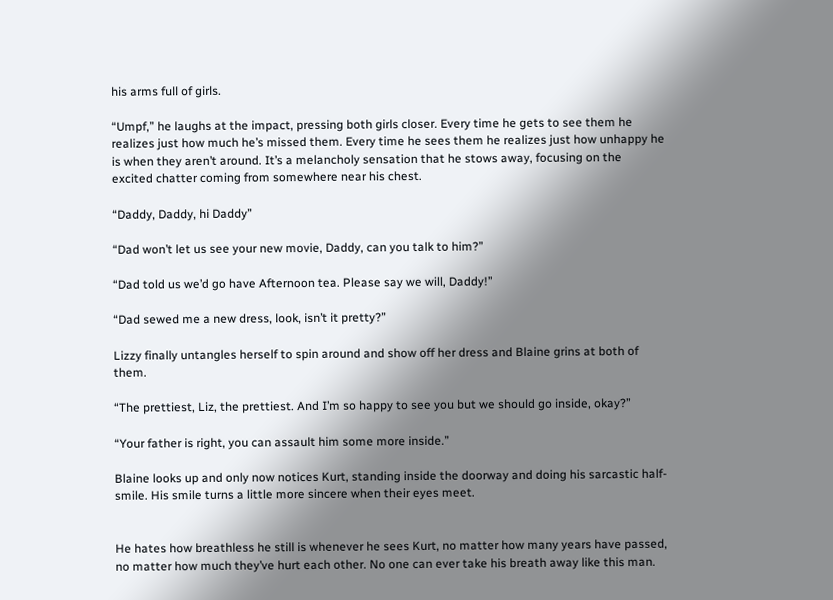his arms full of girls.

“Umpf,” he laughs at the impact, pressing both girls closer. Every time he gets to see them he realizes just how much he’s missed them. Every time he sees them he realizes just how unhappy he is when they aren’t around. It’s a melancholy sensation that he stows away, focusing on the excited chatter coming from somewhere near his chest.

“Daddy, Daddy, hi Daddy”

“Dad won’t let us see your new movie, Daddy, can you talk to him?”

“Dad told us we’d go have Afternoon tea. Please say we will, Daddy!”

“Dad sewed me a new dress, look, isn’t it pretty?”

Lizzy finally untangles herself to spin around and show off her dress and Blaine grins at both of them.

“The prettiest, Liz, the prettiest. And I’m so happy to see you but we should go inside, okay?”

“Your father is right, you can assault him some more inside.”

Blaine looks up and only now notices Kurt, standing inside the doorway and doing his sarcastic half-smile. His smile turns a little more sincere when their eyes meet.


He hates how breathless he still is whenever he sees Kurt, no matter how many years have passed, no matter how much they’ve hurt each other. No one can ever take his breath away like this man.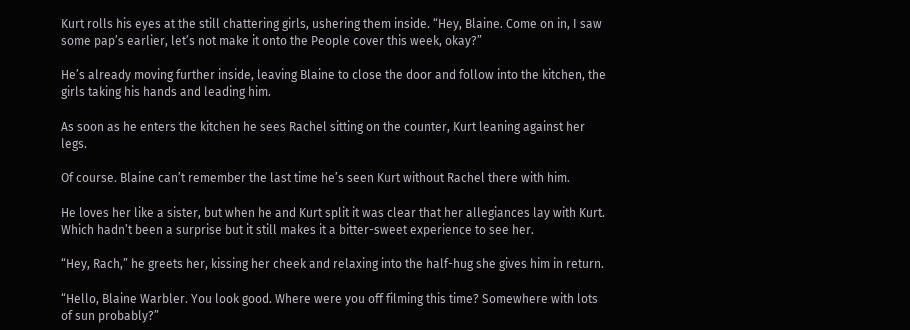Kurt rolls his eyes at the still chattering girls, ushering them inside. “Hey, Blaine. Come on in, I saw some pap’s earlier, let’s not make it onto the People cover this week, okay?”

He’s already moving further inside, leaving Blaine to close the door and follow into the kitchen, the girls taking his hands and leading him.

As soon as he enters the kitchen he sees Rachel sitting on the counter, Kurt leaning against her legs.

Of course. Blaine can’t remember the last time he’s seen Kurt without Rachel there with him.

He loves her like a sister, but when he and Kurt split it was clear that her allegiances lay with Kurt. Which hadn’t been a surprise but it still makes it a bitter-sweet experience to see her.

“Hey, Rach,” he greets her, kissing her cheek and relaxing into the half-hug she gives him in return.

“Hello, Blaine Warbler. You look good. Where were you off filming this time? Somewhere with lots of sun probably?”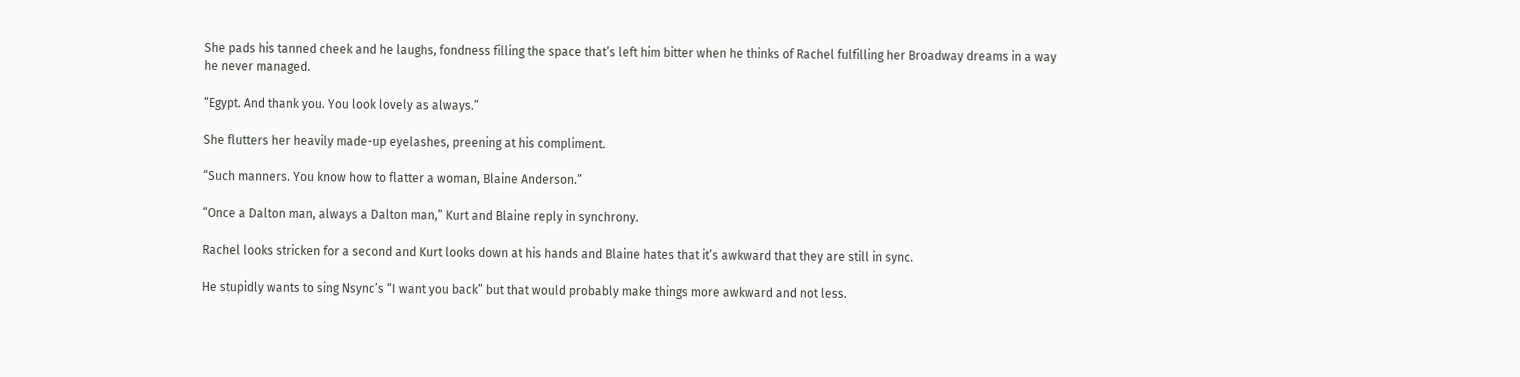She pads his tanned cheek and he laughs, fondness filling the space that’s left him bitter when he thinks of Rachel fulfilling her Broadway dreams in a way he never managed.

“Egypt. And thank you. You look lovely as always.”

She flutters her heavily made-up eyelashes, preening at his compliment.

“Such manners. You know how to flatter a woman, Blaine Anderson.”

“Once a Dalton man, always a Dalton man,” Kurt and Blaine reply in synchrony.

Rachel looks stricken for a second and Kurt looks down at his hands and Blaine hates that it’s awkward that they are still in sync.

He stupidly wants to sing Nsync’s “I want you back” but that would probably make things more awkward and not less.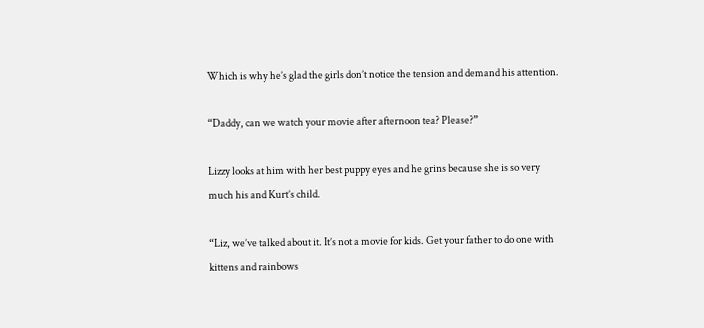Which is why he’s glad the girls don’t notice the tension and demand his attention.

“Daddy, can we watch your movie after afternoon tea? Please?”

Lizzy looks at him with her best puppy eyes and he grins because she is so very much his and Kurt’s child.

“Liz, we’ve talked about it. It’s not a movie for kids. Get your father to do one with kittens and rainbows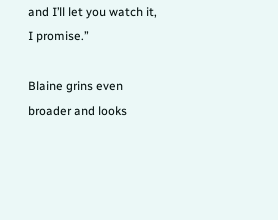and I’ll let you watch it, I promise.”

Blaine grins even broader and looks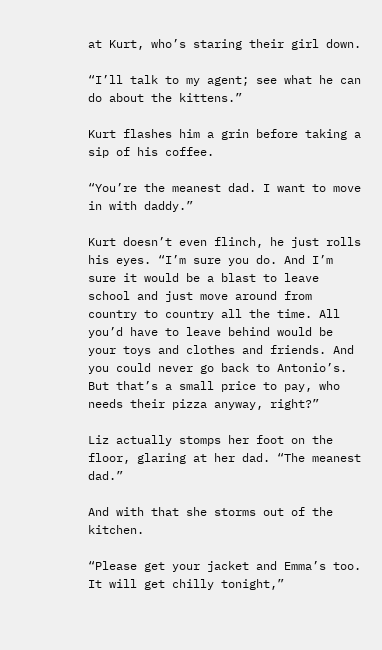at Kurt, who’s staring their girl down.

“I’ll talk to my agent; see what he can do about the kittens.”

Kurt flashes him a grin before taking a sip of his coffee.

“You’re the meanest dad. I want to move in with daddy.”

Kurt doesn’t even flinch, he just rolls his eyes. “I’m sure you do. And I’m sure it would be a blast to leave school and just move around from country to country all the time. All you’d have to leave behind would be your toys and clothes and friends. And you could never go back to Antonio’s. But that’s a small price to pay, who needs their pizza anyway, right?”

Liz actually stomps her foot on the floor, glaring at her dad. “The meanest dad.”

And with that she storms out of the kitchen.

“Please get your jacket and Emma’s too. It will get chilly tonight,”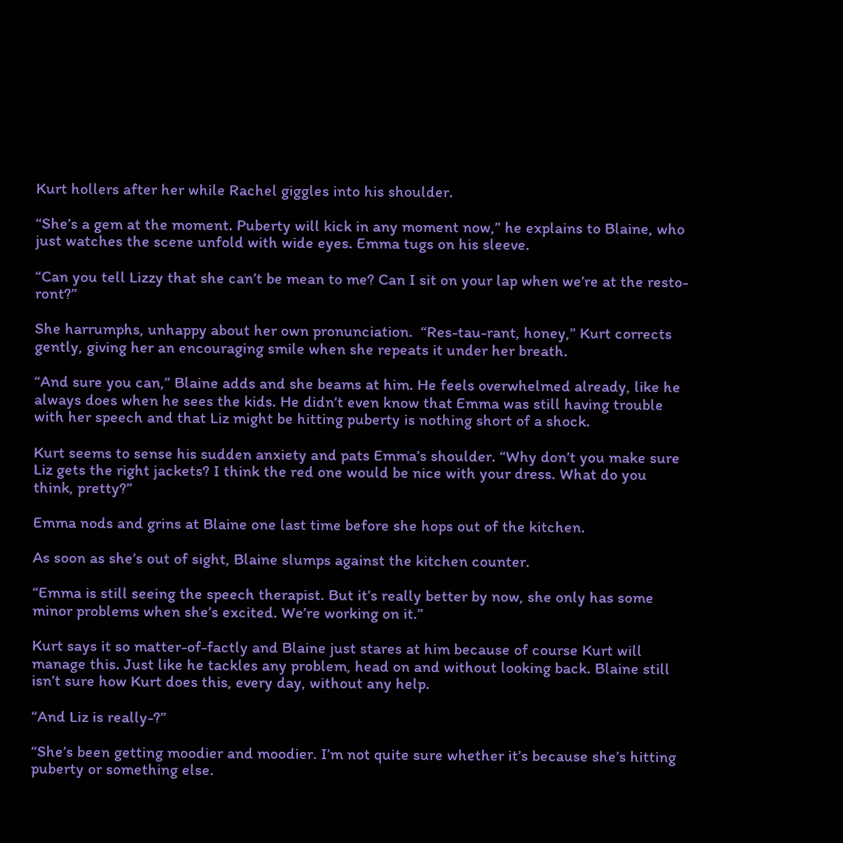Kurt hollers after her while Rachel giggles into his shoulder.

“She’s a gem at the moment. Puberty will kick in any moment now,” he explains to Blaine, who just watches the scene unfold with wide eyes. Emma tugs on his sleeve.

“Can you tell Lizzy that she can’t be mean to me? Can I sit on your lap when we’re at the resto-ront?”

She harrumphs, unhappy about her own pronunciation.  “Res-tau-rant, honey,” Kurt corrects gently, giving her an encouraging smile when she repeats it under her breath.

“And sure you can,” Blaine adds and she beams at him. He feels overwhelmed already, like he always does when he sees the kids. He didn’t even know that Emma was still having trouble with her speech and that Liz might be hitting puberty is nothing short of a shock.

Kurt seems to sense his sudden anxiety and pats Emma’s shoulder. “Why don’t you make sure Liz gets the right jackets? I think the red one would be nice with your dress. What do you think, pretty?”

Emma nods and grins at Blaine one last time before she hops out of the kitchen.

As soon as she’s out of sight, Blaine slumps against the kitchen counter.

“Emma is still seeing the speech therapist. But it’s really better by now, she only has some minor problems when she’s excited. We’re working on it.”

Kurt says it so matter-of-factly and Blaine just stares at him because of course Kurt will manage this. Just like he tackles any problem, head on and without looking back. Blaine still isn’t sure how Kurt does this, every day, without any help.

“And Liz is really-?”

“She’s been getting moodier and moodier. I’m not quite sure whether it’s because she’s hitting puberty or something else.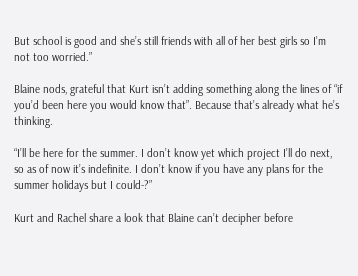But school is good and she’s still friends with all of her best girls so I’m not too worried.”

Blaine nods, grateful that Kurt isn’t adding something along the lines of “if you’d been here you would know that”. Because that’s already what he’s thinking.

“I’ll be here for the summer. I don’t know yet which project I’ll do next, so as of now it’s indefinite. I don’t know if you have any plans for the summer holidays but I could-?”

Kurt and Rachel share a look that Blaine can’t decipher before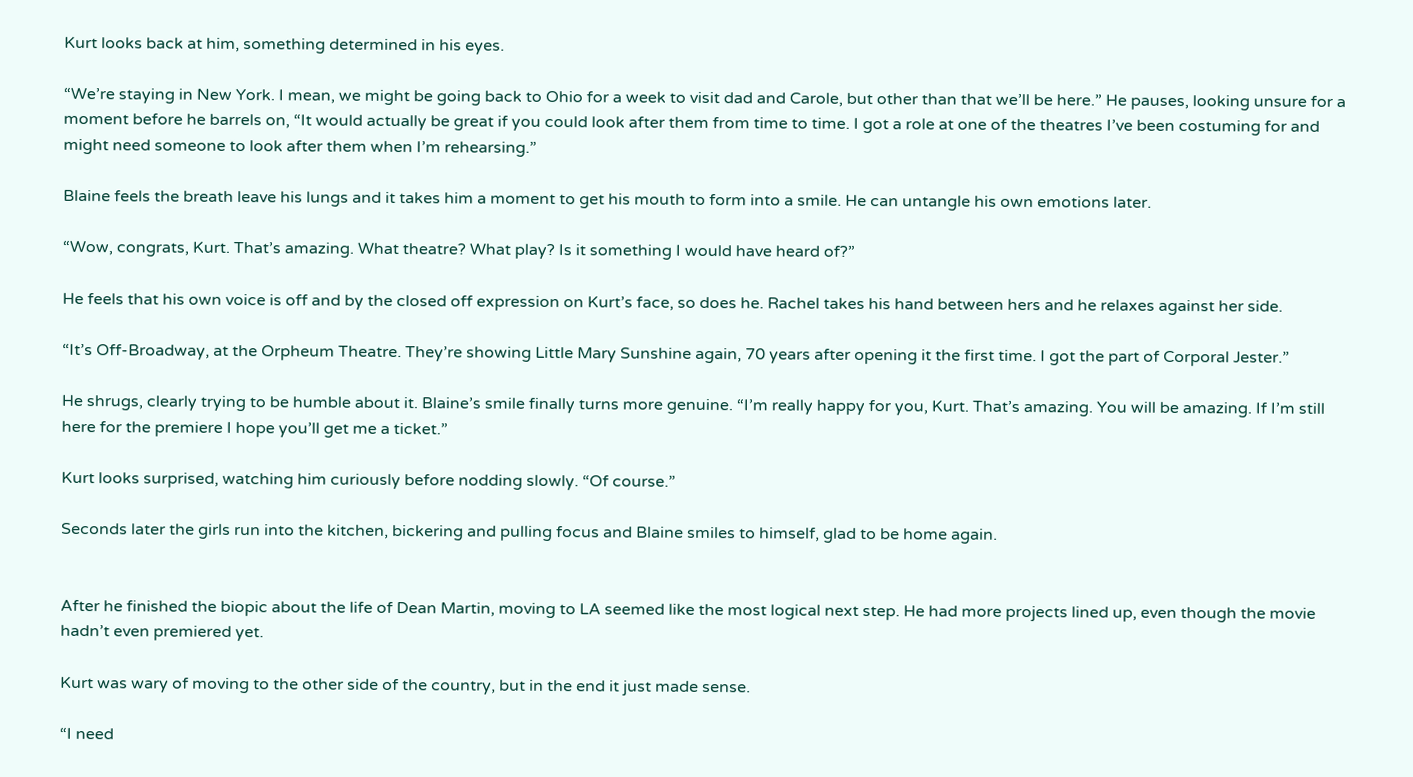Kurt looks back at him, something determined in his eyes.

“We’re staying in New York. I mean, we might be going back to Ohio for a week to visit dad and Carole, but other than that we’ll be here.” He pauses, looking unsure for a moment before he barrels on, “It would actually be great if you could look after them from time to time. I got a role at one of the theatres I’ve been costuming for and might need someone to look after them when I’m rehearsing.”

Blaine feels the breath leave his lungs and it takes him a moment to get his mouth to form into a smile. He can untangle his own emotions later.

“Wow, congrats, Kurt. That’s amazing. What theatre? What play? Is it something I would have heard of?”

He feels that his own voice is off and by the closed off expression on Kurt’s face, so does he. Rachel takes his hand between hers and he relaxes against her side.

“It’s Off-Broadway, at the Orpheum Theatre. They’re showing Little Mary Sunshine again, 70 years after opening it the first time. I got the part of Corporal Jester.”

He shrugs, clearly trying to be humble about it. Blaine’s smile finally turns more genuine. “I’m really happy for you, Kurt. That’s amazing. You will be amazing. If I’m still here for the premiere I hope you’ll get me a ticket.”

Kurt looks surprised, watching him curiously before nodding slowly. “Of course.”

Seconds later the girls run into the kitchen, bickering and pulling focus and Blaine smiles to himself, glad to be home again.


After he finished the biopic about the life of Dean Martin, moving to LA seemed like the most logical next step. He had more projects lined up, even though the movie hadn’t even premiered yet.

Kurt was wary of moving to the other side of the country, but in the end it just made sense.

“I need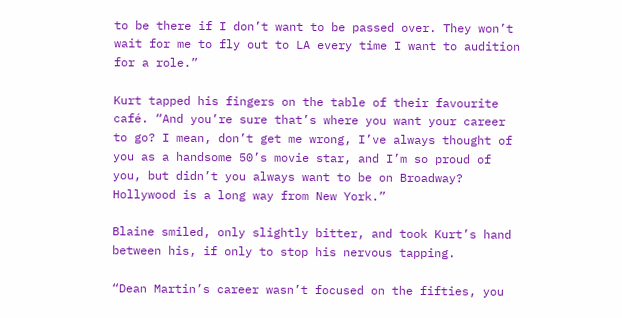to be there if I don’t want to be passed over. They won’t wait for me to fly out to LA every time I want to audition for a role.”

Kurt tapped his fingers on the table of their favourite café. “And you’re sure that’s where you want your career to go? I mean, don’t get me wrong, I’ve always thought of you as a handsome 50’s movie star, and I’m so proud of you, but didn’t you always want to be on Broadway? Hollywood is a long way from New York.”

Blaine smiled, only slightly bitter, and took Kurt’s hand between his, if only to stop his nervous tapping.

“Dean Martin’s career wasn’t focused on the fifties, you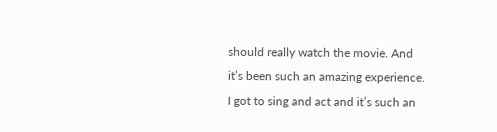should really watch the movie. And it’s been such an amazing experience. I got to sing and act and it’s such an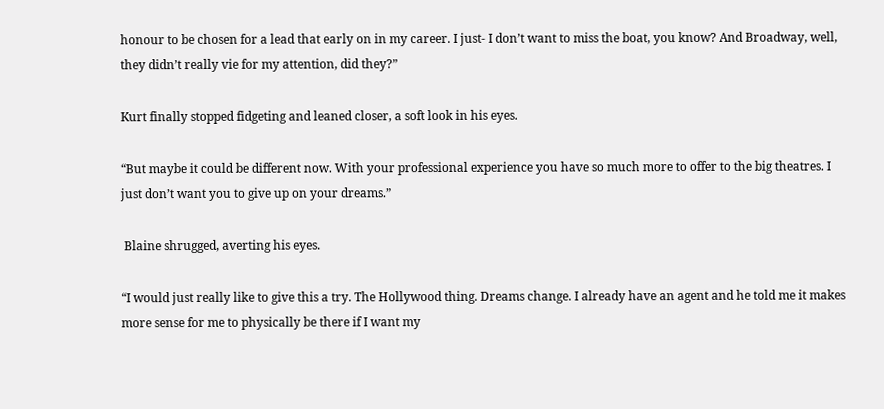honour to be chosen for a lead that early on in my career. I just- I don’t want to miss the boat, you know? And Broadway, well, they didn’t really vie for my attention, did they?”

Kurt finally stopped fidgeting and leaned closer, a soft look in his eyes.

“But maybe it could be different now. With your professional experience you have so much more to offer to the big theatres. I just don’t want you to give up on your dreams.”

 Blaine shrugged, averting his eyes.

“I would just really like to give this a try. The Hollywood thing. Dreams change. I already have an agent and he told me it makes more sense for me to physically be there if I want my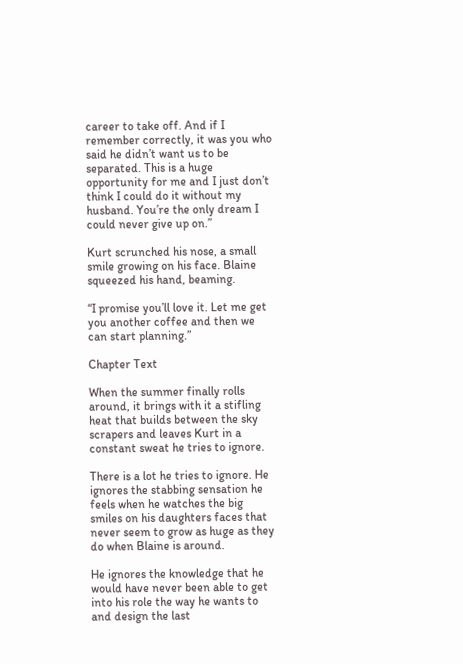career to take off. And if I remember correctly, it was you who said he didn’t want us to be separated. This is a huge opportunity for me and I just don’t think I could do it without my husband. You’re the only dream I could never give up on.”

Kurt scrunched his nose, a small smile growing on his face. Blaine squeezed his hand, beaming.

“I promise you’ll love it. Let me get you another coffee and then we can start planning.”

Chapter Text

When the summer finally rolls around, it brings with it a stifling heat that builds between the sky scrapers and leaves Kurt in a constant sweat he tries to ignore.

There is a lot he tries to ignore. He ignores the stabbing sensation he feels when he watches the big smiles on his daughters faces that never seem to grow as huge as they do when Blaine is around.

He ignores the knowledge that he would have never been able to get into his role the way he wants to and design the last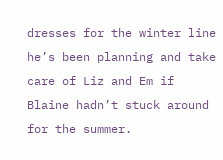dresses for the winter line he’s been planning and take care of Liz and Em if Blaine hadn’t stuck around for the summer.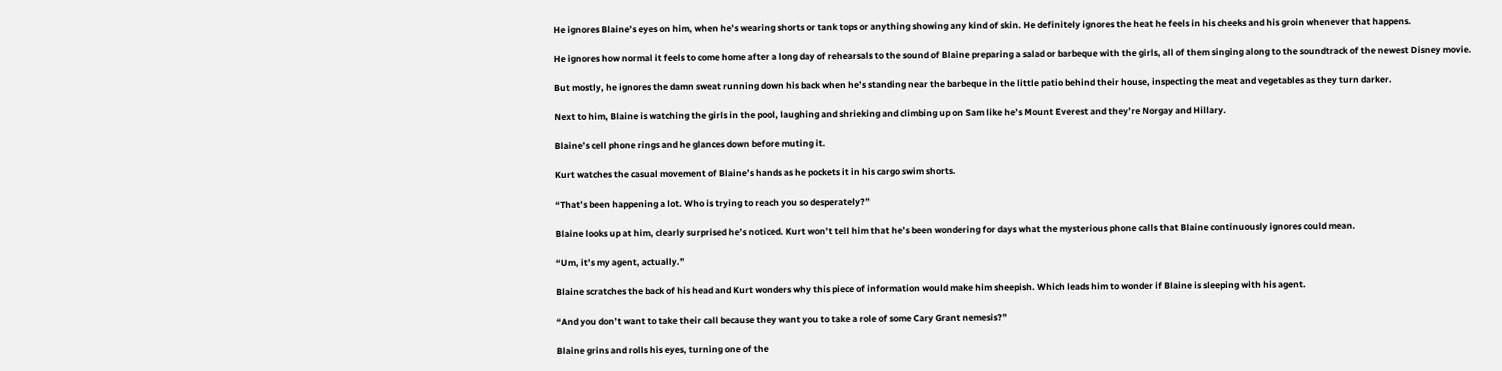He ignores Blaine’s eyes on him, when he’s wearing shorts or tank tops or anything showing any kind of skin. He definitely ignores the heat he feels in his cheeks and his groin whenever that happens.

He ignores how normal it feels to come home after a long day of rehearsals to the sound of Blaine preparing a salad or barbeque with the girls, all of them singing along to the soundtrack of the newest Disney movie.

But mostly, he ignores the damn sweat running down his back when he’s standing near the barbeque in the little patio behind their house, inspecting the meat and vegetables as they turn darker.

Next to him, Blaine is watching the girls in the pool, laughing and shrieking and climbing up on Sam like he’s Mount Everest and they’re Norgay and Hillary.

Blaine’s cell phone rings and he glances down before muting it.

Kurt watches the casual movement of Blaine’s hands as he pockets it in his cargo swim shorts.

“That’s been happening a lot. Who is trying to reach you so desperately?”

Blaine looks up at him, clearly surprised he’s noticed. Kurt won’t tell him that he’s been wondering for days what the mysterious phone calls that Blaine continuously ignores could mean.

“Um, it’s my agent, actually.”

Blaine scratches the back of his head and Kurt wonders why this piece of information would make him sheepish. Which leads him to wonder if Blaine is sleeping with his agent.

“And you don’t want to take their call because they want you to take a role of some Cary Grant nemesis?”

Blaine grins and rolls his eyes, turning one of the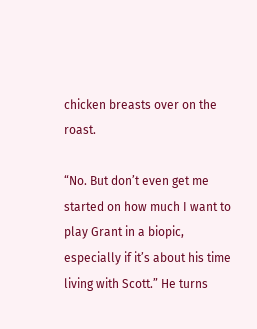chicken breasts over on the roast.

“No. But don’t even get me started on how much I want to play Grant in a biopic, especially if it’s about his time living with Scott.” He turns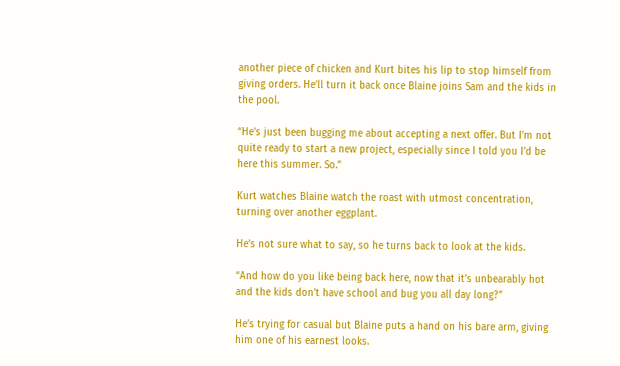another piece of chicken and Kurt bites his lip to stop himself from giving orders. He’ll turn it back once Blaine joins Sam and the kids in the pool.

“He’s just been bugging me about accepting a next offer. But I’m not quite ready to start a new project, especially since I told you I’d be here this summer. So.”

Kurt watches Blaine watch the roast with utmost concentration, turning over another eggplant.

He’s not sure what to say, so he turns back to look at the kids.

“And how do you like being back here, now that it’s unbearably hot and the kids don’t have school and bug you all day long?”

He’s trying for casual but Blaine puts a hand on his bare arm, giving him one of his earnest looks.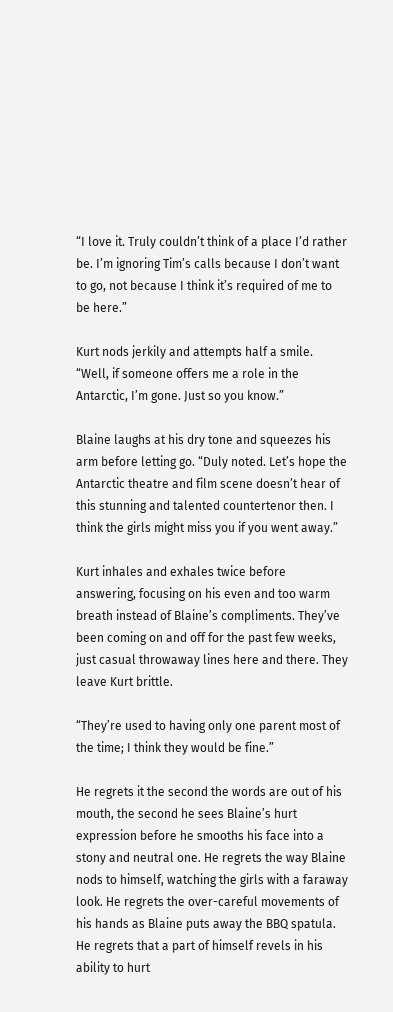“I love it. Truly couldn’t think of a place I’d rather be. I’m ignoring Tim’s calls because I don’t want to go, not because I think it’s required of me to be here.”

Kurt nods jerkily and attempts half a smile. “Well, if someone offers me a role in the Antarctic, I’m gone. Just so you know.”

Blaine laughs at his dry tone and squeezes his arm before letting go. “Duly noted. Let’s hope the Antarctic theatre and film scene doesn’t hear of this stunning and talented countertenor then. I think the girls might miss you if you went away.”

Kurt inhales and exhales twice before answering, focusing on his even and too warm breath instead of Blaine’s compliments. They’ve been coming on and off for the past few weeks, just casual throwaway lines here and there. They leave Kurt brittle.

“They’re used to having only one parent most of the time; I think they would be fine.”

He regrets it the second the words are out of his mouth, the second he sees Blaine’s hurt expression before he smooths his face into a stony and neutral one. He regrets the way Blaine nods to himself, watching the girls with a faraway look. He regrets the over-careful movements of his hands as Blaine puts away the BBQ spatula. He regrets that a part of himself revels in his ability to hurt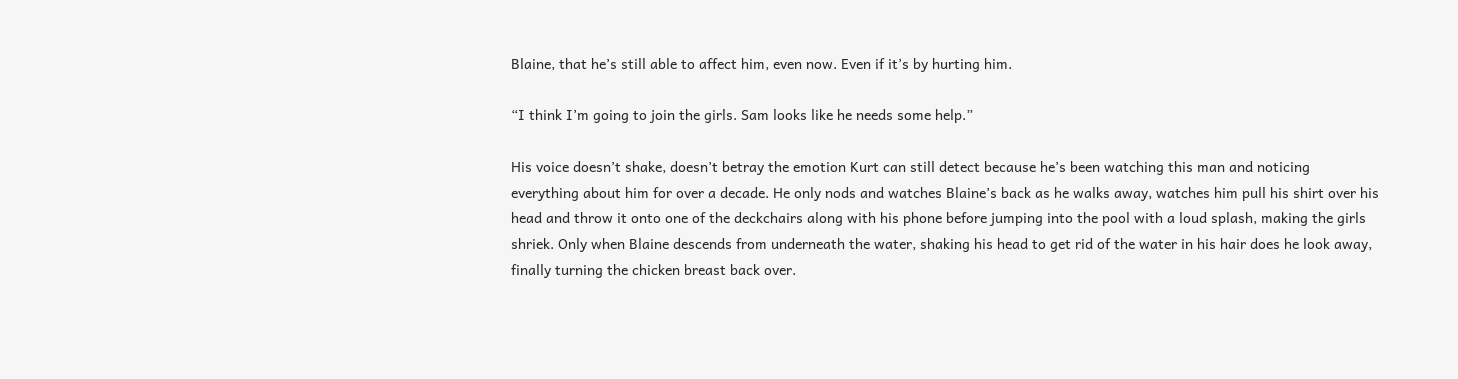Blaine, that he’s still able to affect him, even now. Even if it’s by hurting him.

“I think I’m going to join the girls. Sam looks like he needs some help.”

His voice doesn’t shake, doesn’t betray the emotion Kurt can still detect because he’s been watching this man and noticing everything about him for over a decade. He only nods and watches Blaine’s back as he walks away, watches him pull his shirt over his head and throw it onto one of the deckchairs along with his phone before jumping into the pool with a loud splash, making the girls shriek. Only when Blaine descends from underneath the water, shaking his head to get rid of the water in his hair does he look away, finally turning the chicken breast back over.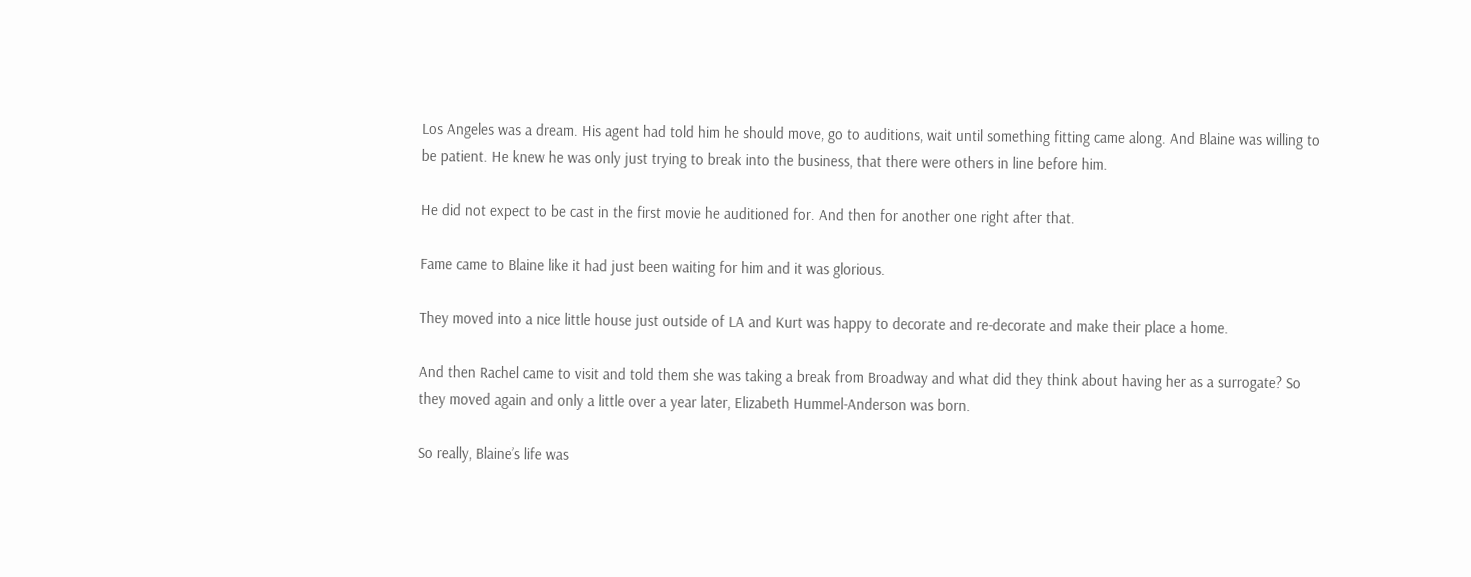Los Angeles was a dream. His agent had told him he should move, go to auditions, wait until something fitting came along. And Blaine was willing to be patient. He knew he was only just trying to break into the business, that there were others in line before him.

He did not expect to be cast in the first movie he auditioned for. And then for another one right after that.

Fame came to Blaine like it had just been waiting for him and it was glorious.

They moved into a nice little house just outside of LA and Kurt was happy to decorate and re-decorate and make their place a home.

And then Rachel came to visit and told them she was taking a break from Broadway and what did they think about having her as a surrogate? So they moved again and only a little over a year later, Elizabeth Hummel-Anderson was born.

So really, Blaine’s life was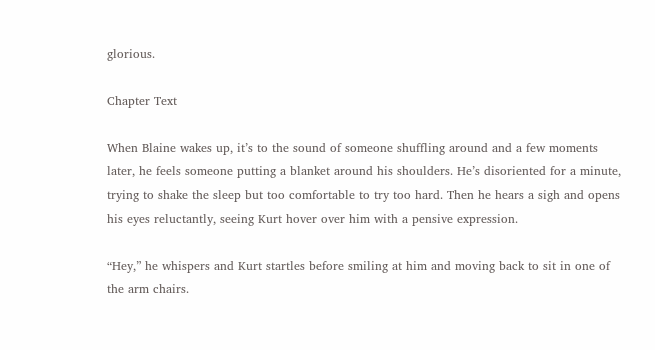glorious.

Chapter Text

When Blaine wakes up, it’s to the sound of someone shuffling around and a few moments later, he feels someone putting a blanket around his shoulders. He’s disoriented for a minute, trying to shake the sleep but too comfortable to try too hard. Then he hears a sigh and opens his eyes reluctantly, seeing Kurt hover over him with a pensive expression.

“Hey,” he whispers and Kurt startles before smiling at him and moving back to sit in one of the arm chairs.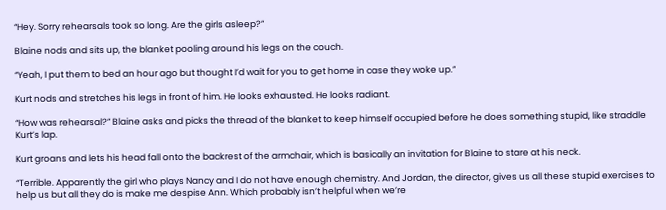“Hey. Sorry rehearsals took so long. Are the girls asleep?”

Blaine nods and sits up, the blanket pooling around his legs on the couch.

“Yeah, I put them to bed an hour ago but thought I’d wait for you to get home in case they woke up.”

Kurt nods and stretches his legs in front of him. He looks exhausted. He looks radiant.

“How was rehearsal?” Blaine asks and picks the thread of the blanket to keep himself occupied before he does something stupid, like straddle Kurt’s lap.

Kurt groans and lets his head fall onto the backrest of the armchair, which is basically an invitation for Blaine to stare at his neck.

“Terrible. Apparently the girl who plays Nancy and I do not have enough chemistry. And Jordan, the director, gives us all these stupid exercises to help us but all they do is make me despise Ann. Which probably isn’t helpful when we’re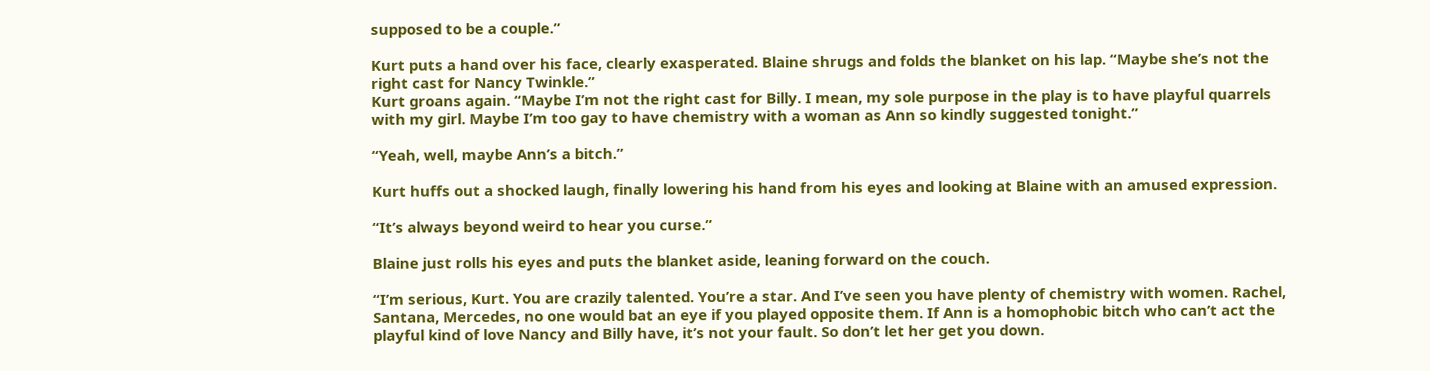supposed to be a couple.”

Kurt puts a hand over his face, clearly exasperated. Blaine shrugs and folds the blanket on his lap. “Maybe she’s not the right cast for Nancy Twinkle.”
Kurt groans again. “Maybe I’m not the right cast for Billy. I mean, my sole purpose in the play is to have playful quarrels with my girl. Maybe I’m too gay to have chemistry with a woman as Ann so kindly suggested tonight.”

“Yeah, well, maybe Ann’s a bitch.”

Kurt huffs out a shocked laugh, finally lowering his hand from his eyes and looking at Blaine with an amused expression.

“It’s always beyond weird to hear you curse.”

Blaine just rolls his eyes and puts the blanket aside, leaning forward on the couch.

“I’m serious, Kurt. You are crazily talented. You’re a star. And I’ve seen you have plenty of chemistry with women. Rachel, Santana, Mercedes, no one would bat an eye if you played opposite them. If Ann is a homophobic bitch who can’t act the playful kind of love Nancy and Billy have, it’s not your fault. So don’t let her get you down.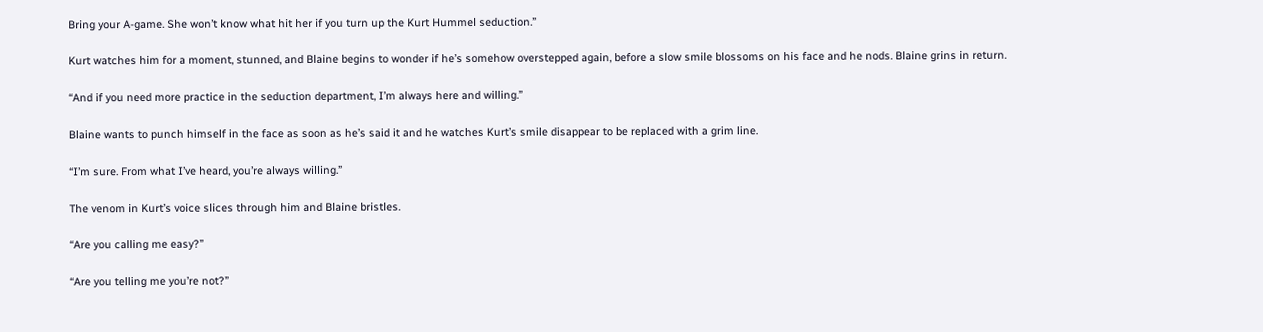Bring your A-game. She won’t know what hit her if you turn up the Kurt Hummel seduction.”

Kurt watches him for a moment, stunned, and Blaine begins to wonder if he’s somehow overstepped again, before a slow smile blossoms on his face and he nods. Blaine grins in return.

“And if you need more practice in the seduction department, I’m always here and willing.”

Blaine wants to punch himself in the face as soon as he’s said it and he watches Kurt’s smile disappear to be replaced with a grim line.

“I’m sure. From what I’ve heard, you’re always willing.”

The venom in Kurt’s voice slices through him and Blaine bristles.

“Are you calling me easy?”

“Are you telling me you’re not?”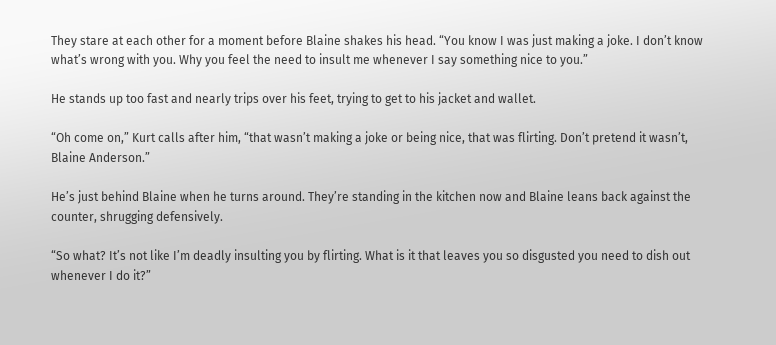They stare at each other for a moment before Blaine shakes his head. “You know I was just making a joke. I don’t know what’s wrong with you. Why you feel the need to insult me whenever I say something nice to you.”

He stands up too fast and nearly trips over his feet, trying to get to his jacket and wallet.

“Oh come on,” Kurt calls after him, “that wasn’t making a joke or being nice, that was flirting. Don’t pretend it wasn’t, Blaine Anderson.”

He’s just behind Blaine when he turns around. They’re standing in the kitchen now and Blaine leans back against the counter, shrugging defensively.

“So what? It’s not like I’m deadly insulting you by flirting. What is it that leaves you so disgusted you need to dish out whenever I do it?”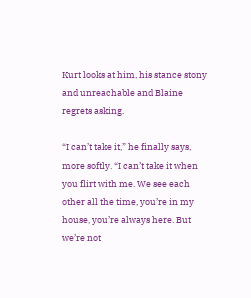Kurt looks at him, his stance stony and unreachable and Blaine regrets asking.

“I can’t take it,” he finally says, more softly. “I can’t take it when you flirt with me. We see each other all the time, you’re in my house, you’re always here. But we’re not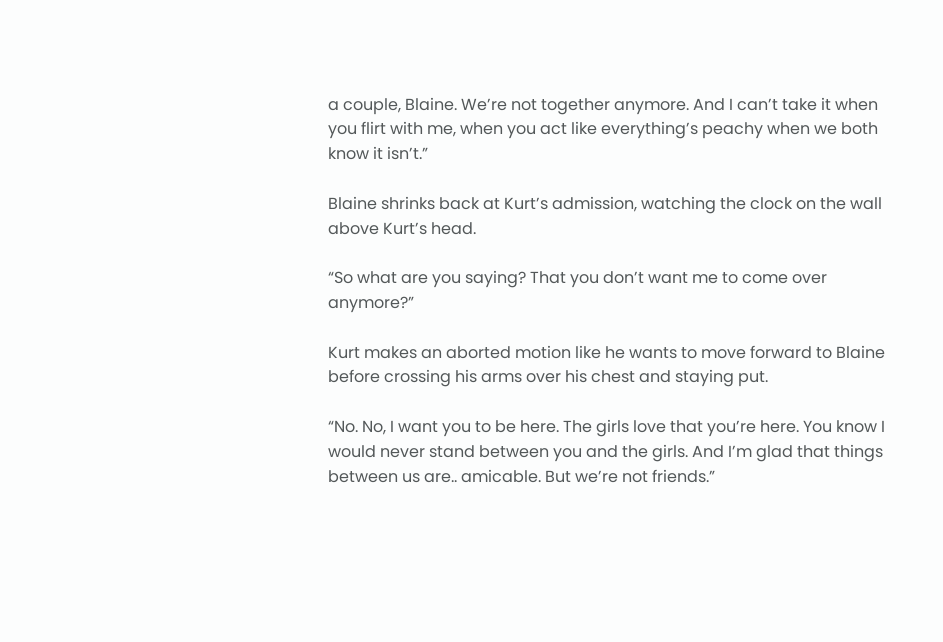a couple, Blaine. We’re not together anymore. And I can’t take it when you flirt with me, when you act like everything’s peachy when we both know it isn’t.”

Blaine shrinks back at Kurt’s admission, watching the clock on the wall above Kurt’s head.

“So what are you saying? That you don’t want me to come over anymore?”

Kurt makes an aborted motion like he wants to move forward to Blaine before crossing his arms over his chest and staying put.

“No. No, I want you to be here. The girls love that you’re here. You know I would never stand between you and the girls. And I’m glad that things between us are.. amicable. But we’re not friends.”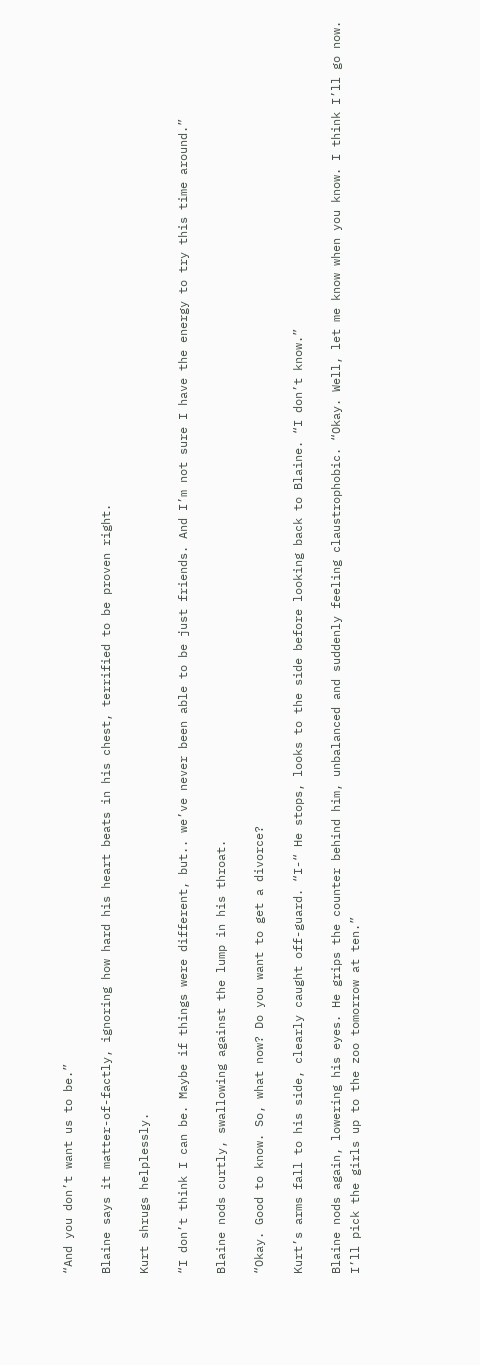“And you don’t want us to be.”

Blaine says it matter-of-factly, ignoring how hard his heart beats in his chest, terrified to be proven right.

Kurt shrugs helplessly.

“I don’t think I can be. Maybe if things were different, but.. we’ve never been able to be just friends. And I’m not sure I have the energy to try this time around.”

Blaine nods curtly, swallowing against the lump in his throat.

“Okay. Good to know. So, what now? Do you want to get a divorce?

Kurt’s arms fall to his side, clearly caught off-guard. “I-“ He stops, looks to the side before looking back to Blaine. “I don’t know.”

Blaine nods again, lowering his eyes. He grips the counter behind him, unbalanced and suddenly feeling claustrophobic. “Okay. Well, let me know when you know. I think I’ll go now. I’ll pick the girls up to the zoo tomorrow at ten.”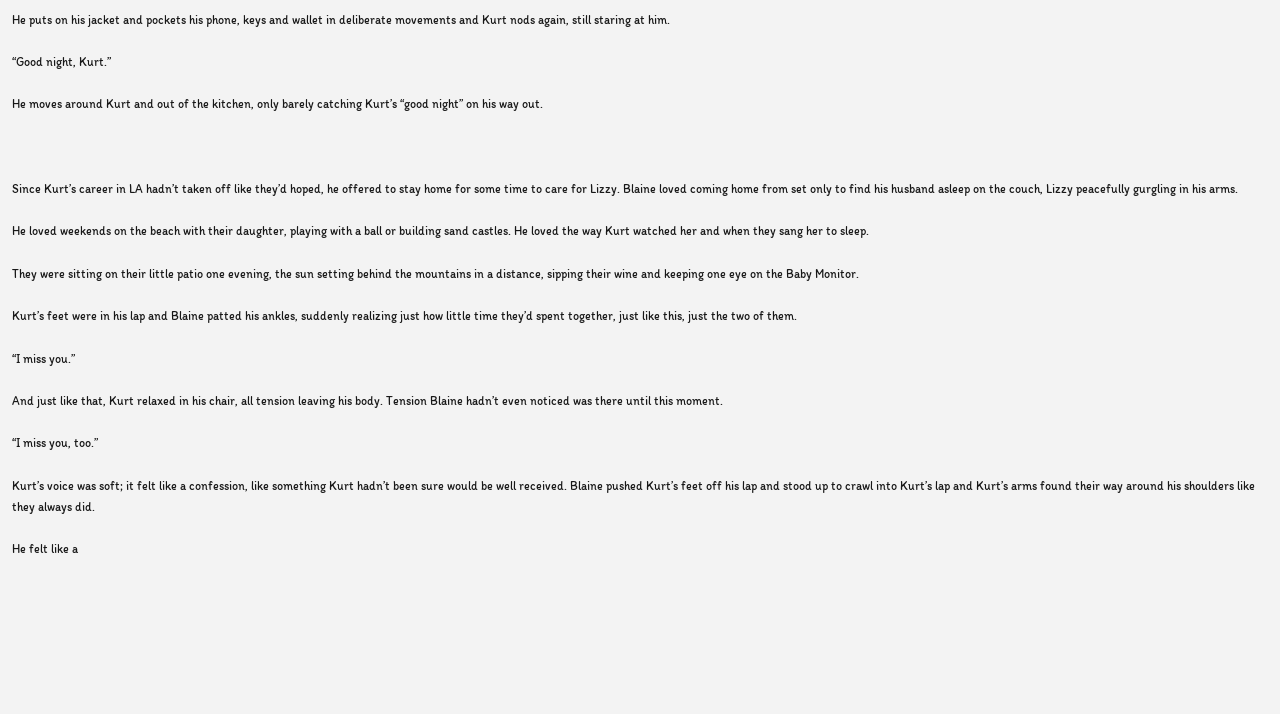He puts on his jacket and pockets his phone, keys and wallet in deliberate movements and Kurt nods again, still staring at him.

“Good night, Kurt.”

He moves around Kurt and out of the kitchen, only barely catching Kurt’s “good night” on his way out.



Since Kurt’s career in LA hadn’t taken off like they’d hoped, he offered to stay home for some time to care for Lizzy. Blaine loved coming home from set only to find his husband asleep on the couch, Lizzy peacefully gurgling in his arms.

He loved weekends on the beach with their daughter, playing with a ball or building sand castles. He loved the way Kurt watched her and when they sang her to sleep.

They were sitting on their little patio one evening, the sun setting behind the mountains in a distance, sipping their wine and keeping one eye on the Baby Monitor.

Kurt’s feet were in his lap and Blaine patted his ankles, suddenly realizing just how little time they’d spent together, just like this, just the two of them.

“I miss you.”

And just like that, Kurt relaxed in his chair, all tension leaving his body. Tension Blaine hadn’t even noticed was there until this moment.

“I miss you, too.”

Kurt’s voice was soft; it felt like a confession, like something Kurt hadn’t been sure would be well received. Blaine pushed Kurt’s feet off his lap and stood up to crawl into Kurt’s lap and Kurt’s arms found their way around his shoulders like they always did.

He felt like a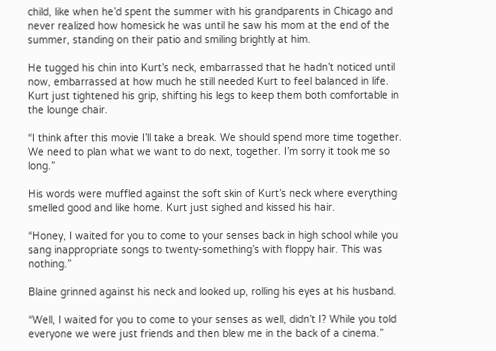child, like when he’d spent the summer with his grandparents in Chicago and never realized how homesick he was until he saw his mom at the end of the summer, standing on their patio and smiling brightly at him.

He tugged his chin into Kurt’s neck, embarrassed that he hadn’t noticed until now, embarrassed at how much he still needed Kurt to feel balanced in life. Kurt just tightened his grip, shifting his legs to keep them both comfortable in the lounge chair.

“I think after this movie I’ll take a break. We should spend more time together. We need to plan what we want to do next, together. I’m sorry it took me so long.”

His words were muffled against the soft skin of Kurt’s neck where everything smelled good and like home. Kurt just sighed and kissed his hair.

“Honey, I waited for you to come to your senses back in high school while you sang inappropriate songs to twenty-something’s with floppy hair. This was nothing.”

Blaine grinned against his neck and looked up, rolling his eyes at his husband.

“Well, I waited for you to come to your senses as well, didn’t I? While you told everyone we were just friends and then blew me in the back of a cinema.”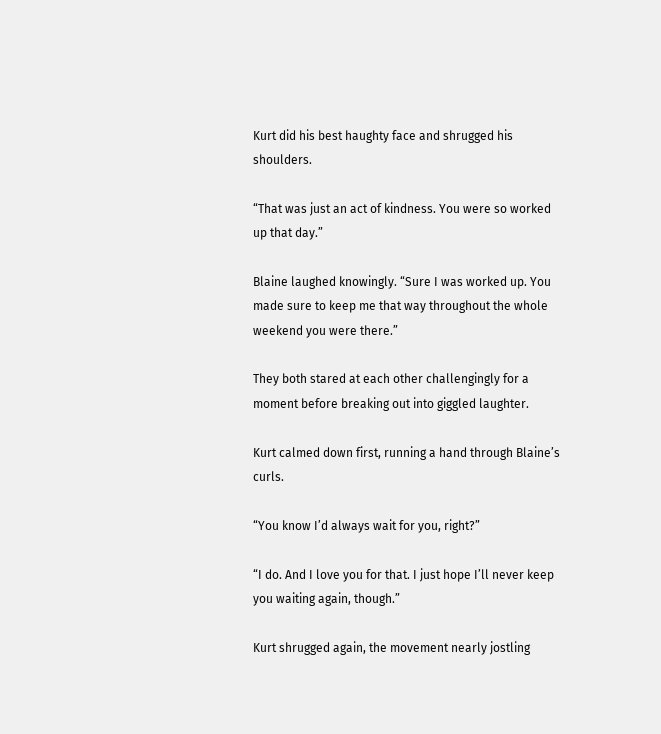Kurt did his best haughty face and shrugged his shoulders.

“That was just an act of kindness. You were so worked up that day.”

Blaine laughed knowingly. “Sure I was worked up. You made sure to keep me that way throughout the whole weekend you were there.”

They both stared at each other challengingly for a moment before breaking out into giggled laughter.

Kurt calmed down first, running a hand through Blaine’s curls.

“You know I’d always wait for you, right?”

“I do. And I love you for that. I just hope I’ll never keep you waiting again, though.”

Kurt shrugged again, the movement nearly jostling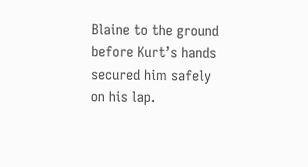Blaine to the ground before Kurt’s hands secured him safely on his lap.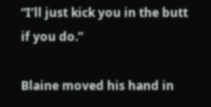“I’ll just kick you in the butt if you do.”

Blaine moved his hand in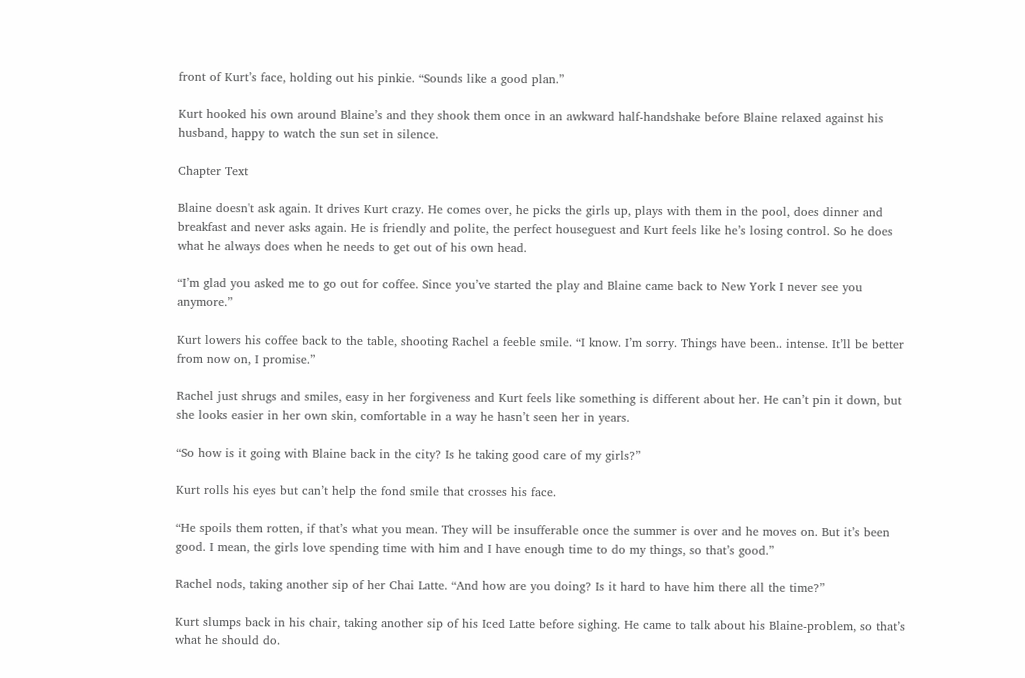front of Kurt’s face, holding out his pinkie. “Sounds like a good plan.”

Kurt hooked his own around Blaine’s and they shook them once in an awkward half-handshake before Blaine relaxed against his husband, happy to watch the sun set in silence.

Chapter Text

Blaine doesn't ask again. It drives Kurt crazy. He comes over, he picks the girls up, plays with them in the pool, does dinner and breakfast and never asks again. He is friendly and polite, the perfect houseguest and Kurt feels like he’s losing control. So he does what he always does when he needs to get out of his own head.

“I’m glad you asked me to go out for coffee. Since you’ve started the play and Blaine came back to New York I never see you anymore.”

Kurt lowers his coffee back to the table, shooting Rachel a feeble smile. “I know. I’m sorry. Things have been.. intense. It’ll be better from now on, I promise.”

Rachel just shrugs and smiles, easy in her forgiveness and Kurt feels like something is different about her. He can’t pin it down, but she looks easier in her own skin, comfortable in a way he hasn’t seen her in years.

“So how is it going with Blaine back in the city? Is he taking good care of my girls?”

Kurt rolls his eyes but can’t help the fond smile that crosses his face.

“He spoils them rotten, if that’s what you mean. They will be insufferable once the summer is over and he moves on. But it’s been good. I mean, the girls love spending time with him and I have enough time to do my things, so that’s good.”

Rachel nods, taking another sip of her Chai Latte. “And how are you doing? Is it hard to have him there all the time?”

Kurt slumps back in his chair, taking another sip of his Iced Latte before sighing. He came to talk about his Blaine-problem, so that’s what he should do.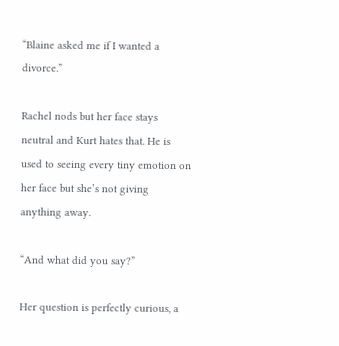“Blaine asked me if I wanted a divorce.”

Rachel nods but her face stays neutral and Kurt hates that. He is used to seeing every tiny emotion on her face but she’s not giving anything away.

“And what did you say?”

Her question is perfectly curious, a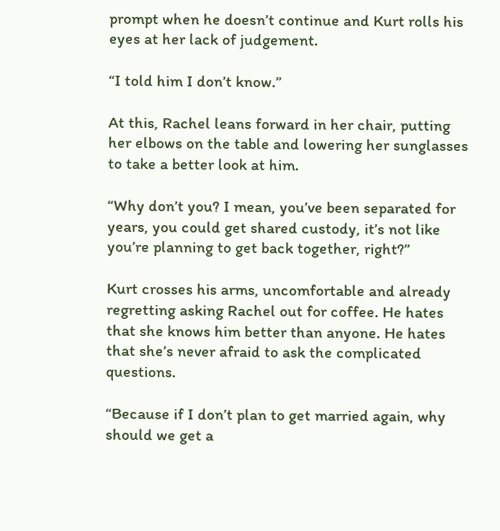prompt when he doesn’t continue and Kurt rolls his eyes at her lack of judgement.

“I told him I don’t know.”

At this, Rachel leans forward in her chair, putting her elbows on the table and lowering her sunglasses to take a better look at him.

“Why don’t you? I mean, you’ve been separated for years, you could get shared custody, it’s not like you’re planning to get back together, right?”

Kurt crosses his arms, uncomfortable and already regretting asking Rachel out for coffee. He hates that she knows him better than anyone. He hates that she’s never afraid to ask the complicated questions.

“Because if I don’t plan to get married again, why should we get a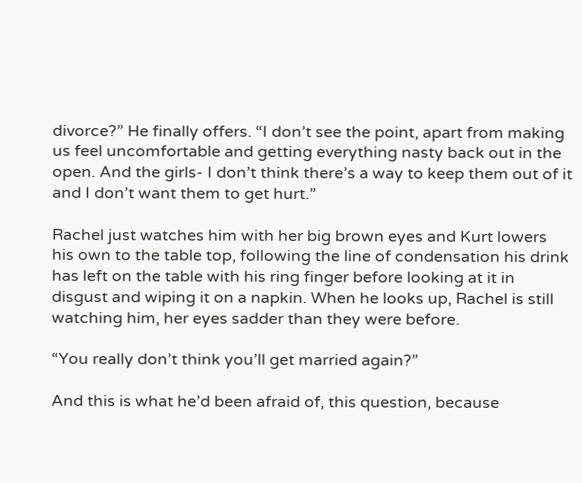divorce?” He finally offers. “I don’t see the point, apart from making us feel uncomfortable and getting everything nasty back out in the open. And the girls- I don’t think there’s a way to keep them out of it and I don’t want them to get hurt.”

Rachel just watches him with her big brown eyes and Kurt lowers his own to the table top, following the line of condensation his drink has left on the table with his ring finger before looking at it in disgust and wiping it on a napkin. When he looks up, Rachel is still watching him, her eyes sadder than they were before.

“You really don’t think you’ll get married again?”

And this is what he’d been afraid of, this question, because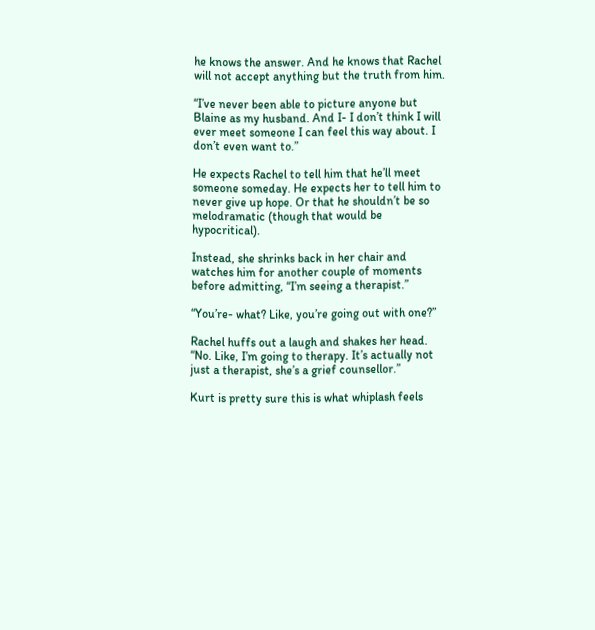he knows the answer. And he knows that Rachel will not accept anything but the truth from him.

“I’ve never been able to picture anyone but Blaine as my husband. And I- I don’t think I will ever meet someone I can feel this way about. I don’t even want to.”

He expects Rachel to tell him that he’ll meet someone someday. He expects her to tell him to never give up hope. Or that he shouldn’t be so melodramatic (though that would be hypocritical).

Instead, she shrinks back in her chair and watches him for another couple of moments before admitting, “I’m seeing a therapist.”

“You’re- what? Like, you’re going out with one?”

Rachel huffs out a laugh and shakes her head. “No. Like, I’m going to therapy. It’s actually not just a therapist, she’s a grief counsellor.”

Kurt is pretty sure this is what whiplash feels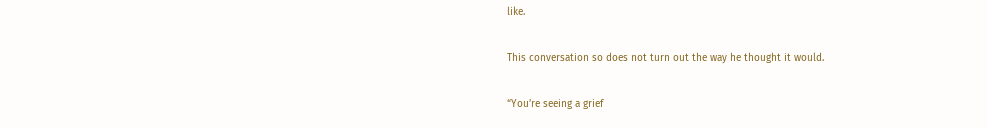like.

This conversation so does not turn out the way he thought it would.

“You’re seeing a grief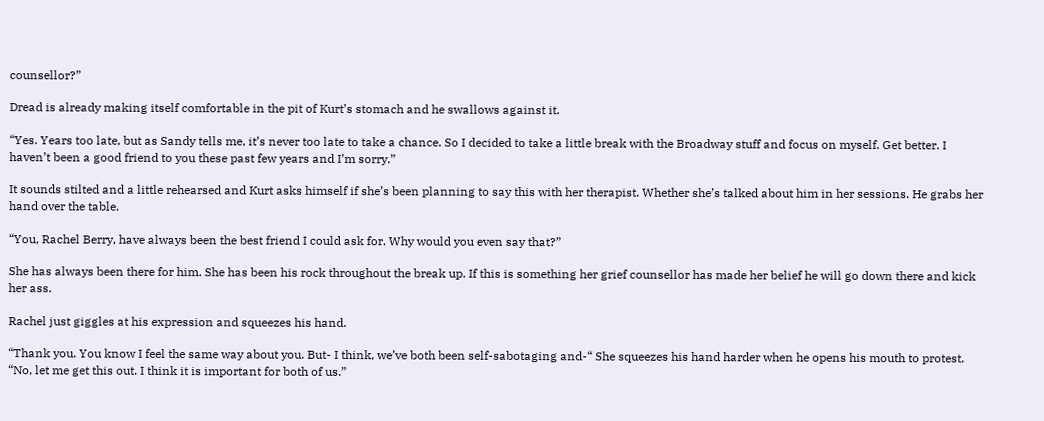counsellor?”

Dread is already making itself comfortable in the pit of Kurt’s stomach and he swallows against it.

“Yes. Years too late, but as Sandy tells me, it’s never too late to take a chance. So I decided to take a little break with the Broadway stuff and focus on myself. Get better. I haven’t been a good friend to you these past few years and I’m sorry.”

It sounds stilted and a little rehearsed and Kurt asks himself if she’s been planning to say this with her therapist. Whether she’s talked about him in her sessions. He grabs her hand over the table.

“You, Rachel Berry, have always been the best friend I could ask for. Why would you even say that?”

She has always been there for him. She has been his rock throughout the break up. If this is something her grief counsellor has made her belief he will go down there and kick her ass.

Rachel just giggles at his expression and squeezes his hand.

“Thank you. You know I feel the same way about you. But- I think, we’ve both been self-sabotaging and-“ She squeezes his hand harder when he opens his mouth to protest. “No, let me get this out. I think it is important for both of us.”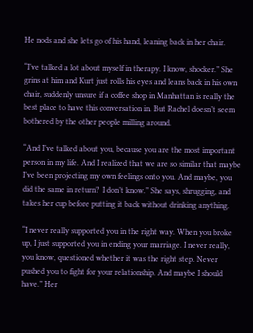He nods and she lets go of his hand, leaning back in her chair.

“I’ve talked a lot about myself in therapy. I know, shocker.” She grins at him and Kurt just rolls his eyes and leans back in his own chair, suddenly unsure if a coffee shop in Manhattan is really the best place to have this conversation in. But Rachel doesn’t seem bothered by the other people milling around.

“And I’ve talked about you, because you are the most important person in my life. And I realized that we are so similar that maybe I’ve been projecting my own feelings onto you. And maybe, you did the same in return?  I don’t know.” She says, shrugging, and takes her cup before putting it back without drinking anything.

“I never really supported you in the right way. When you broke up, I just supported you in ending your marriage. I never really, you know, questioned whether it was the right step. Never pushed you to fight for your relationship. And maybe I should have.” Her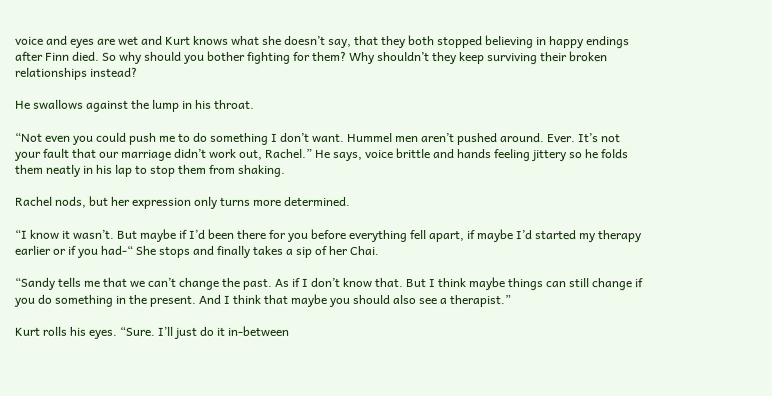voice and eyes are wet and Kurt knows what she doesn’t say, that they both stopped believing in happy endings after Finn died. So why should you bother fighting for them? Why shouldn’t they keep surviving their broken relationships instead?

He swallows against the lump in his throat.

“Not even you could push me to do something I don’t want. Hummel men aren’t pushed around. Ever. It’s not your fault that our marriage didn’t work out, Rachel.” He says, voice brittle and hands feeling jittery so he folds them neatly in his lap to stop them from shaking.

Rachel nods, but her expression only turns more determined.

“I know it wasn’t. But maybe if I’d been there for you before everything fell apart, if maybe I’d started my therapy earlier or if you had-“ She stops and finally takes a sip of her Chai.

“Sandy tells me that we can’t change the past. As if I don’t know that. But I think maybe things can still change if you do something in the present. And I think that maybe you should also see a therapist.”

Kurt rolls his eyes. “Sure. I’ll just do it in-between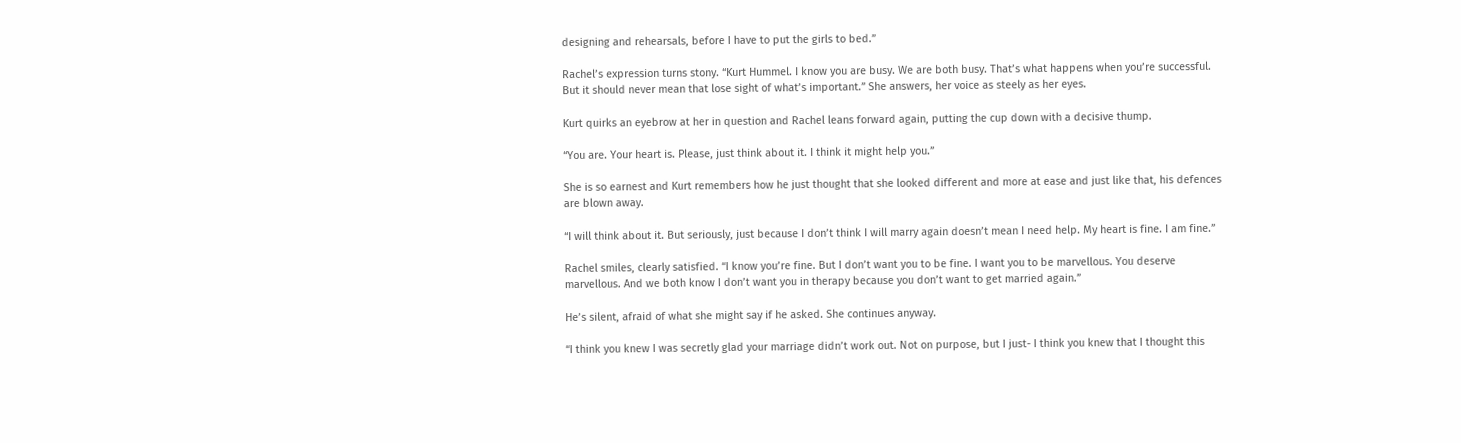designing and rehearsals, before I have to put the girls to bed.”

Rachel’s expression turns stony. “Kurt Hummel. I know you are busy. We are both busy. That’s what happens when you’re successful. But it should never mean that lose sight of what’s important.” She answers, her voice as steely as her eyes.

Kurt quirks an eyebrow at her in question and Rachel leans forward again, putting the cup down with a decisive thump.

“You are. Your heart is. Please, just think about it. I think it might help you.”

She is so earnest and Kurt remembers how he just thought that she looked different and more at ease and just like that, his defences are blown away.

“I will think about it. But seriously, just because I don’t think I will marry again doesn’t mean I need help. My heart is fine. I am fine.”

Rachel smiles, clearly satisfied. “I know you’re fine. But I don’t want you to be fine. I want you to be marvellous. You deserve marvellous. And we both know I don’t want you in therapy because you don’t want to get married again.”

He’s silent, afraid of what she might say if he asked. She continues anyway.

“I think you knew I was secretly glad your marriage didn’t work out. Not on purpose, but I just- I think you knew that I thought this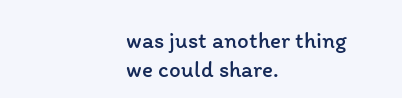was just another thing we could share.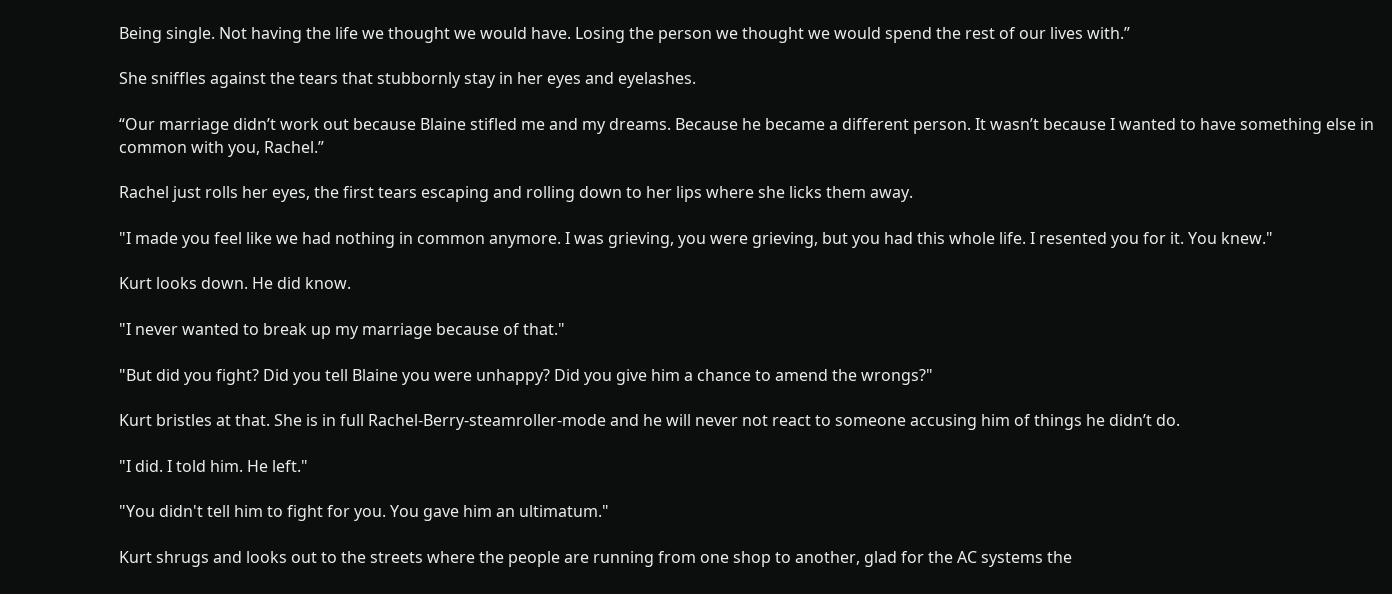Being single. Not having the life we thought we would have. Losing the person we thought we would spend the rest of our lives with.”

She sniffles against the tears that stubbornly stay in her eyes and eyelashes.

“Our marriage didn’t work out because Blaine stifled me and my dreams. Because he became a different person. It wasn’t because I wanted to have something else in common with you, Rachel.”

Rachel just rolls her eyes, the first tears escaping and rolling down to her lips where she licks them away.

"I made you feel like we had nothing in common anymore. I was grieving, you were grieving, but you had this whole life. I resented you for it. You knew."

Kurt looks down. He did know.

"I never wanted to break up my marriage because of that."

"But did you fight? Did you tell Blaine you were unhappy? Did you give him a chance to amend the wrongs?"

Kurt bristles at that. She is in full Rachel-Berry-steamroller-mode and he will never not react to someone accusing him of things he didn’t do.

"I did. I told him. He left."

"You didn't tell him to fight for you. You gave him an ultimatum."

Kurt shrugs and looks out to the streets where the people are running from one shop to another, glad for the AC systems the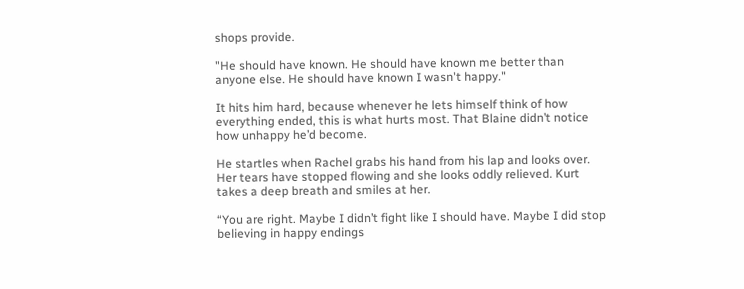shops provide.

"He should have known. He should have known me better than anyone else. He should have known I wasn't happy."

It hits him hard, because whenever he lets himself think of how everything ended, this is what hurts most. That Blaine didn’t notice how unhappy he’d become.

He startles when Rachel grabs his hand from his lap and looks over. Her tears have stopped flowing and she looks oddly relieved. Kurt takes a deep breath and smiles at her.

“You are right. Maybe I didn’t fight like I should have. Maybe I did stop believing in happy endings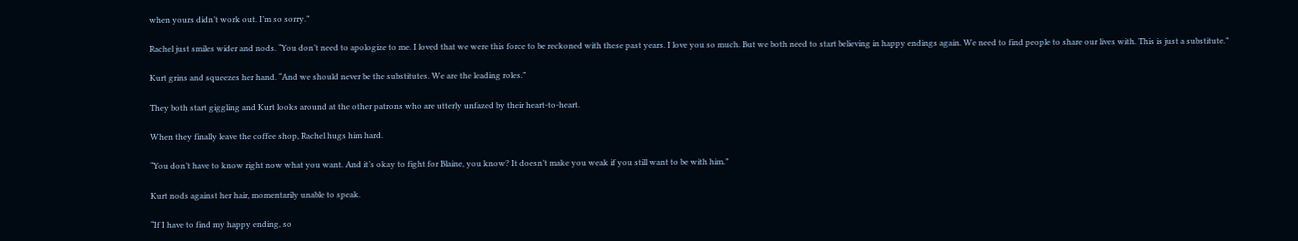when yours didn’t work out. I’m so sorry.”

Rachel just smiles wider and nods. “You don’t need to apologize to me. I loved that we were this force to be reckoned with these past years. I love you so much. But we both need to start believing in happy endings again. We need to find people to share our lives with. This is just a substitute.”

Kurt grins and squeezes her hand. “And we should never be the substitutes. We are the leading roles.”

They both start giggling and Kurt looks around at the other patrons who are utterly unfazed by their heart-to-heart.

When they finally leave the coffee shop, Rachel hugs him hard.

“You don’t have to know right now what you want. And it’s okay to fight for Blaine, you know? It doesn’t make you weak if you still want to be with him.”

Kurt nods against her hair, momentarily unable to speak.

“If I have to find my happy ending, so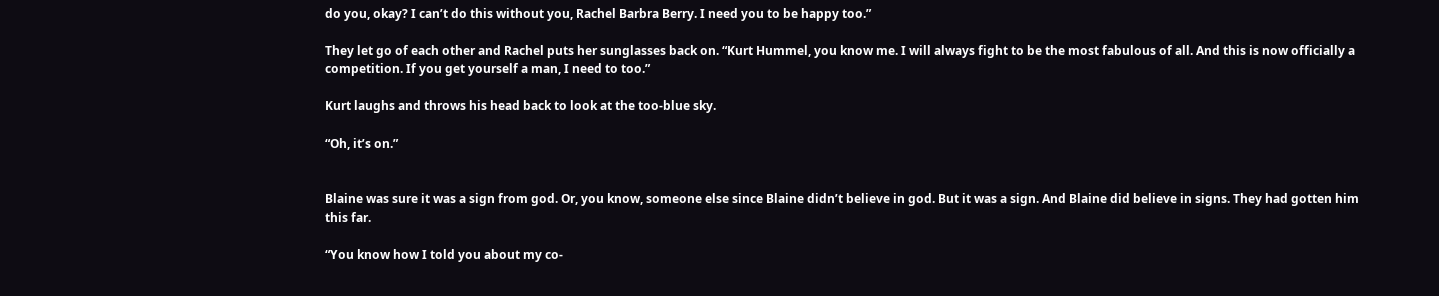do you, okay? I can’t do this without you, Rachel Barbra Berry. I need you to be happy too.”

They let go of each other and Rachel puts her sunglasses back on. “Kurt Hummel, you know me. I will always fight to be the most fabulous of all. And this is now officially a competition. If you get yourself a man, I need to too.”

Kurt laughs and throws his head back to look at the too-blue sky.

“Oh, it’s on.”


Blaine was sure it was a sign from god. Or, you know, someone else since Blaine didn’t believe in god. But it was a sign. And Blaine did believe in signs. They had gotten him this far.

“You know how I told you about my co-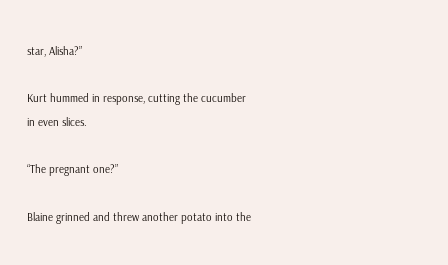star, Alisha?”

Kurt hummed in response, cutting the cucumber in even slices.

“The pregnant one?”

Blaine grinned and threw another potato into the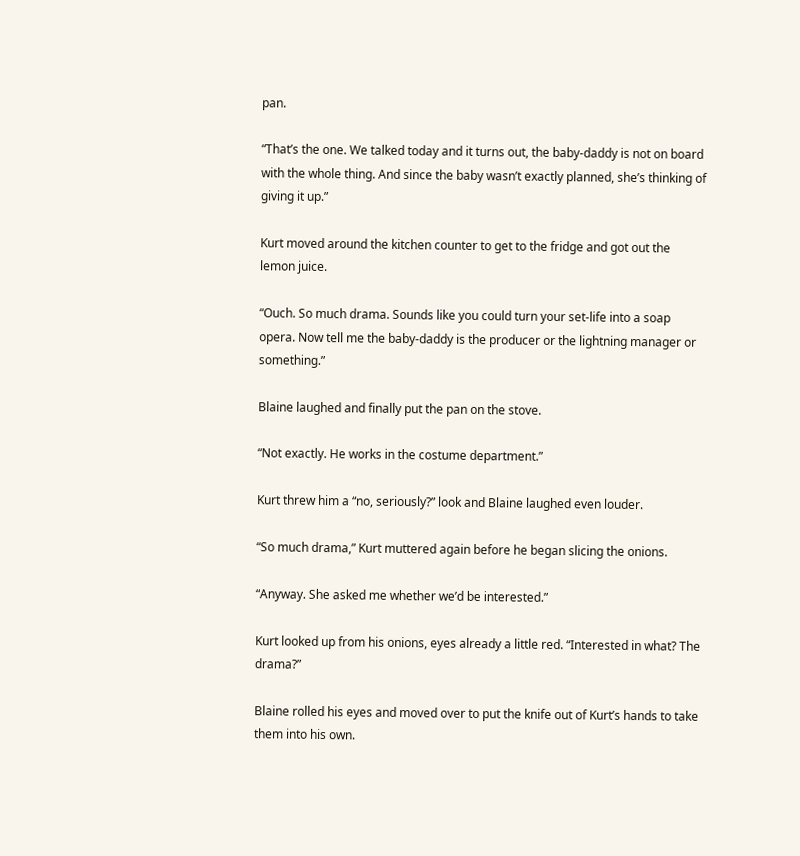pan.

“That’s the one. We talked today and it turns out, the baby-daddy is not on board with the whole thing. And since the baby wasn’t exactly planned, she’s thinking of giving it up.”

Kurt moved around the kitchen counter to get to the fridge and got out the lemon juice.

“Ouch. So much drama. Sounds like you could turn your set-life into a soap opera. Now tell me the baby-daddy is the producer or the lightning manager or something.”

Blaine laughed and finally put the pan on the stove.

“Not exactly. He works in the costume department.”

Kurt threw him a “no, seriously?” look and Blaine laughed even louder.

“So much drama,” Kurt muttered again before he began slicing the onions.

“Anyway. She asked me whether we’d be interested.”

Kurt looked up from his onions, eyes already a little red. “Interested in what? The drama?”

Blaine rolled his eyes and moved over to put the knife out of Kurt’s hands to take them into his own.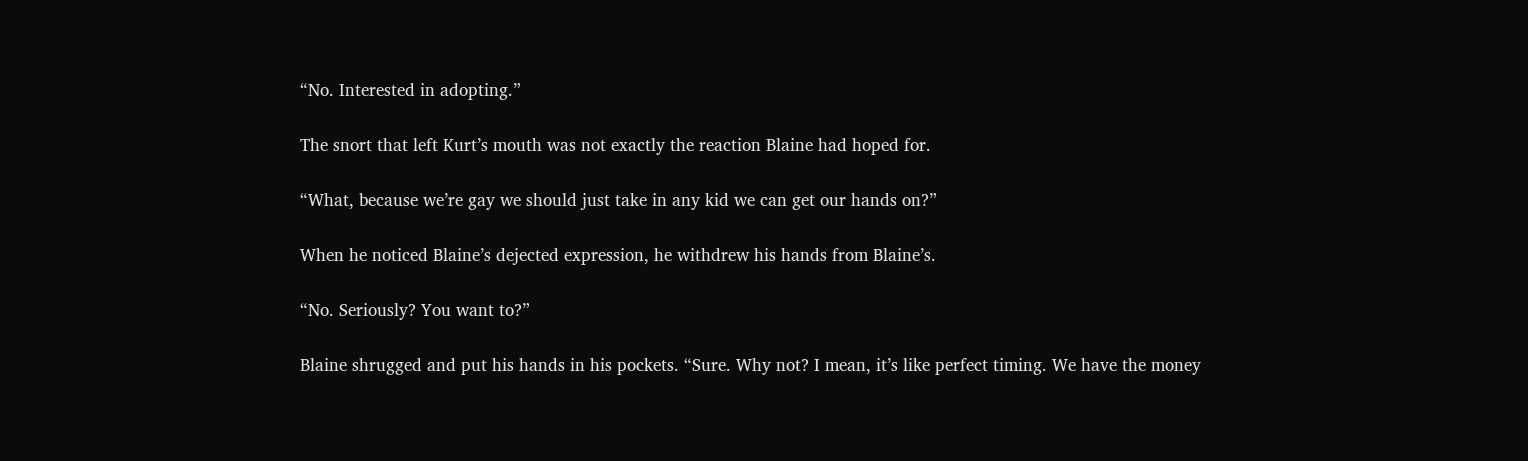“No. Interested in adopting.”

The snort that left Kurt’s mouth was not exactly the reaction Blaine had hoped for.

“What, because we’re gay we should just take in any kid we can get our hands on?”

When he noticed Blaine’s dejected expression, he withdrew his hands from Blaine’s.

“No. Seriously? You want to?”

Blaine shrugged and put his hands in his pockets. “Sure. Why not? I mean, it’s like perfect timing. We have the money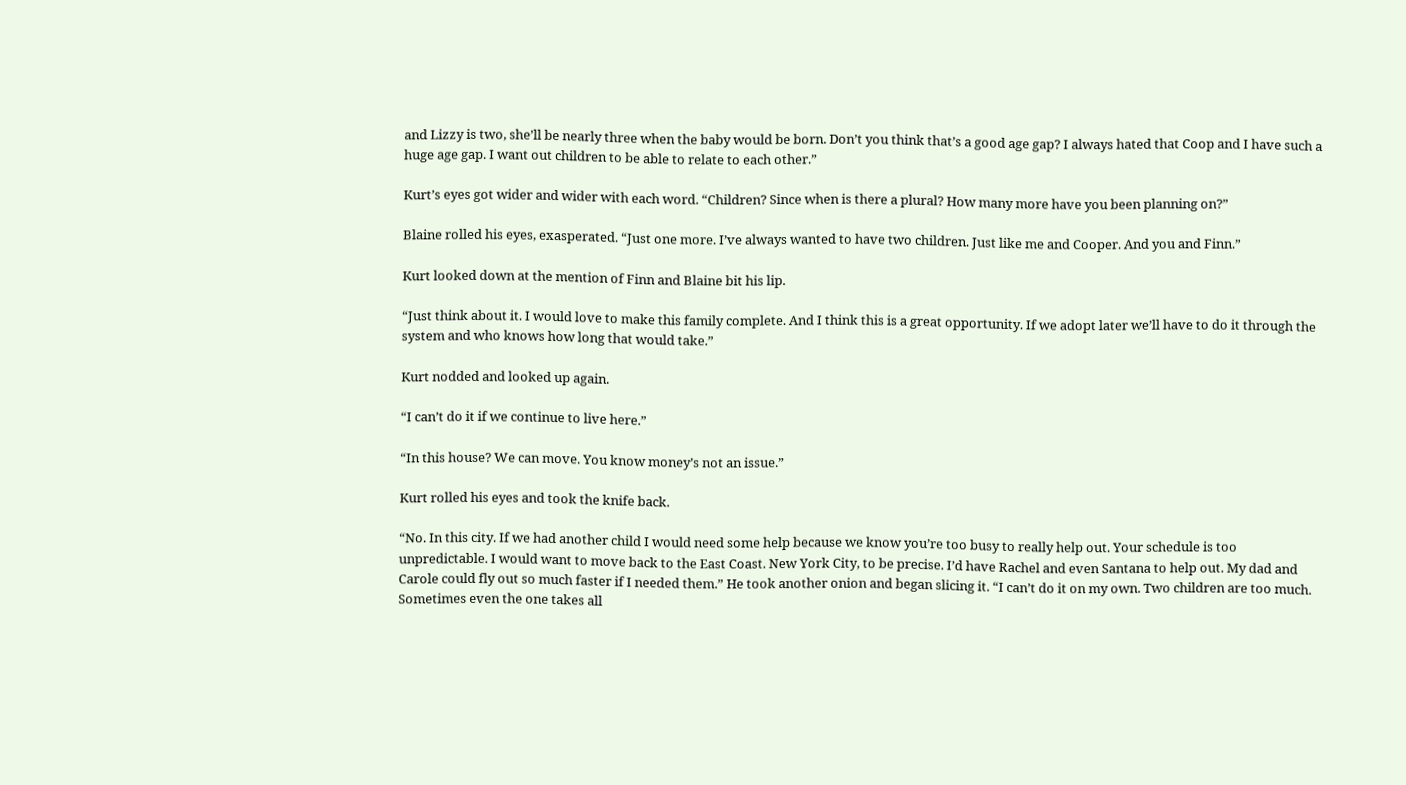and Lizzy is two, she’ll be nearly three when the baby would be born. Don’t you think that’s a good age gap? I always hated that Coop and I have such a huge age gap. I want out children to be able to relate to each other.”

Kurt’s eyes got wider and wider with each word. “Children? Since when is there a plural? How many more have you been planning on?”

Blaine rolled his eyes, exasperated. “Just one more. I’ve always wanted to have two children. Just like me and Cooper. And you and Finn.”

Kurt looked down at the mention of Finn and Blaine bit his lip.

“Just think about it. I would love to make this family complete. And I think this is a great opportunity. If we adopt later we’ll have to do it through the system and who knows how long that would take.”

Kurt nodded and looked up again.

“I can’t do it if we continue to live here.”

“In this house? We can move. You know money’s not an issue.”

Kurt rolled his eyes and took the knife back.

“No. In this city. If we had another child I would need some help because we know you’re too busy to really help out. Your schedule is too unpredictable. I would want to move back to the East Coast. New York City, to be precise. I’d have Rachel and even Santana to help out. My dad and Carole could fly out so much faster if I needed them.” He took another onion and began slicing it. “I can’t do it on my own. Two children are too much. Sometimes even the one takes all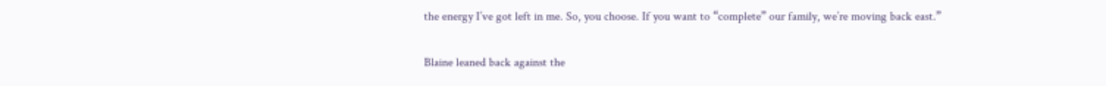the energy I’ve got left in me. So, you choose. If you want to “complete” our family, we’re moving back east.”

Blaine leaned back against the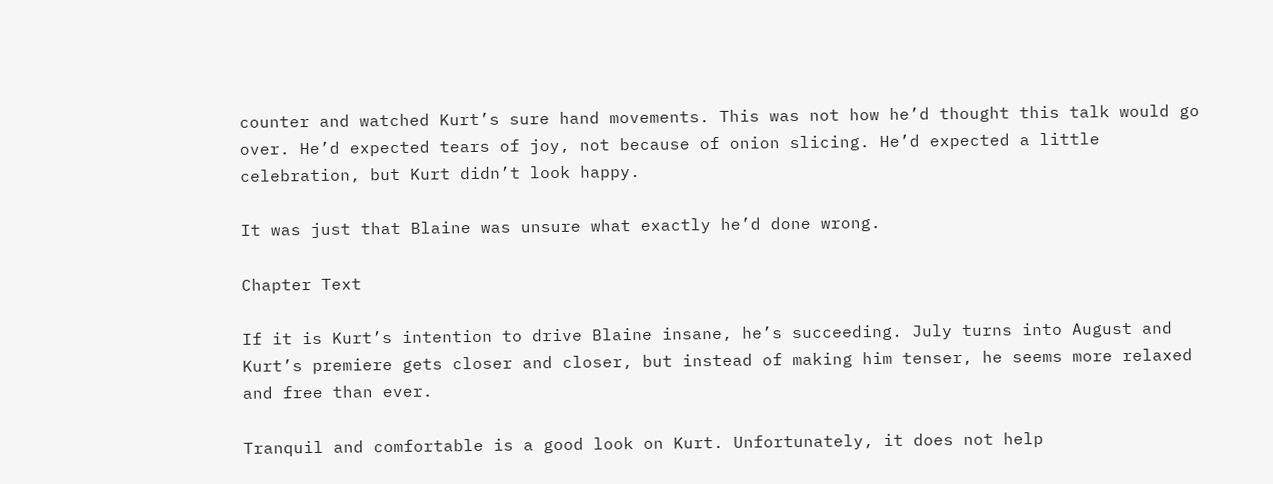counter and watched Kurt’s sure hand movements. This was not how he’d thought this talk would go over. He’d expected tears of joy, not because of onion slicing. He’d expected a little celebration, but Kurt didn’t look happy.

It was just that Blaine was unsure what exactly he’d done wrong.

Chapter Text

If it is Kurt’s intention to drive Blaine insane, he’s succeeding. July turns into August and Kurt’s premiere gets closer and closer, but instead of making him tenser, he seems more relaxed and free than ever.

Tranquil and comfortable is a good look on Kurt. Unfortunately, it does not help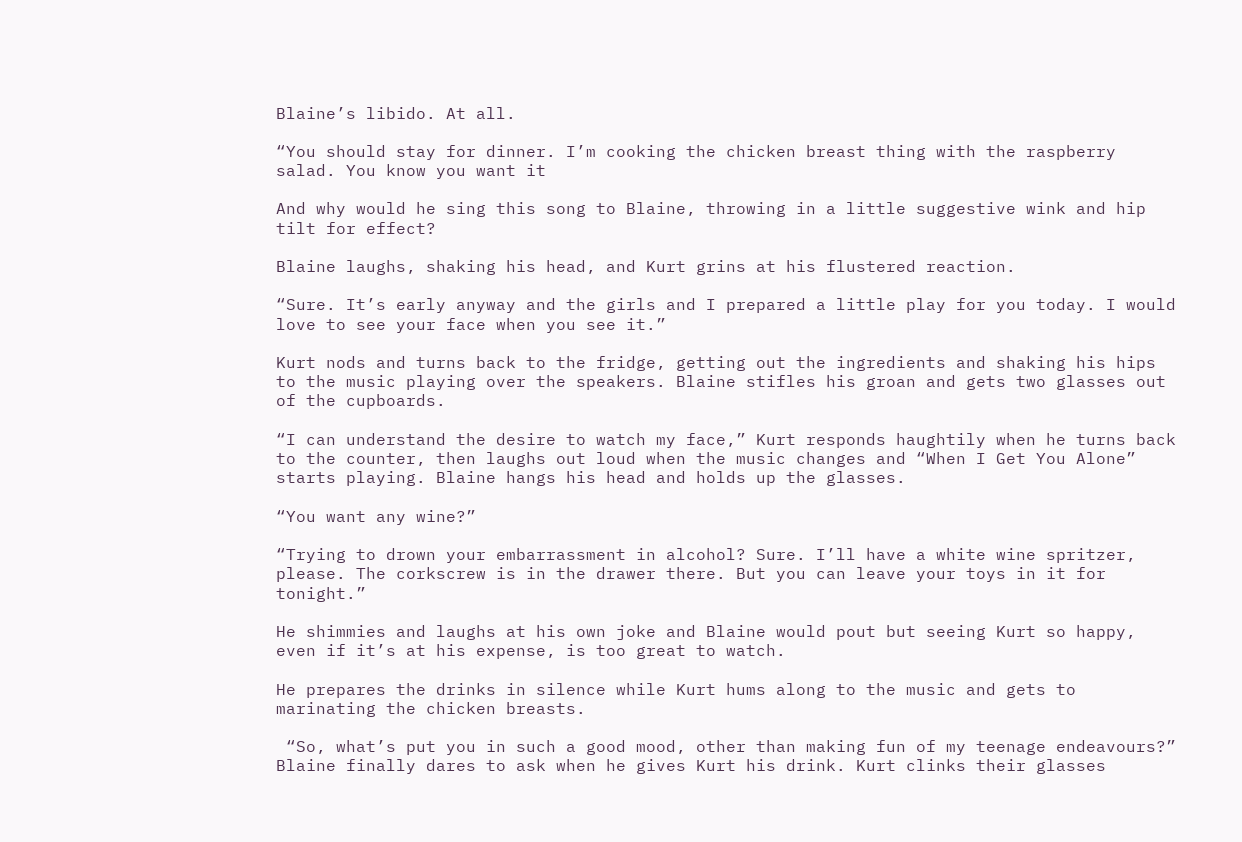Blaine’s libido. At all.

“You should stay for dinner. I’m cooking the chicken breast thing with the raspberry salad. You know you want it

And why would he sing this song to Blaine, throwing in a little suggestive wink and hip tilt for effect?

Blaine laughs, shaking his head, and Kurt grins at his flustered reaction.

“Sure. It’s early anyway and the girls and I prepared a little play for you today. I would love to see your face when you see it.”

Kurt nods and turns back to the fridge, getting out the ingredients and shaking his hips to the music playing over the speakers. Blaine stifles his groan and gets two glasses out of the cupboards.

“I can understand the desire to watch my face,” Kurt responds haughtily when he turns back to the counter, then laughs out loud when the music changes and “When I Get You Alone” starts playing. Blaine hangs his head and holds up the glasses.

“You want any wine?”

“Trying to drown your embarrassment in alcohol? Sure. I’ll have a white wine spritzer, please. The corkscrew is in the drawer there. But you can leave your toys in it for tonight.”

He shimmies and laughs at his own joke and Blaine would pout but seeing Kurt so happy, even if it’s at his expense, is too great to watch.

He prepares the drinks in silence while Kurt hums along to the music and gets to marinating the chicken breasts.

 “So, what’s put you in such a good mood, other than making fun of my teenage endeavours?” Blaine finally dares to ask when he gives Kurt his drink. Kurt clinks their glasses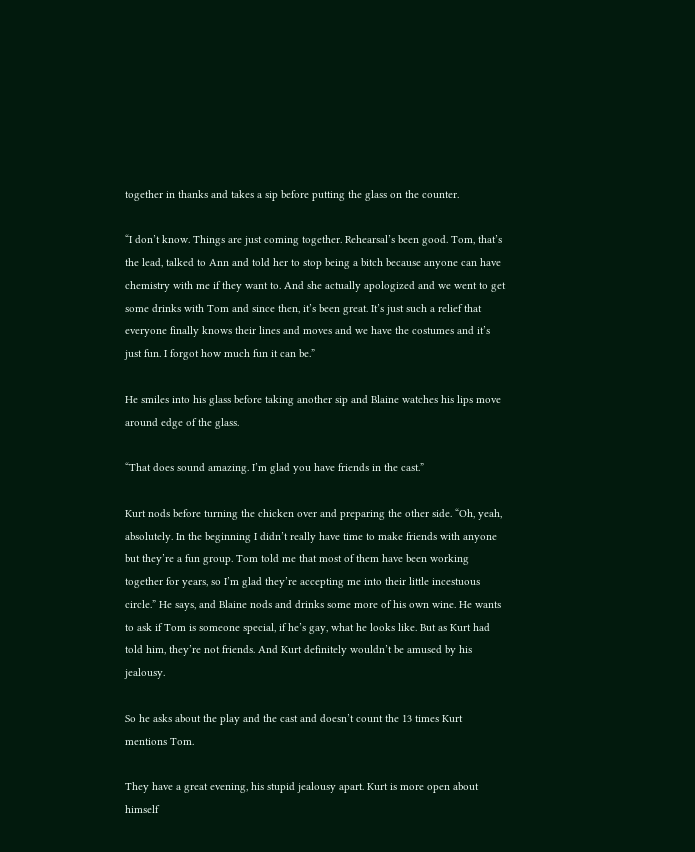together in thanks and takes a sip before putting the glass on the counter.

“I don’t know. Things are just coming together. Rehearsal’s been good. Tom, that’s the lead, talked to Ann and told her to stop being a bitch because anyone can have chemistry with me if they want to. And she actually apologized and we went to get some drinks with Tom and since then, it’s been great. It’s just such a relief that everyone finally knows their lines and moves and we have the costumes and it’s just fun. I forgot how much fun it can be.”

He smiles into his glass before taking another sip and Blaine watches his lips move around edge of the glass.

“That does sound amazing. I’m glad you have friends in the cast.”

Kurt nods before turning the chicken over and preparing the other side. “Oh, yeah, absolutely. In the beginning I didn’t really have time to make friends with anyone but they’re a fun group. Tom told me that most of them have been working together for years, so I’m glad they’re accepting me into their little incestuous circle.” He says, and Blaine nods and drinks some more of his own wine. He wants to ask if Tom is someone special, if he’s gay, what he looks like. But as Kurt had told him, they’re not friends. And Kurt definitely wouldn’t be amused by his jealousy.

So he asks about the play and the cast and doesn’t count the 13 times Kurt mentions Tom.

They have a great evening, his stupid jealousy apart. Kurt is more open about himself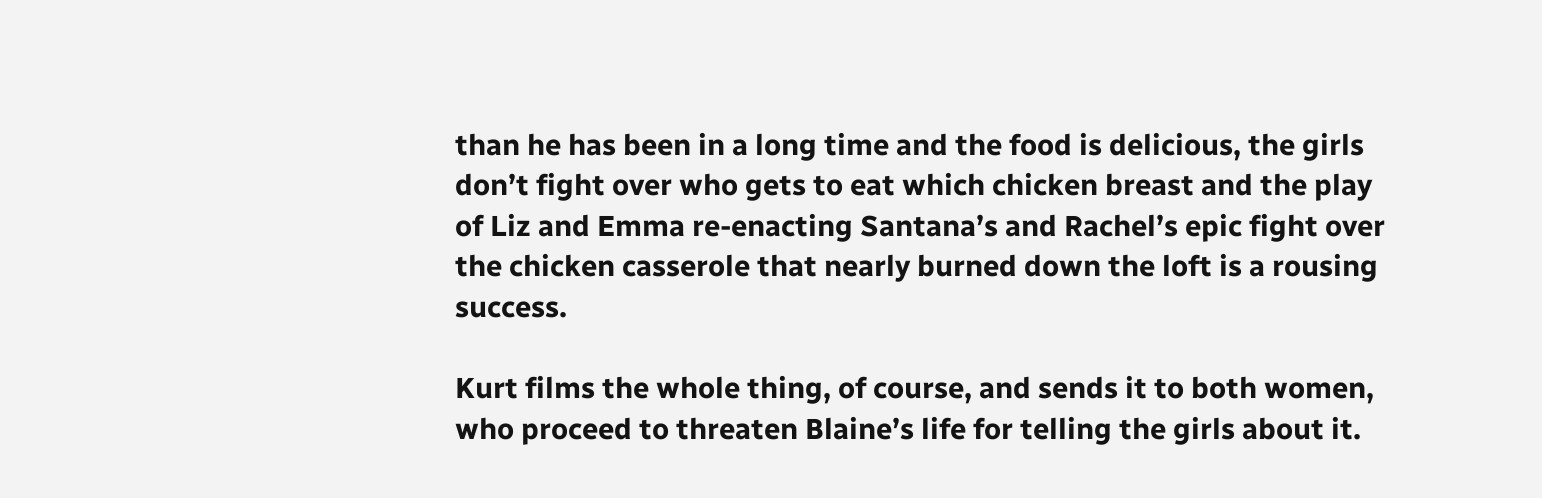than he has been in a long time and the food is delicious, the girls don’t fight over who gets to eat which chicken breast and the play of Liz and Emma re-enacting Santana’s and Rachel’s epic fight over the chicken casserole that nearly burned down the loft is a rousing success.

Kurt films the whole thing, of course, and sends it to both women, who proceed to threaten Blaine’s life for telling the girls about it.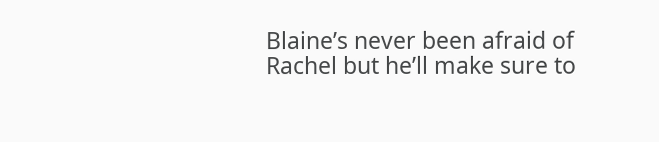Blaine’s never been afraid of Rachel but he’ll make sure to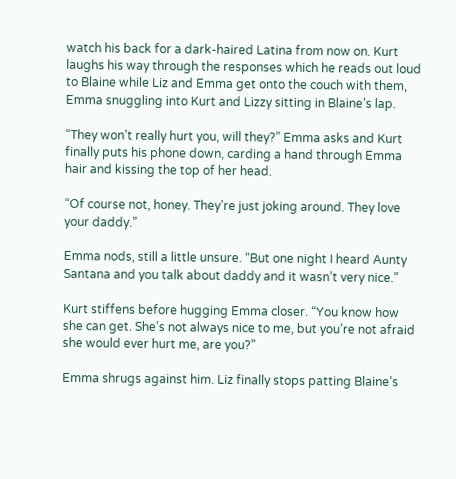watch his back for a dark-haired Latina from now on. Kurt laughs his way through the responses which he reads out loud to Blaine while Liz and Emma get onto the couch with them, Emma snuggling into Kurt and Lizzy sitting in Blaine’s lap.

“They won’t really hurt you, will they?” Emma asks and Kurt finally puts his phone down, carding a hand through Emma hair and kissing the top of her head.

“Of course not, honey. They’re just joking around. They love your daddy.”

Emma nods, still a little unsure. “But one night I heard Aunty Santana and you talk about daddy and it wasn’t very nice.”

Kurt stiffens before hugging Emma closer. “You know how she can get. She’s not always nice to me, but you’re not afraid she would ever hurt me, are you?”

Emma shrugs against him. Liz finally stops patting Blaine’s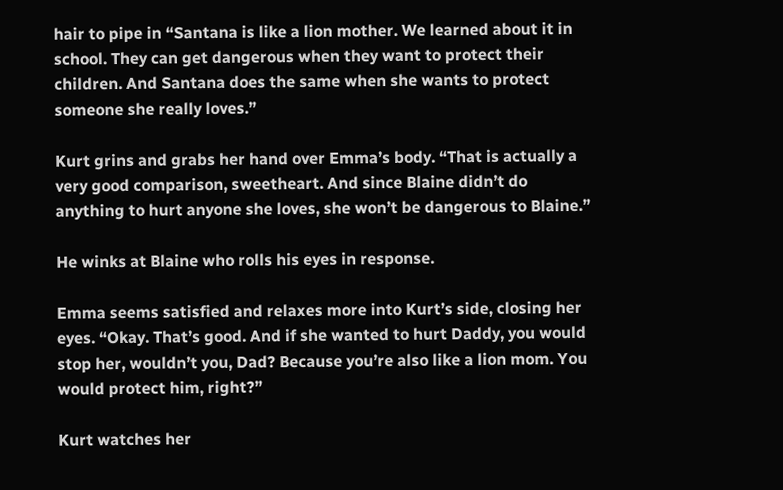hair to pipe in “Santana is like a lion mother. We learned about it in school. They can get dangerous when they want to protect their children. And Santana does the same when she wants to protect someone she really loves.”

Kurt grins and grabs her hand over Emma’s body. “That is actually a very good comparison, sweetheart. And since Blaine didn’t do anything to hurt anyone she loves, she won’t be dangerous to Blaine.”

He winks at Blaine who rolls his eyes in response.

Emma seems satisfied and relaxes more into Kurt’s side, closing her eyes. “Okay. That’s good. And if she wanted to hurt Daddy, you would stop her, wouldn’t you, Dad? Because you’re also like a lion mom. You would protect him, right?”

Kurt watches her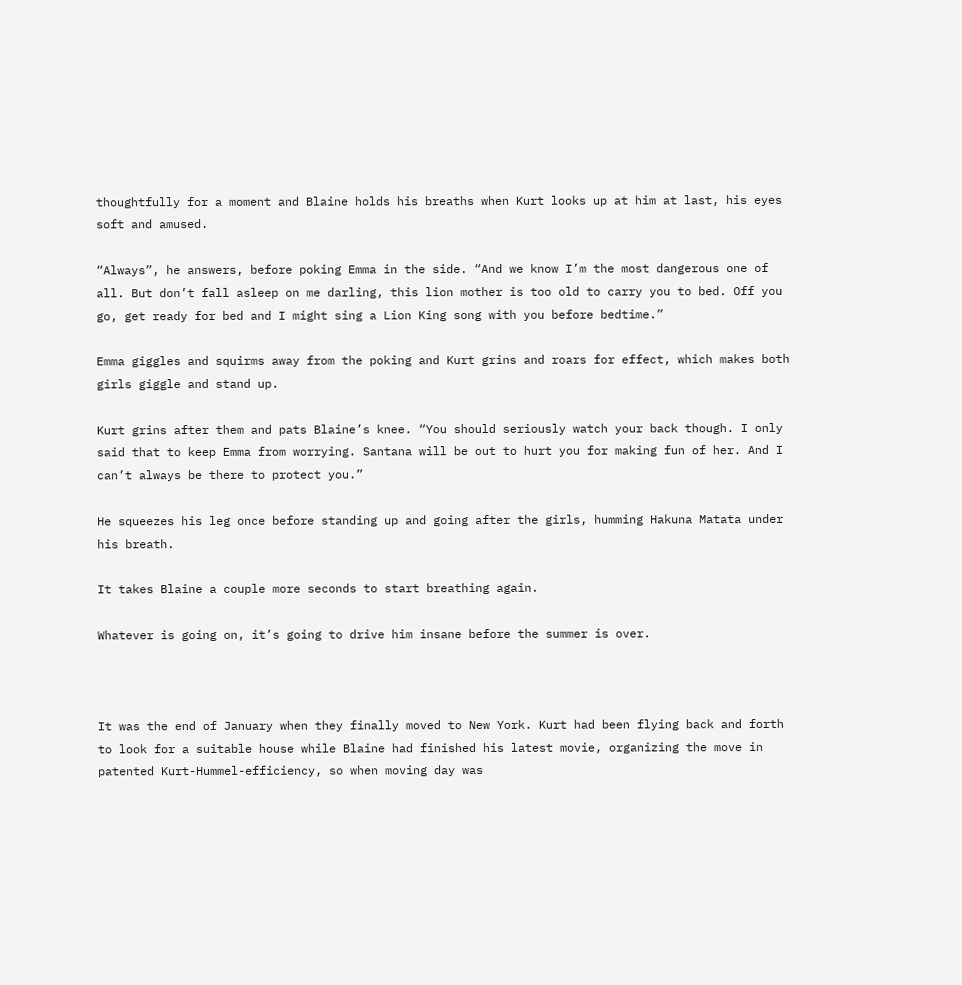thoughtfully for a moment and Blaine holds his breaths when Kurt looks up at him at last, his eyes soft and amused.

“Always”, he answers, before poking Emma in the side. “And we know I’m the most dangerous one of all. But don’t fall asleep on me darling, this lion mother is too old to carry you to bed. Off you go, get ready for bed and I might sing a Lion King song with you before bedtime.”

Emma giggles and squirms away from the poking and Kurt grins and roars for effect, which makes both girls giggle and stand up.

Kurt grins after them and pats Blaine’s knee. “You should seriously watch your back though. I only said that to keep Emma from worrying. Santana will be out to hurt you for making fun of her. And I can’t always be there to protect you.”

He squeezes his leg once before standing up and going after the girls, humming Hakuna Matata under his breath.

It takes Blaine a couple more seconds to start breathing again.

Whatever is going on, it’s going to drive him insane before the summer is over.



It was the end of January when they finally moved to New York. Kurt had been flying back and forth to look for a suitable house while Blaine had finished his latest movie, organizing the move in patented Kurt-Hummel-efficiency, so when moving day was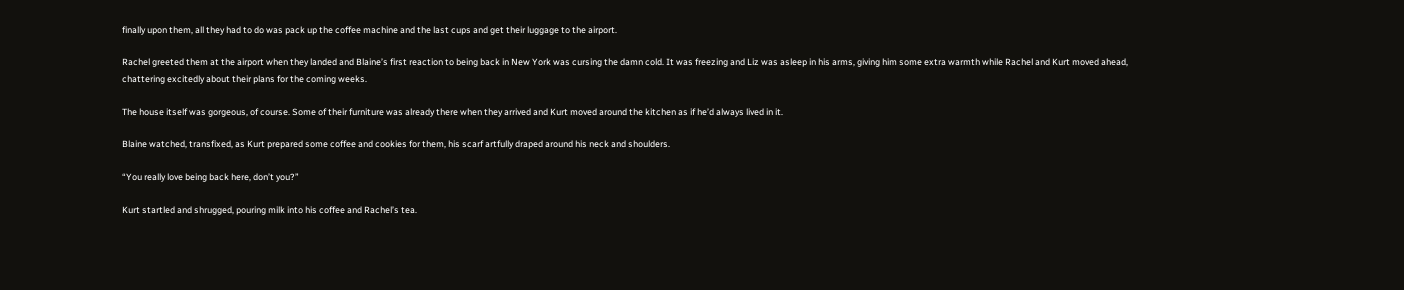finally upon them, all they had to do was pack up the coffee machine and the last cups and get their luggage to the airport.

Rachel greeted them at the airport when they landed and Blaine’s first reaction to being back in New York was cursing the damn cold. It was freezing and Liz was asleep in his arms, giving him some extra warmth while Rachel and Kurt moved ahead, chattering excitedly about their plans for the coming weeks.

The house itself was gorgeous, of course. Some of their furniture was already there when they arrived and Kurt moved around the kitchen as if he’d always lived in it.

Blaine watched, transfixed, as Kurt prepared some coffee and cookies for them, his scarf artfully draped around his neck and shoulders.

“You really love being back here, don’t you?”

Kurt startled and shrugged, pouring milk into his coffee and Rachel’s tea.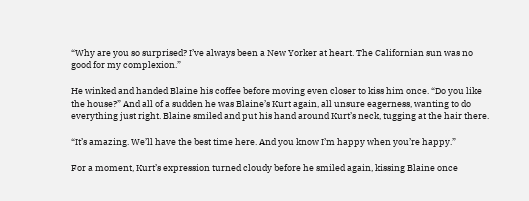“Why are you so surprised? I’ve always been a New Yorker at heart. The Californian sun was no good for my complexion.”

He winked and handed Blaine his coffee before moving even closer to kiss him once. “Do you like the house?” And all of a sudden he was Blaine’s Kurt again, all unsure eagerness, wanting to do everything just right. Blaine smiled and put his hand around Kurt’s neck, tugging at the hair there.

“It’s amazing. We’ll have the best time here. And you know I’m happy when you’re happy.”

For a moment, Kurt’s expression turned cloudy before he smiled again, kissing Blaine once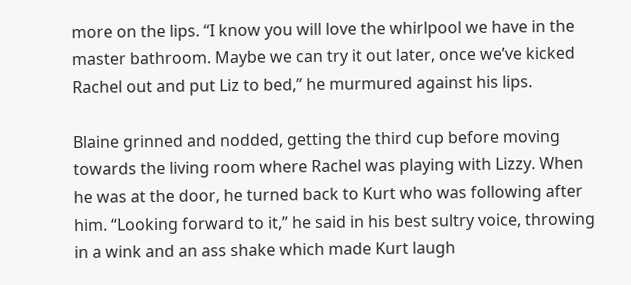more on the lips. “I know you will love the whirlpool we have in the master bathroom. Maybe we can try it out later, once we’ve kicked Rachel out and put Liz to bed,” he murmured against his lips.

Blaine grinned and nodded, getting the third cup before moving towards the living room where Rachel was playing with Lizzy. When he was at the door, he turned back to Kurt who was following after him. “Looking forward to it,” he said in his best sultry voice, throwing in a wink and an ass shake which made Kurt laugh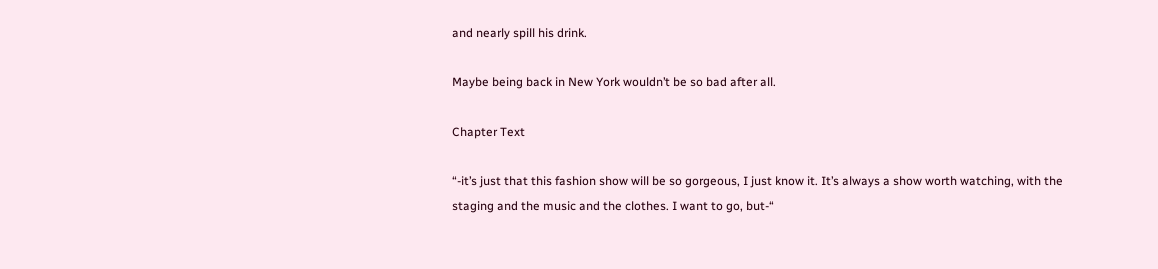and nearly spill his drink.

Maybe being back in New York wouldn’t be so bad after all.

Chapter Text

“-it’s just that this fashion show will be so gorgeous, I just know it. It’s always a show worth watching, with the staging and the music and the clothes. I want to go, but-“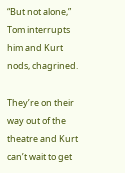“But not alone,” Tom interrupts him and Kurt nods, chagrined.

They’re on their way out of the theatre and Kurt can’t wait to get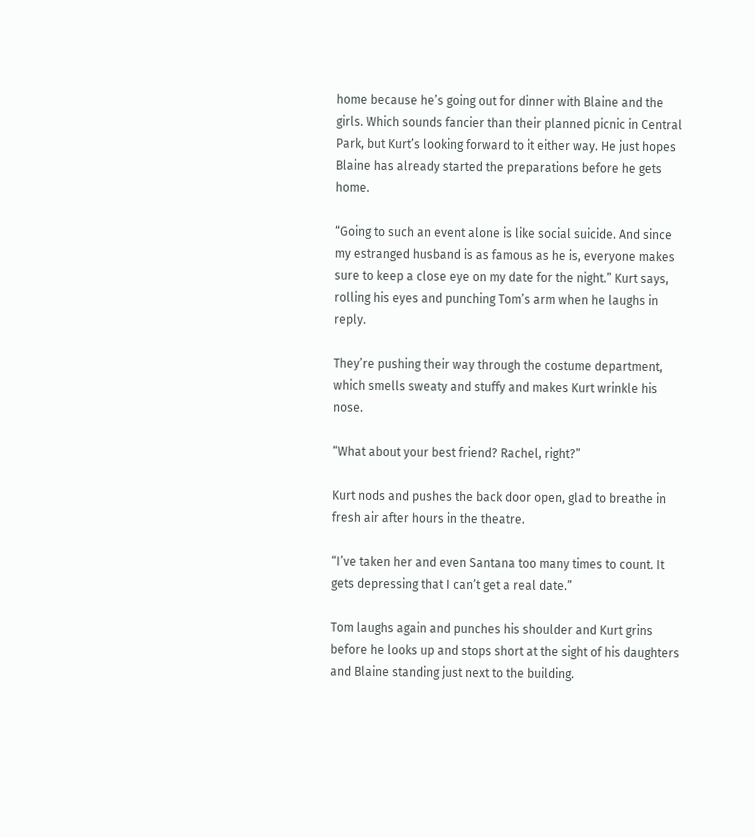home because he’s going out for dinner with Blaine and the girls. Which sounds fancier than their planned picnic in Central Park, but Kurt’s looking forward to it either way. He just hopes Blaine has already started the preparations before he gets home.

“Going to such an event alone is like social suicide. And since my estranged husband is as famous as he is, everyone makes sure to keep a close eye on my date for the night.” Kurt says, rolling his eyes and punching Tom’s arm when he laughs in reply.

They’re pushing their way through the costume department, which smells sweaty and stuffy and makes Kurt wrinkle his nose.

“What about your best friend? Rachel, right?”

Kurt nods and pushes the back door open, glad to breathe in fresh air after hours in the theatre.

“I’ve taken her and even Santana too many times to count. It gets depressing that I can’t get a real date.”

Tom laughs again and punches his shoulder and Kurt grins before he looks up and stops short at the sight of his daughters and Blaine standing just next to the building.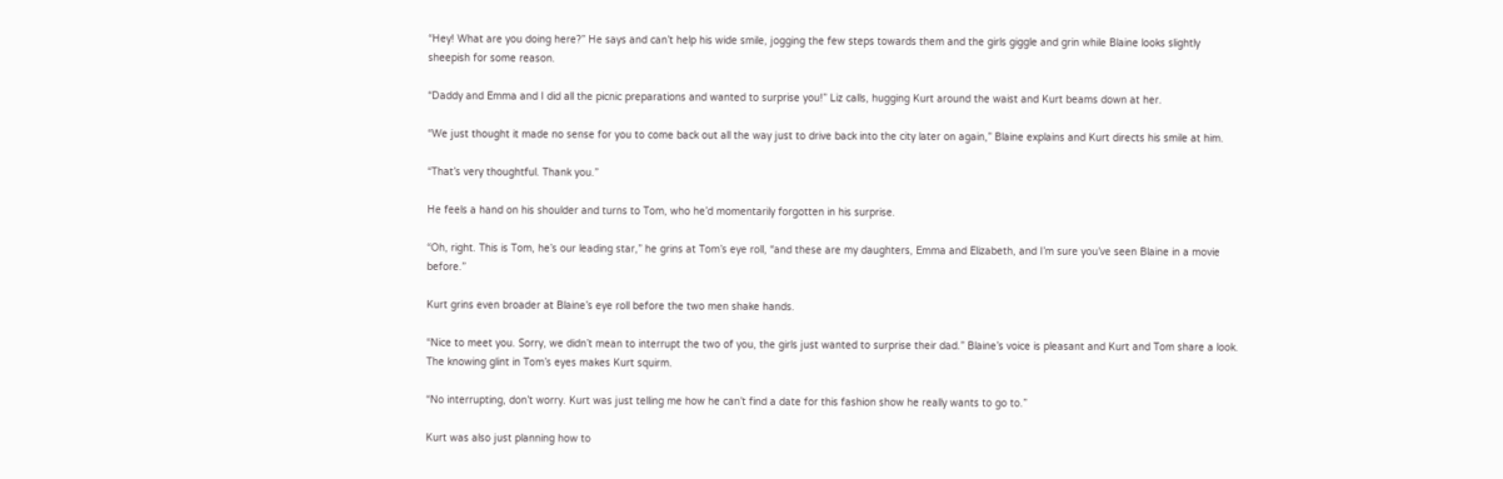“Hey! What are you doing here?” He says and can’t help his wide smile, jogging the few steps towards them and the girls giggle and grin while Blaine looks slightly sheepish for some reason.

“Daddy and Emma and I did all the picnic preparations and wanted to surprise you!” Liz calls, hugging Kurt around the waist and Kurt beams down at her.

“We just thought it made no sense for you to come back out all the way just to drive back into the city later on again,” Blaine explains and Kurt directs his smile at him.

“That’s very thoughtful. Thank you.”

He feels a hand on his shoulder and turns to Tom, who he’d momentarily forgotten in his surprise.

“Oh, right. This is Tom, he’s our leading star,” he grins at Tom’s eye roll, “and these are my daughters, Emma and Elizabeth, and I’m sure you’ve seen Blaine in a movie before.”

Kurt grins even broader at Blaine’s eye roll before the two men shake hands.

“Nice to meet you. Sorry, we didn’t mean to interrupt the two of you, the girls just wanted to surprise their dad.” Blaine’s voice is pleasant and Kurt and Tom share a look. The knowing glint in Tom’s eyes makes Kurt squirm.

“No interrupting, don’t worry. Kurt was just telling me how he can’t find a date for this fashion show he really wants to go to.”

Kurt was also just planning how to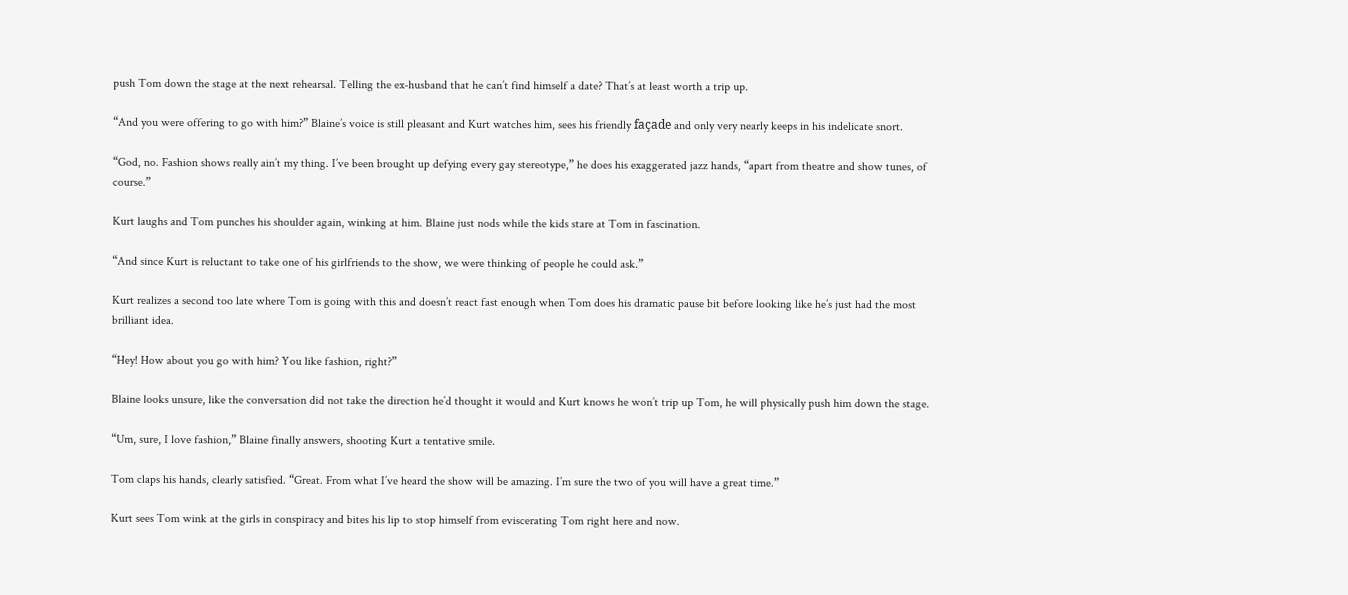push Tom down the stage at the next rehearsal. Telling the ex-husband that he can’t find himself a date? That’s at least worth a trip up.

“And you were offering to go with him?” Blaine’s voice is still pleasant and Kurt watches him, sees his friendly façade and only very nearly keeps in his indelicate snort.

“God, no. Fashion shows really ain’t my thing. I’ve been brought up defying every gay stereotype,” he does his exaggerated jazz hands, “apart from theatre and show tunes, of course.”

Kurt laughs and Tom punches his shoulder again, winking at him. Blaine just nods while the kids stare at Tom in fascination.

“And since Kurt is reluctant to take one of his girlfriends to the show, we were thinking of people he could ask.”

Kurt realizes a second too late where Tom is going with this and doesn’t react fast enough when Tom does his dramatic pause bit before looking like he’s just had the most brilliant idea.

“Hey! How about you go with him? You like fashion, right?”

Blaine looks unsure, like the conversation did not take the direction he’d thought it would and Kurt knows he won’t trip up Tom, he will physically push him down the stage.

“Um, sure, I love fashion,” Blaine finally answers, shooting Kurt a tentative smile.

Tom claps his hands, clearly satisfied. “Great. From what I’ve heard the show will be amazing. I’m sure the two of you will have a great time.”

Kurt sees Tom wink at the girls in conspiracy and bites his lip to stop himself from eviscerating Tom right here and now.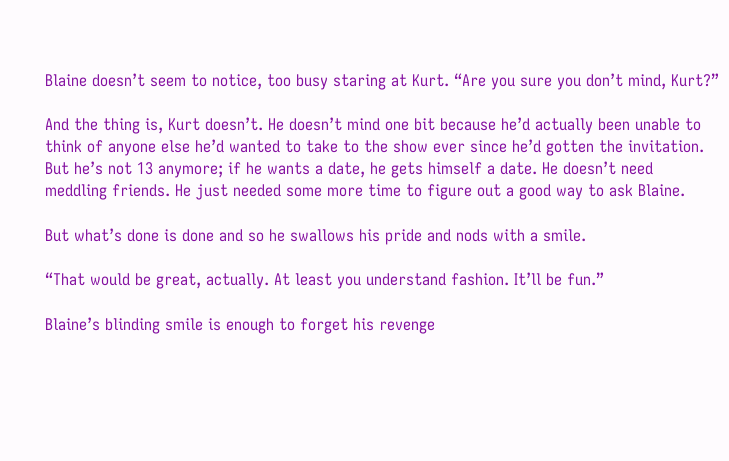Blaine doesn’t seem to notice, too busy staring at Kurt. “Are you sure you don’t mind, Kurt?”

And the thing is, Kurt doesn’t. He doesn’t mind one bit because he’d actually been unable to think of anyone else he’d wanted to take to the show ever since he’d gotten the invitation. But he’s not 13 anymore; if he wants a date, he gets himself a date. He doesn’t need meddling friends. He just needed some more time to figure out a good way to ask Blaine.

But what’s done is done and so he swallows his pride and nods with a smile.

“That would be great, actually. At least you understand fashion. It’ll be fun.”

Blaine’s blinding smile is enough to forget his revenge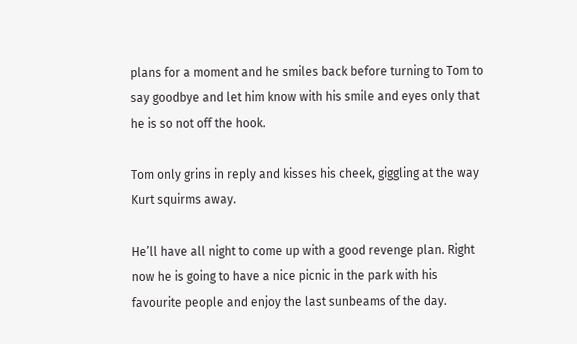plans for a moment and he smiles back before turning to Tom to say goodbye and let him know with his smile and eyes only that he is so not off the hook.

Tom only grins in reply and kisses his cheek, giggling at the way Kurt squirms away.

He’ll have all night to come up with a good revenge plan. Right now he is going to have a nice picnic in the park with his favourite people and enjoy the last sunbeams of the day.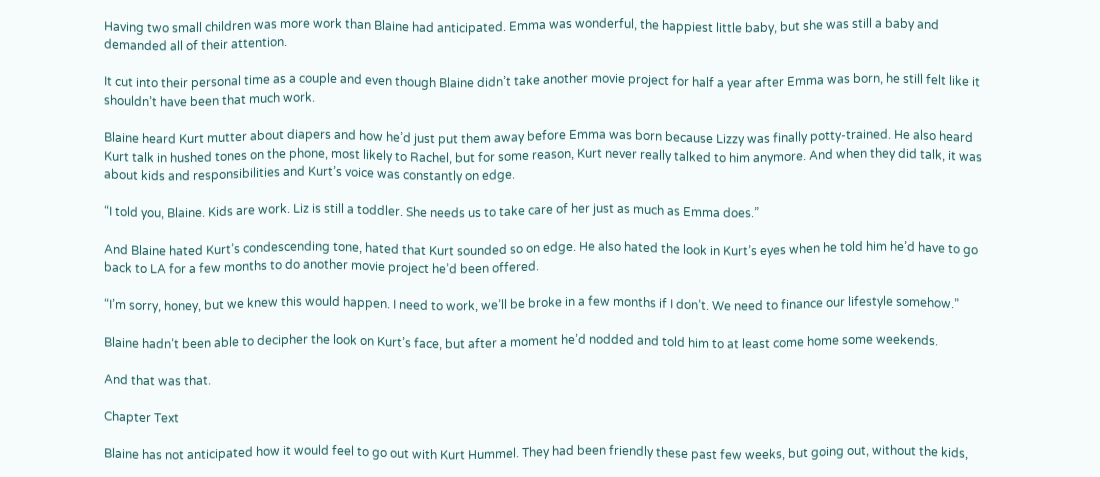Having two small children was more work than Blaine had anticipated. Emma was wonderful, the happiest little baby, but she was still a baby and demanded all of their attention.

It cut into their personal time as a couple and even though Blaine didn’t take another movie project for half a year after Emma was born, he still felt like it shouldn’t have been that much work.

Blaine heard Kurt mutter about diapers and how he’d just put them away before Emma was born because Lizzy was finally potty-trained. He also heard Kurt talk in hushed tones on the phone, most likely to Rachel, but for some reason, Kurt never really talked to him anymore. And when they did talk, it was about kids and responsibilities and Kurt’s voice was constantly on edge.

“I told you, Blaine. Kids are work. Liz is still a toddler. She needs us to take care of her just as much as Emma does.”

And Blaine hated Kurt’s condescending tone, hated that Kurt sounded so on edge. He also hated the look in Kurt’s eyes when he told him he’d have to go back to LA for a few months to do another movie project he’d been offered.

“I’m sorry, honey, but we knew this would happen. I need to work, we’ll be broke in a few months if I don’t. We need to finance our lifestyle somehow.”

Blaine hadn’t been able to decipher the look on Kurt’s face, but after a moment he’d nodded and told him to at least come home some weekends.

And that was that.

Chapter Text

Blaine has not anticipated how it would feel to go out with Kurt Hummel. They had been friendly these past few weeks, but going out, without the kids,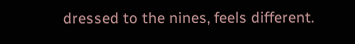dressed to the nines, feels different.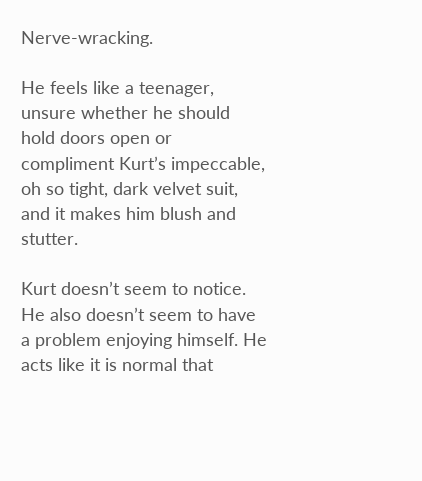Nerve-wracking.

He feels like a teenager, unsure whether he should hold doors open or compliment Kurt’s impeccable, oh so tight, dark velvet suit, and it makes him blush and stutter.

Kurt doesn’t seem to notice. He also doesn’t seem to have a problem enjoying himself. He acts like it is normal that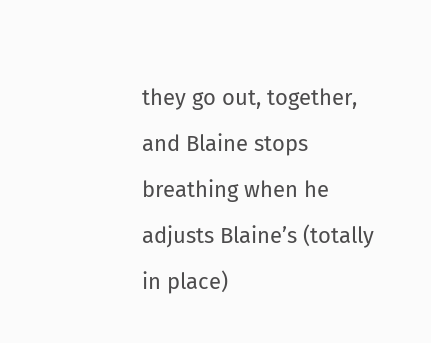they go out, together, and Blaine stops breathing when he adjusts Blaine’s (totally in place)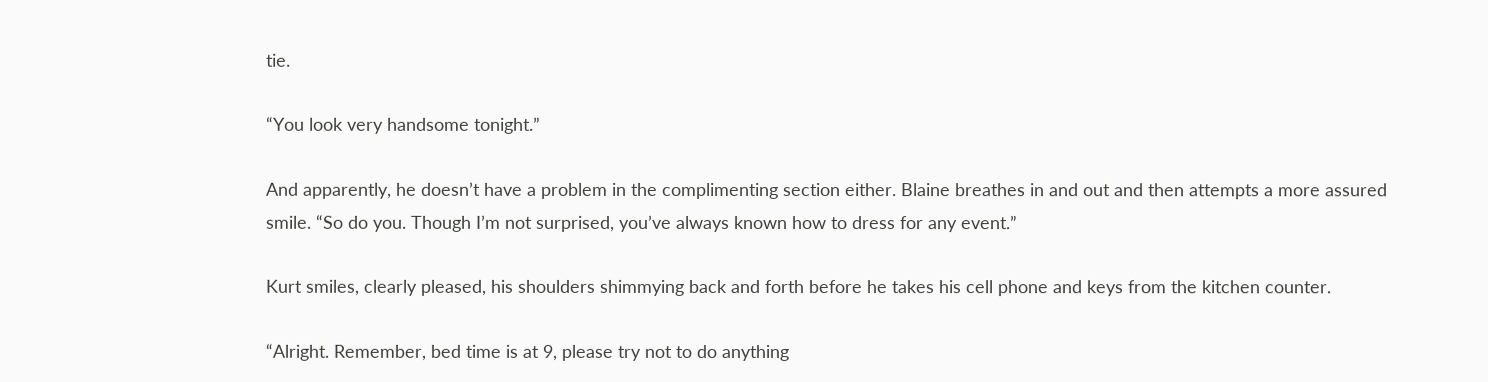tie.

“You look very handsome tonight.”

And apparently, he doesn’t have a problem in the complimenting section either. Blaine breathes in and out and then attempts a more assured smile. “So do you. Though I’m not surprised, you’ve always known how to dress for any event.”

Kurt smiles, clearly pleased, his shoulders shimmying back and forth before he takes his cell phone and keys from the kitchen counter.

“Alright. Remember, bed time is at 9, please try not to do anything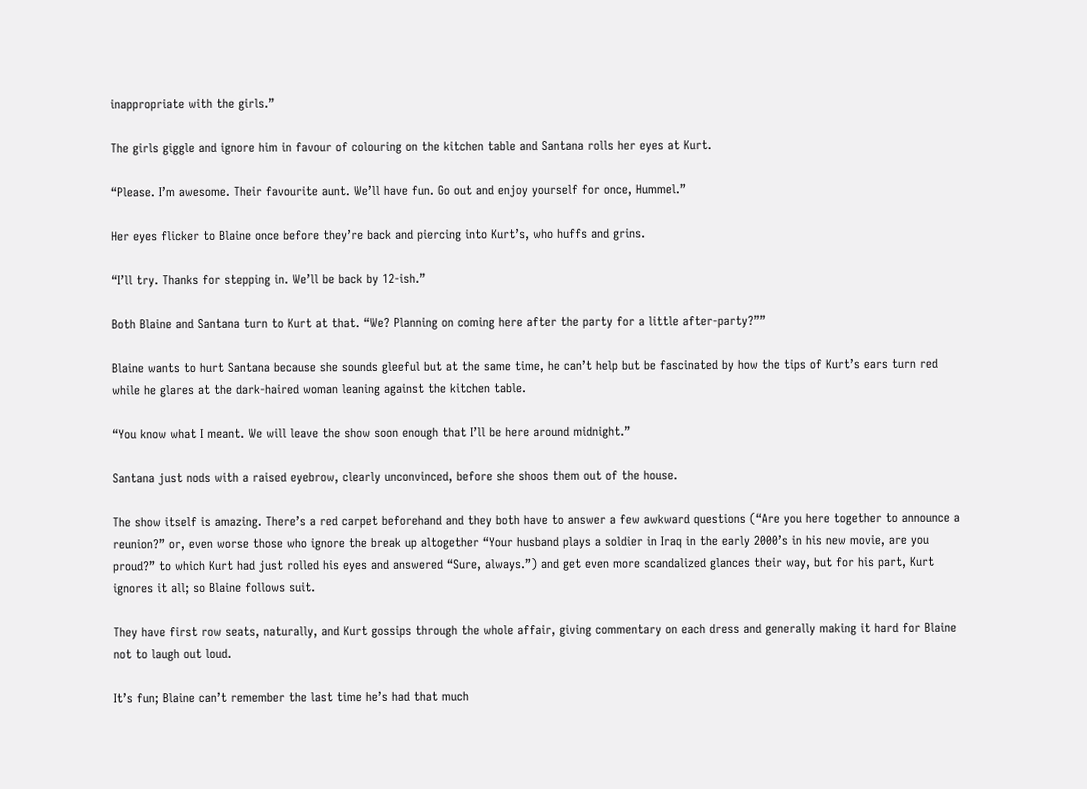inappropriate with the girls.”

The girls giggle and ignore him in favour of colouring on the kitchen table and Santana rolls her eyes at Kurt.

“Please. I’m awesome. Their favourite aunt. We’ll have fun. Go out and enjoy yourself for once, Hummel.”

Her eyes flicker to Blaine once before they’re back and piercing into Kurt’s, who huffs and grins.

“I’ll try. Thanks for stepping in. We’ll be back by 12-ish.”

Both Blaine and Santana turn to Kurt at that. “We? Planning on coming here after the party for a little after-party?””

Blaine wants to hurt Santana because she sounds gleeful but at the same time, he can’t help but be fascinated by how the tips of Kurt’s ears turn red while he glares at the dark-haired woman leaning against the kitchen table.

“You know what I meant. We will leave the show soon enough that I’ll be here around midnight.”

Santana just nods with a raised eyebrow, clearly unconvinced, before she shoos them out of the house.

The show itself is amazing. There’s a red carpet beforehand and they both have to answer a few awkward questions (“Are you here together to announce a reunion?” or, even worse those who ignore the break up altogether “Your husband plays a soldier in Iraq in the early 2000’s in his new movie, are you proud?” to which Kurt had just rolled his eyes and answered “Sure, always.”) and get even more scandalized glances their way, but for his part, Kurt ignores it all; so Blaine follows suit.

They have first row seats, naturally, and Kurt gossips through the whole affair, giving commentary on each dress and generally making it hard for Blaine not to laugh out loud.

It’s fun; Blaine can’t remember the last time he’s had that much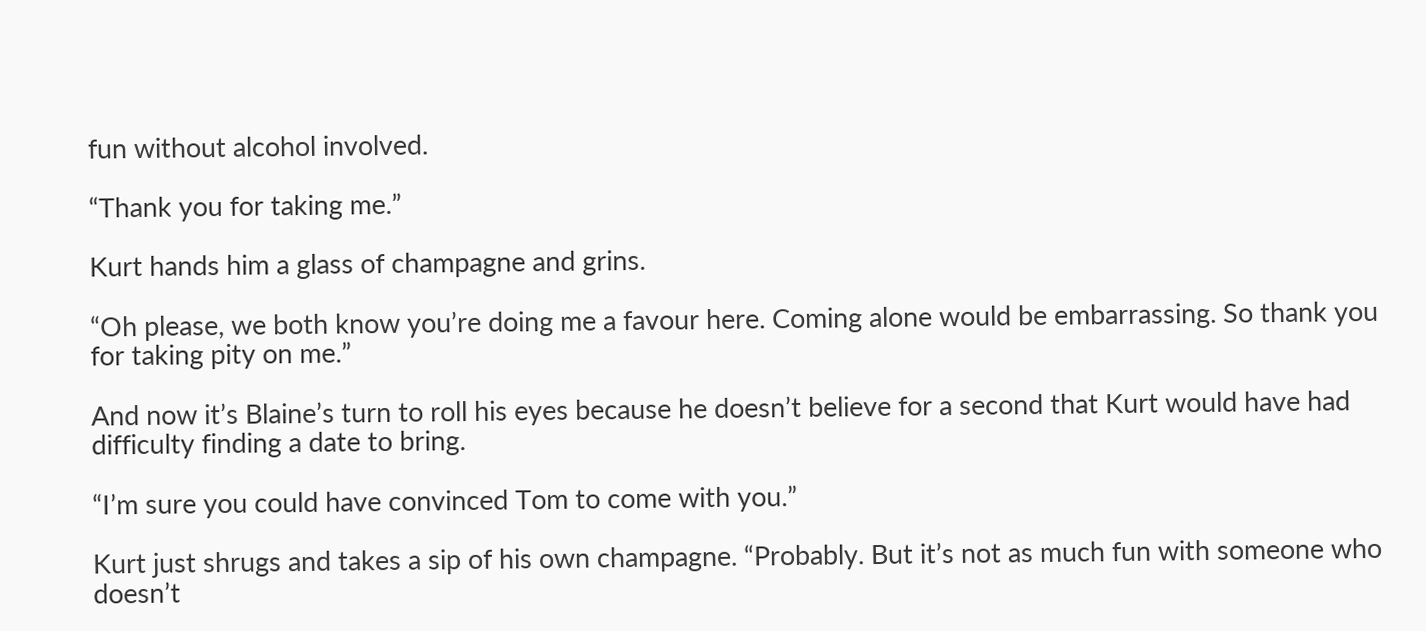fun without alcohol involved.

“Thank you for taking me.”

Kurt hands him a glass of champagne and grins.

“Oh please, we both know you’re doing me a favour here. Coming alone would be embarrassing. So thank you for taking pity on me.”

And now it’s Blaine’s turn to roll his eyes because he doesn’t believe for a second that Kurt would have had difficulty finding a date to bring.

“I’m sure you could have convinced Tom to come with you.”

Kurt just shrugs and takes a sip of his own champagne. “Probably. But it’s not as much fun with someone who doesn’t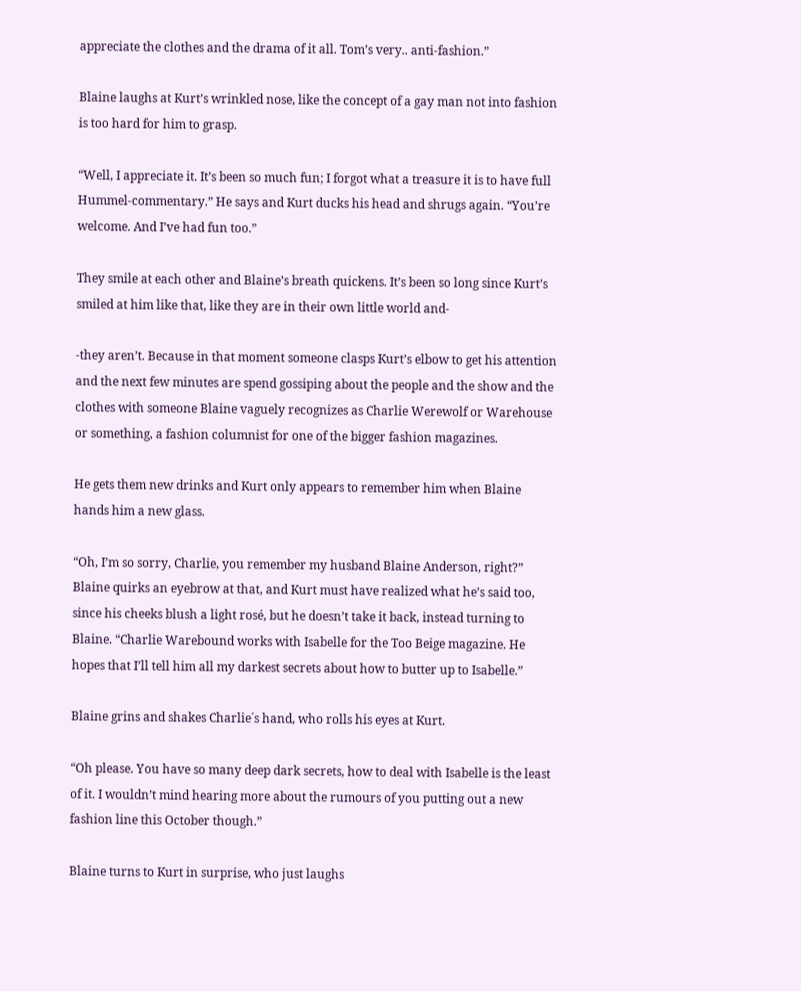appreciate the clothes and the drama of it all. Tom’s very.. anti-fashion.”

Blaine laughs at Kurt’s wrinkled nose, like the concept of a gay man not into fashion is too hard for him to grasp.

“Well, I appreciate it. It’s been so much fun; I forgot what a treasure it is to have full Hummel-commentary.” He says and Kurt ducks his head and shrugs again. “You’re welcome. And I’ve had fun too.”

They smile at each other and Blaine’s breath quickens. It’s been so long since Kurt’s smiled at him like that, like they are in their own little world and-

-they aren’t. Because in that moment someone clasps Kurt’s elbow to get his attention and the next few minutes are spend gossiping about the people and the show and the clothes with someone Blaine vaguely recognizes as Charlie Werewolf or Warehouse or something, a fashion columnist for one of the bigger fashion magazines.

He gets them new drinks and Kurt only appears to remember him when Blaine hands him a new glass.

“Oh, I’m so sorry, Charlie, you remember my husband Blaine Anderson, right?” Blaine quirks an eyebrow at that, and Kurt must have realized what he’s said too, since his cheeks blush a light rosé, but he doesn’t take it back, instead turning to Blaine. “Charlie Warebound works with Isabelle for the Too Beige magazine. He hopes that I’ll tell him all my darkest secrets about how to butter up to Isabelle.”

Blaine grins and shakes Charlie´s hand, who rolls his eyes at Kurt.

“Oh please. You have so many deep dark secrets, how to deal with Isabelle is the least of it. I wouldn’t mind hearing more about the rumours of you putting out a new fashion line this October though.”

Blaine turns to Kurt in surprise, who just laughs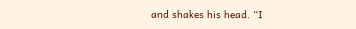and shakes his head. “I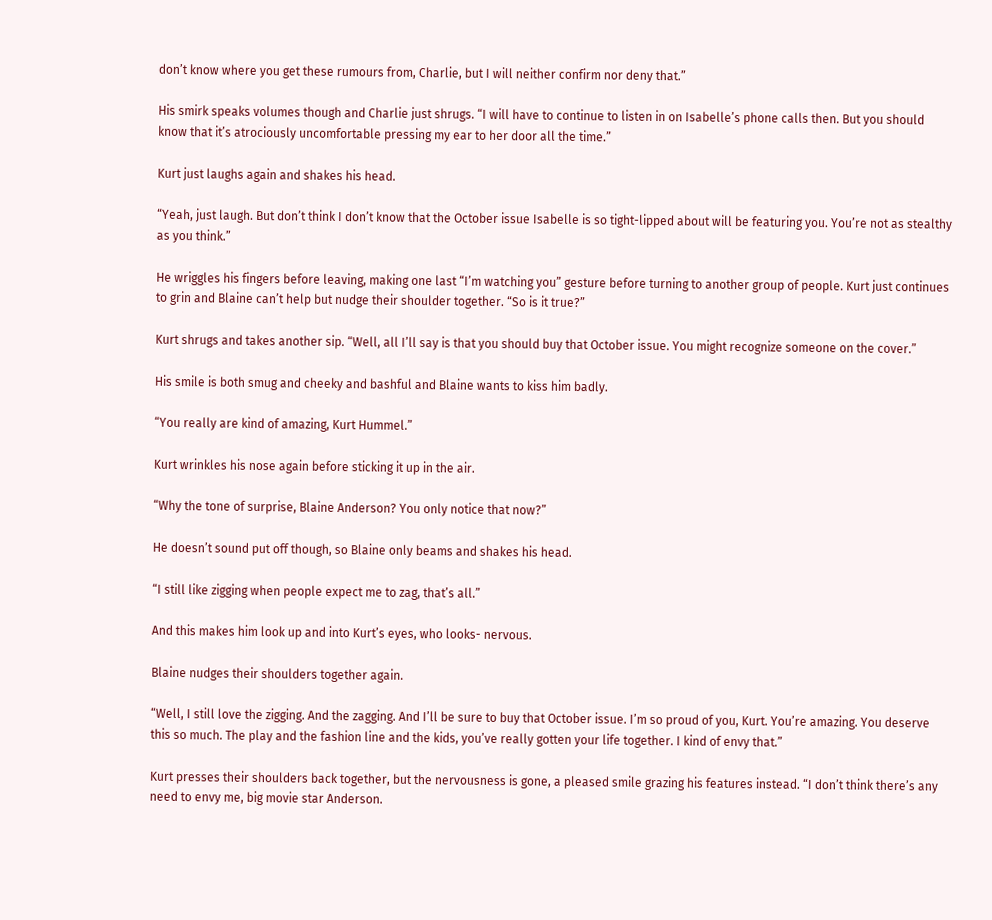don’t know where you get these rumours from, Charlie, but I will neither confirm nor deny that.”

His smirk speaks volumes though and Charlie just shrugs. “I will have to continue to listen in on Isabelle’s phone calls then. But you should know that it’s atrociously uncomfortable pressing my ear to her door all the time.”

Kurt just laughs again and shakes his head.

“Yeah, just laugh. But don’t think I don’t know that the October issue Isabelle is so tight-lipped about will be featuring you. You’re not as stealthy as you think.”

He wriggles his fingers before leaving, making one last “I’m watching you” gesture before turning to another group of people. Kurt just continues to grin and Blaine can’t help but nudge their shoulder together. “So is it true?”

Kurt shrugs and takes another sip. “Well, all I’ll say is that you should buy that October issue. You might recognize someone on the cover.”

His smile is both smug and cheeky and bashful and Blaine wants to kiss him badly.

“You really are kind of amazing, Kurt Hummel.”

Kurt wrinkles his nose again before sticking it up in the air.

“Why the tone of surprise, Blaine Anderson? You only notice that now?”

He doesn’t sound put off though, so Blaine only beams and shakes his head.

“I still like zigging when people expect me to zag, that’s all.”

And this makes him look up and into Kurt’s eyes, who looks- nervous.

Blaine nudges their shoulders together again.

“Well, I still love the zigging. And the zagging. And I’ll be sure to buy that October issue. I’m so proud of you, Kurt. You’re amazing. You deserve this so much. The play and the fashion line and the kids, you’ve really gotten your life together. I kind of envy that.”

Kurt presses their shoulders back together, but the nervousness is gone, a pleased smile grazing his features instead. “I don’t think there’s any need to envy me, big movie star Anderson.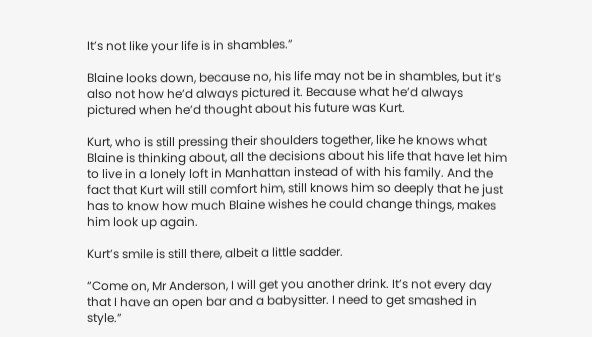It’s not like your life is in shambles.”

Blaine looks down, because no, his life may not be in shambles, but it’s also not how he’d always pictured it. Because what he’d always pictured when he’d thought about his future was Kurt.

Kurt, who is still pressing their shoulders together, like he knows what Blaine is thinking about, all the decisions about his life that have let him to live in a lonely loft in Manhattan instead of with his family. And the fact that Kurt will still comfort him, still knows him so deeply that he just has to know how much Blaine wishes he could change things, makes him look up again.

Kurt’s smile is still there, albeit a little sadder.

“Come on, Mr Anderson, I will get you another drink. It’s not every day that I have an open bar and a babysitter. I need to get smashed in style.”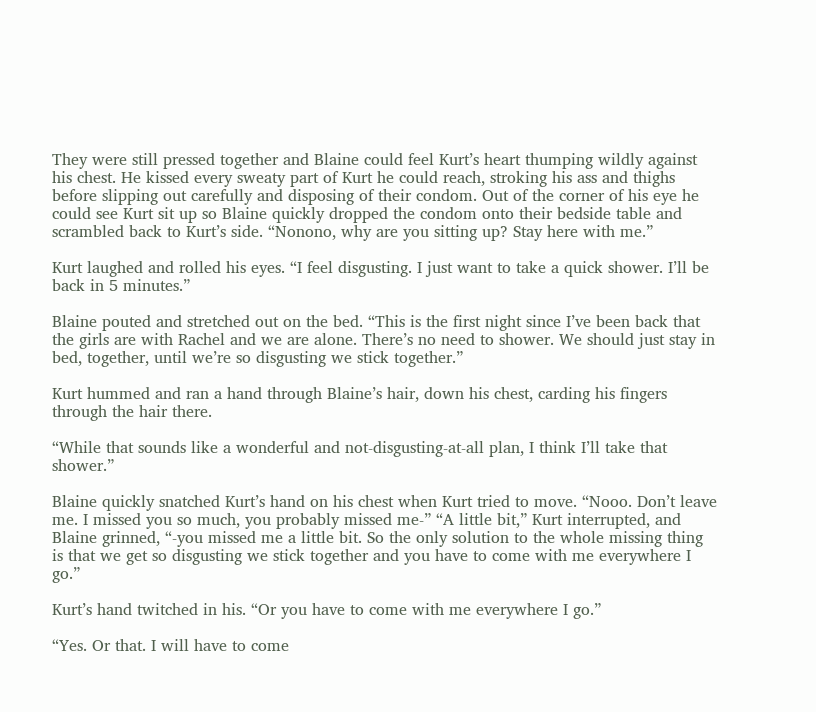They were still pressed together and Blaine could feel Kurt’s heart thumping wildly against his chest. He kissed every sweaty part of Kurt he could reach, stroking his ass and thighs before slipping out carefully and disposing of their condom. Out of the corner of his eye he could see Kurt sit up so Blaine quickly dropped the condom onto their bedside table and scrambled back to Kurt’s side. “Nonono, why are you sitting up? Stay here with me.”

Kurt laughed and rolled his eyes. “I feel disgusting. I just want to take a quick shower. I’ll be back in 5 minutes.”

Blaine pouted and stretched out on the bed. “This is the first night since I’ve been back that the girls are with Rachel and we are alone. There’s no need to shower. We should just stay in bed, together, until we’re so disgusting we stick together.”

Kurt hummed and ran a hand through Blaine’s hair, down his chest, carding his fingers through the hair there.

“While that sounds like a wonderful and not-disgusting-at-all plan, I think I’ll take that shower.”

Blaine quickly snatched Kurt’s hand on his chest when Kurt tried to move. “Nooo. Don’t leave me. I missed you so much, you probably missed me-” “A little bit,” Kurt interrupted, and Blaine grinned, “-you missed me a little bit. So the only solution to the whole missing thing is that we get so disgusting we stick together and you have to come with me everywhere I go.”

Kurt’s hand twitched in his. “Or you have to come with me everywhere I go.”

“Yes. Or that. I will have to come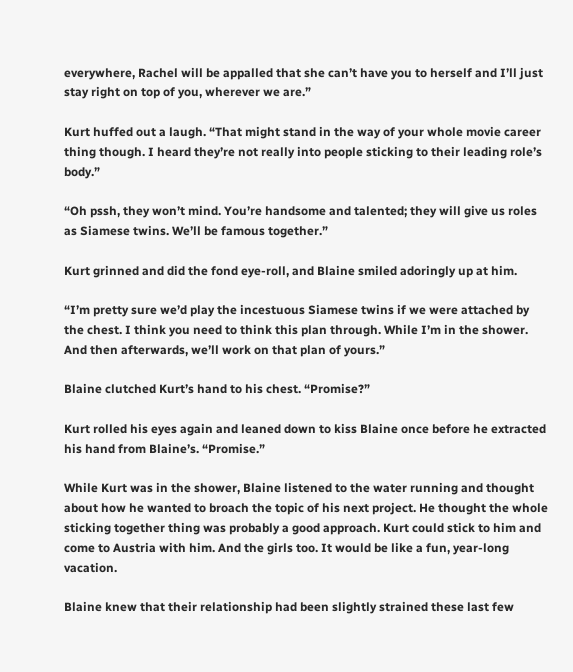everywhere, Rachel will be appalled that she can’t have you to herself and I’ll just stay right on top of you, wherever we are.”

Kurt huffed out a laugh. “That might stand in the way of your whole movie career thing though. I heard they’re not really into people sticking to their leading role’s body.”

“Oh pssh, they won’t mind. You’re handsome and talented; they will give us roles as Siamese twins. We’ll be famous together.”

Kurt grinned and did the fond eye-roll, and Blaine smiled adoringly up at him.

“I’m pretty sure we’d play the incestuous Siamese twins if we were attached by the chest. I think you need to think this plan through. While I’m in the shower. And then afterwards, we’ll work on that plan of yours.”

Blaine clutched Kurt’s hand to his chest. “Promise?”

Kurt rolled his eyes again and leaned down to kiss Blaine once before he extracted his hand from Blaine’s. “Promise.”

While Kurt was in the shower, Blaine listened to the water running and thought about how he wanted to broach the topic of his next project. He thought the whole sticking together thing was probably a good approach. Kurt could stick to him and come to Austria with him. And the girls too. It would be like a fun, year-long vacation.

Blaine knew that their relationship had been slightly strained these last few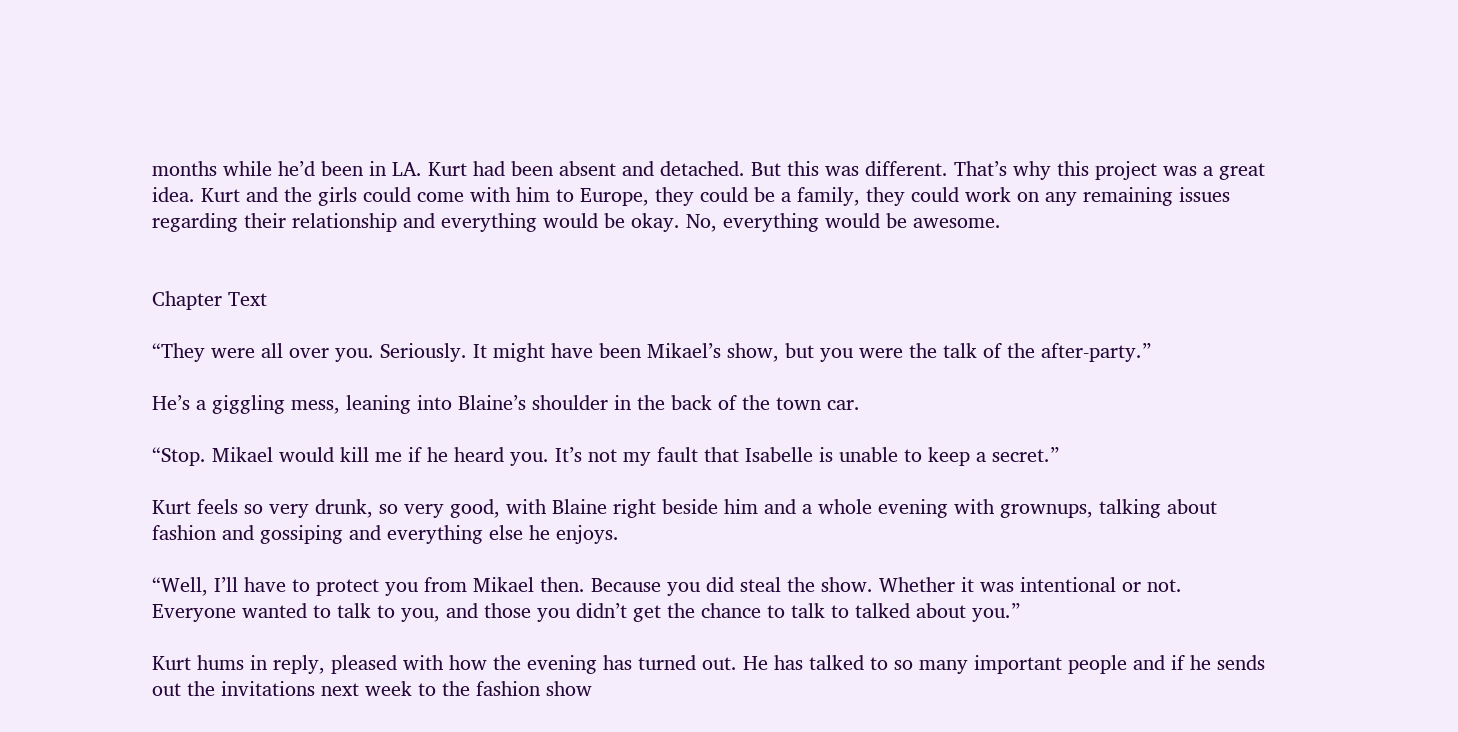months while he’d been in LA. Kurt had been absent and detached. But this was different. That’s why this project was a great idea. Kurt and the girls could come with him to Europe, they could be a family, they could work on any remaining issues regarding their relationship and everything would be okay. No, everything would be awesome.


Chapter Text

“They were all over you. Seriously. It might have been Mikael’s show, but you were the talk of the after-party.”

He’s a giggling mess, leaning into Blaine’s shoulder in the back of the town car.

“Stop. Mikael would kill me if he heard you. It’s not my fault that Isabelle is unable to keep a secret.”

Kurt feels so very drunk, so very good, with Blaine right beside him and a whole evening with grownups, talking about fashion and gossiping and everything else he enjoys.

“Well, I’ll have to protect you from Mikael then. Because you did steal the show. Whether it was intentional or not. Everyone wanted to talk to you, and those you didn’t get the chance to talk to talked about you.”

Kurt hums in reply, pleased with how the evening has turned out. He has talked to so many important people and if he sends out the invitations next week to the fashion show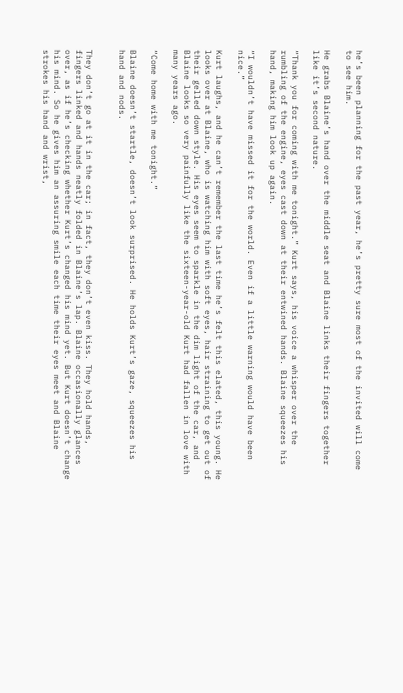he’s been planning for the past year, he’s pretty sure most of the invited will come to see him.

He grabs Blaine’s hand over the middle seat and Blaine links their fingers together like it’s second nature.

“Thank you for coming with me tonight.” Kurt says, his voice a whisper over the rumbling of the engine, eyes cast down at their entwined hands. Blaine squeezes his hand, making him look up again.

“I wouldn’t have missed it for the world. Even if a little warning would have been nice.”

Kurt laughs, and he can’t remember the last time he’s felt this elated, this young. He looks over at Blaine, who is watching him with soft eyes, hair straining to get out of their gelled down style. His eyes seem to sparkle in the dim light of the car, and Blaine looks so very painfully like the sixteen-year-old Kurt had fallen in love with many years ago.

“Come home with me tonight.”

Blaine doesn’t startle, doesn’t look surprised. He holds Kurt’s gaze, squeezes his hand and nods.


They don’t go at it in the car; in fact, they don’t even kiss. They hold hands, fingers linked and hands neatly folded in Blaine’s lap. Blaine occasionally glances over, as if he’s checking whether Kurt’s changed his mind yet. But Kurt doesn’t change his mind. So he gives him an assuring smile each time their eyes meet and Blaine strokes his hand and wrist,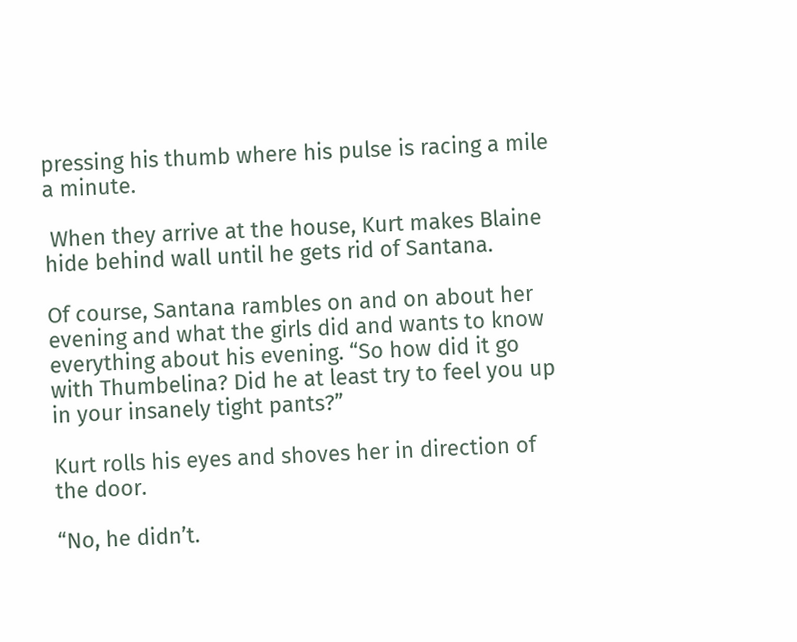pressing his thumb where his pulse is racing a mile a minute.

 When they arrive at the house, Kurt makes Blaine hide behind wall until he gets rid of Santana.

Of course, Santana rambles on and on about her evening and what the girls did and wants to know everything about his evening. “So how did it go with Thumbelina? Did he at least try to feel you up in your insanely tight pants?”

Kurt rolls his eyes and shoves her in direction of the door.

“No, he didn’t.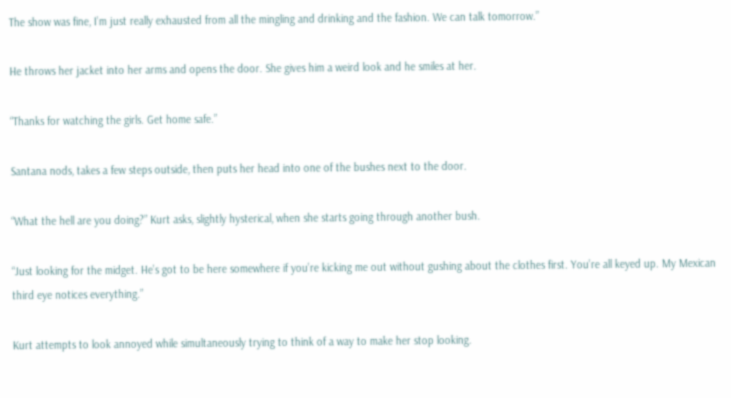The show was fine, I’m just really exhausted from all the mingling and drinking and the fashion. We can talk tomorrow.”

He throws her jacket into her arms and opens the door. She gives him a weird look and he smiles at her.

“Thanks for watching the girls. Get home safe.”

Santana nods, takes a few steps outside, then puts her head into one of the bushes next to the door.

“What the hell are you doing?” Kurt asks, slightly hysterical, when she starts going through another bush.

“Just looking for the midget. He’s got to be here somewhere if you’re kicking me out without gushing about the clothes first. You’re all keyed up. My Mexican third eye notices everything.”

Kurt attempts to look annoyed while simultaneously trying to think of a way to make her stop looking.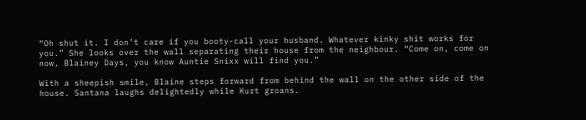“Oh shut it. I don’t care if you booty-call your husband. Whatever kinky shit works for you.” She looks over the wall separating their house from the neighbour. “Come on, come on now, Blainey Days, you know Auntie Snixx will find you.”

With a sheepish smile, Blaine steps forward from behind the wall on the other side of the house. Santana laughs delightedly while Kurt groans.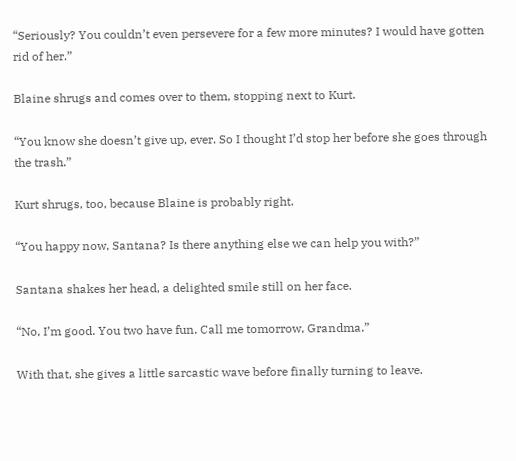“Seriously? You couldn’t even persevere for a few more minutes? I would have gotten rid of her.”

Blaine shrugs and comes over to them, stopping next to Kurt.

“You know she doesn’t give up, ever. So I thought I’d stop her before she goes through the trash.”

Kurt shrugs, too, because Blaine is probably right.

“You happy now, Santana? Is there anything else we can help you with?”

Santana shakes her head, a delighted smile still on her face.

“No, I’m good. You two have fun. Call me tomorrow, Grandma.”

With that, she gives a little sarcastic wave before finally turning to leave.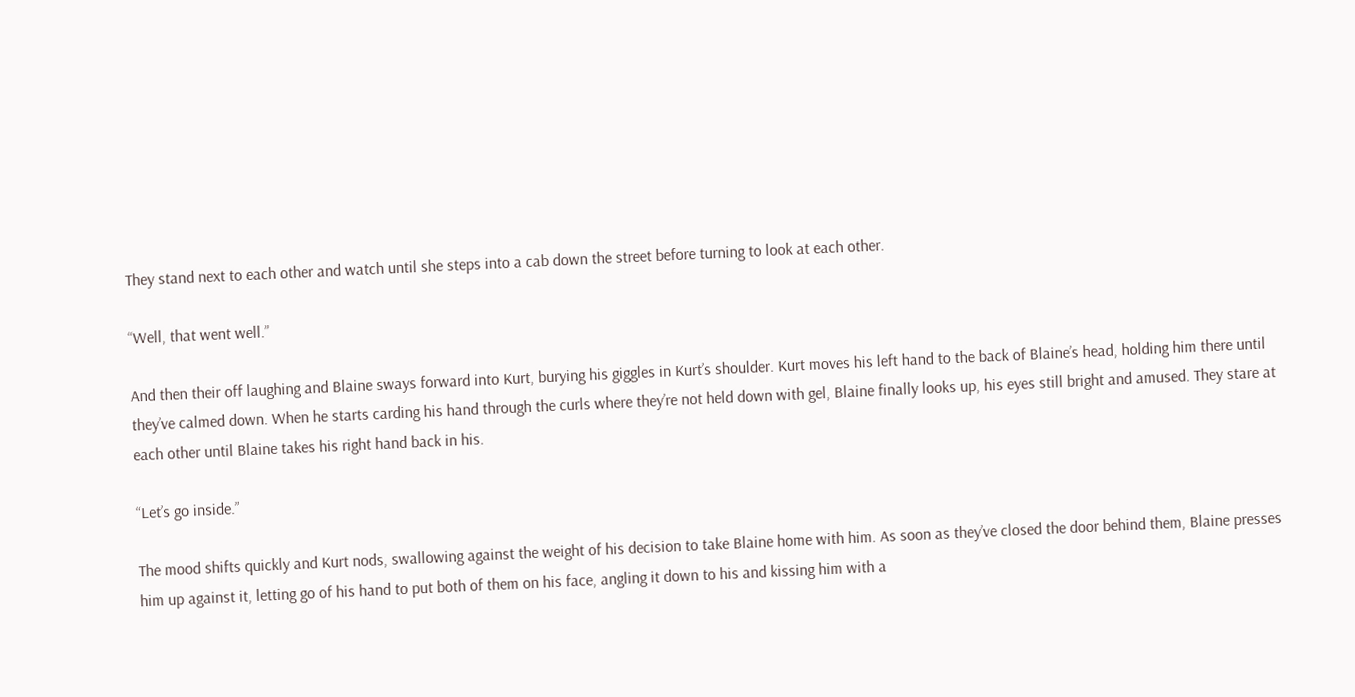They stand next to each other and watch until she steps into a cab down the street before turning to look at each other.

“Well, that went well.”

And then their off laughing and Blaine sways forward into Kurt, burying his giggles in Kurt’s shoulder. Kurt moves his left hand to the back of Blaine’s head, holding him there until they’ve calmed down. When he starts carding his hand through the curls where they’re not held down with gel, Blaine finally looks up, his eyes still bright and amused. They stare at each other until Blaine takes his right hand back in his.

“Let’s go inside.”

The mood shifts quickly and Kurt nods, swallowing against the weight of his decision to take Blaine home with him. As soon as they’ve closed the door behind them, Blaine presses him up against it, letting go of his hand to put both of them on his face, angling it down to his and kissing him with a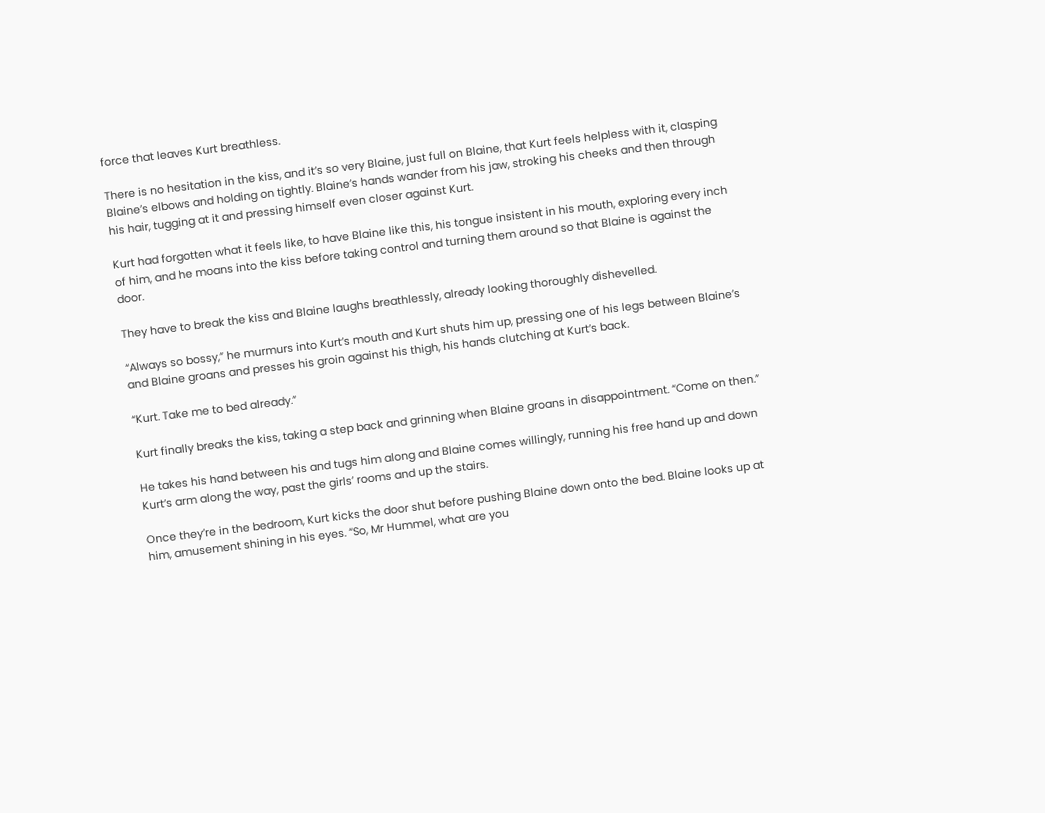force that leaves Kurt breathless.

There is no hesitation in the kiss, and it’s so very Blaine, just full on Blaine, that Kurt feels helpless with it, clasping Blaine’s elbows and holding on tightly. Blaine’s hands wander from his jaw, stroking his cheeks and then through his hair, tugging at it and pressing himself even closer against Kurt.

Kurt had forgotten what it feels like, to have Blaine like this, his tongue insistent in his mouth, exploring every inch of him, and he moans into the kiss before taking control and turning them around so that Blaine is against the door.

They have to break the kiss and Blaine laughs breathlessly, already looking thoroughly dishevelled.

“Always so bossy,” he murmurs into Kurt’s mouth and Kurt shuts him up, pressing one of his legs between Blaine’s and Blaine groans and presses his groin against his thigh, his hands clutching at Kurt’s back.

“Kurt. Take me to bed already.”

Kurt finally breaks the kiss, taking a step back and grinning when Blaine groans in disappointment. “Come on then.”

He takes his hand between his and tugs him along and Blaine comes willingly, running his free hand up and down Kurt’s arm along the way, past the girls’ rooms and up the stairs.

Once they’re in the bedroom, Kurt kicks the door shut before pushing Blaine down onto the bed. Blaine looks up at him, amusement shining in his eyes. “So, Mr Hummel, what are you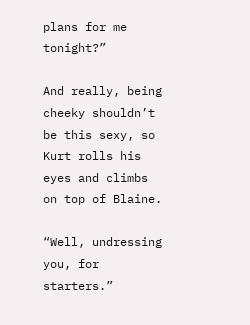plans for me tonight?”

And really, being cheeky shouldn’t be this sexy, so Kurt rolls his eyes and climbs on top of Blaine.

“Well, undressing you, for starters.”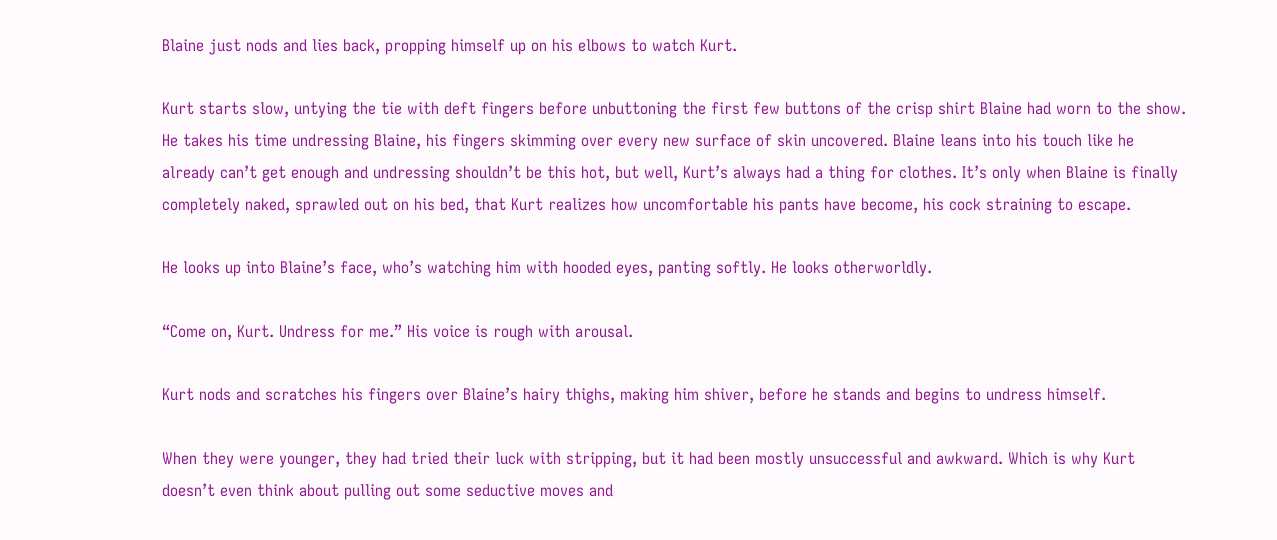Blaine just nods and lies back, propping himself up on his elbows to watch Kurt.

Kurt starts slow, untying the tie with deft fingers before unbuttoning the first few buttons of the crisp shirt Blaine had worn to the show. He takes his time undressing Blaine, his fingers skimming over every new surface of skin uncovered. Blaine leans into his touch like he already can’t get enough and undressing shouldn’t be this hot, but well, Kurt’s always had a thing for clothes. It’s only when Blaine is finally completely naked, sprawled out on his bed, that Kurt realizes how uncomfortable his pants have become, his cock straining to escape.

He looks up into Blaine’s face, who’s watching him with hooded eyes, panting softly. He looks otherworldly.

“Come on, Kurt. Undress for me.” His voice is rough with arousal.

Kurt nods and scratches his fingers over Blaine’s hairy thighs, making him shiver, before he stands and begins to undress himself.

When they were younger, they had tried their luck with stripping, but it had been mostly unsuccessful and awkward. Which is why Kurt doesn’t even think about pulling out some seductive moves and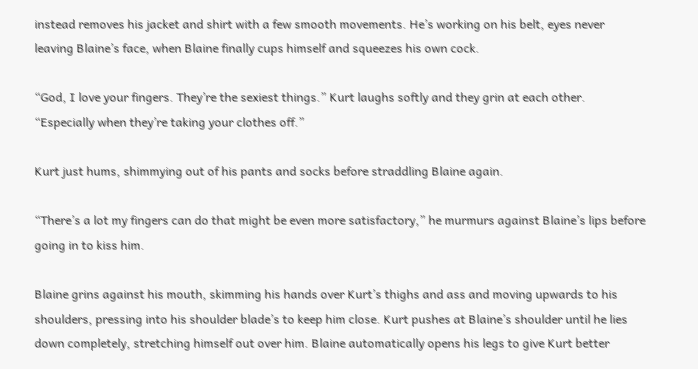instead removes his jacket and shirt with a few smooth movements. He’s working on his belt, eyes never leaving Blaine’s face, when Blaine finally cups himself and squeezes his own cock.

“God, I love your fingers. They’re the sexiest things.” Kurt laughs softly and they grin at each other. “Especially when they’re taking your clothes off.”

Kurt just hums, shimmying out of his pants and socks before straddling Blaine again.

“There’s a lot my fingers can do that might be even more satisfactory,” he murmurs against Blaine’s lips before going in to kiss him.

Blaine grins against his mouth, skimming his hands over Kurt’s thighs and ass and moving upwards to his shoulders, pressing into his shoulder blade’s to keep him close. Kurt pushes at Blaine’s shoulder until he lies down completely, stretching himself out over him. Blaine automatically opens his legs to give Kurt better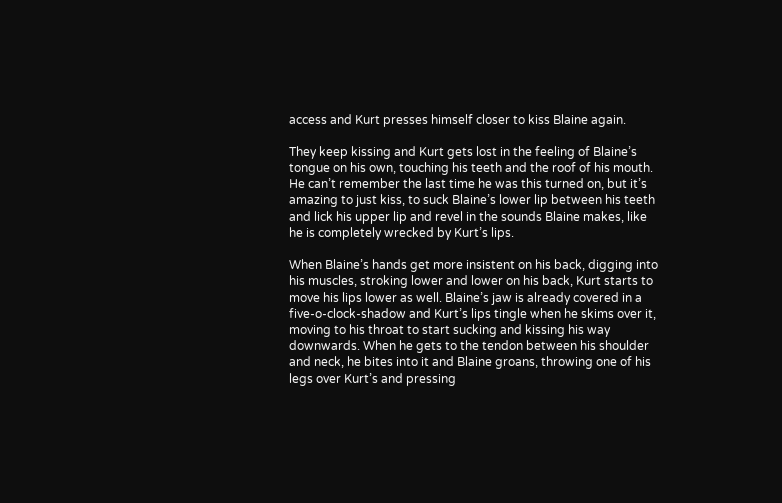access and Kurt presses himself closer to kiss Blaine again.

They keep kissing and Kurt gets lost in the feeling of Blaine’s tongue on his own, touching his teeth and the roof of his mouth. He can’t remember the last time he was this turned on, but it’s amazing to just kiss, to suck Blaine’s lower lip between his teeth and lick his upper lip and revel in the sounds Blaine makes, like he is completely wrecked by Kurt’s lips.

When Blaine’s hands get more insistent on his back, digging into his muscles, stroking lower and lower on his back, Kurt starts to move his lips lower as well. Blaine’s jaw is already covered in a five-o-clock-shadow and Kurt’s lips tingle when he skims over it, moving to his throat to start sucking and kissing his way downwards. When he gets to the tendon between his shoulder and neck, he bites into it and Blaine groans, throwing one of his legs over Kurt’s and pressing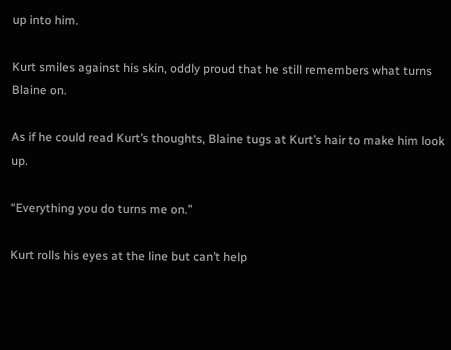up into him.

Kurt smiles against his skin, oddly proud that he still remembers what turns Blaine on.

As if he could read Kurt’s thoughts, Blaine tugs at Kurt’s hair to make him look up.

“Everything you do turns me on.”

Kurt rolls his eyes at the line but can’t help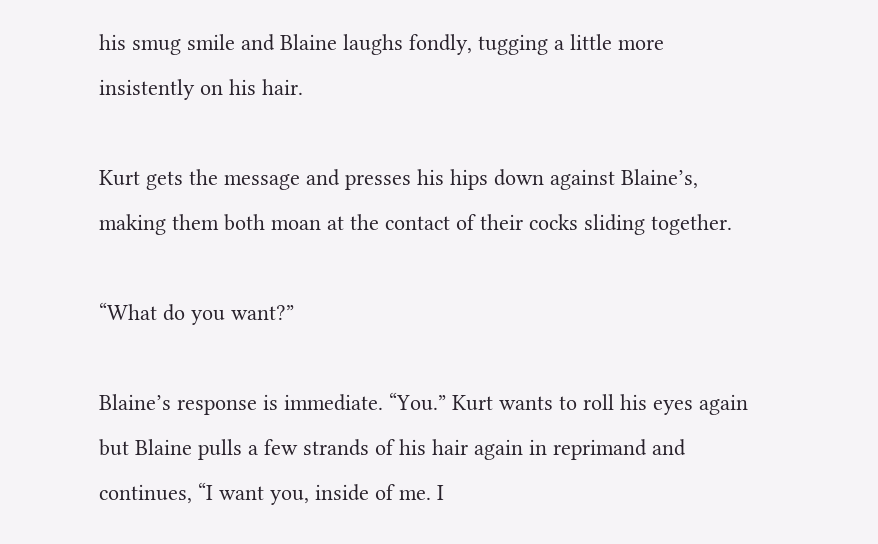his smug smile and Blaine laughs fondly, tugging a little more insistently on his hair.

Kurt gets the message and presses his hips down against Blaine’s, making them both moan at the contact of their cocks sliding together.

“What do you want?”

Blaine’s response is immediate. “You.” Kurt wants to roll his eyes again but Blaine pulls a few strands of his hair again in reprimand and continues, “I want you, inside of me. I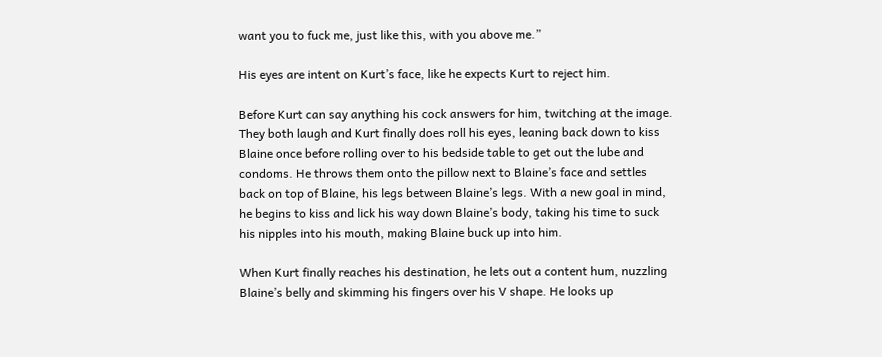want you to fuck me, just like this, with you above me.”

His eyes are intent on Kurt’s face, like he expects Kurt to reject him.

Before Kurt can say anything his cock answers for him, twitching at the image. They both laugh and Kurt finally does roll his eyes, leaning back down to kiss Blaine once before rolling over to his bedside table to get out the lube and condoms. He throws them onto the pillow next to Blaine’s face and settles back on top of Blaine, his legs between Blaine’s legs. With a new goal in mind, he begins to kiss and lick his way down Blaine’s body, taking his time to suck his nipples into his mouth, making Blaine buck up into him.

When Kurt finally reaches his destination, he lets out a content hum, nuzzling Blaine’s belly and skimming his fingers over his V shape. He looks up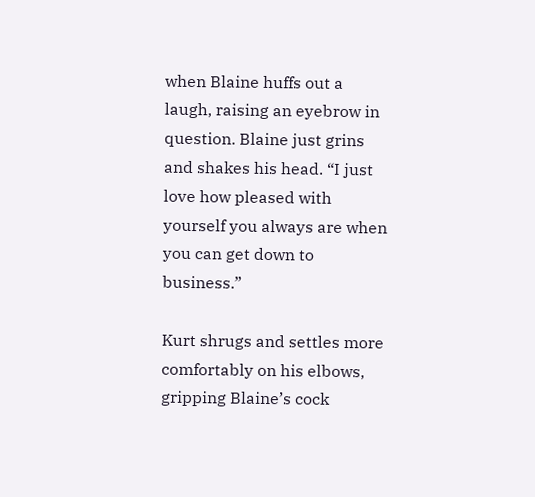when Blaine huffs out a laugh, raising an eyebrow in question. Blaine just grins and shakes his head. “I just love how pleased with yourself you always are when you can get down to business.”

Kurt shrugs and settles more comfortably on his elbows, gripping Blaine’s cock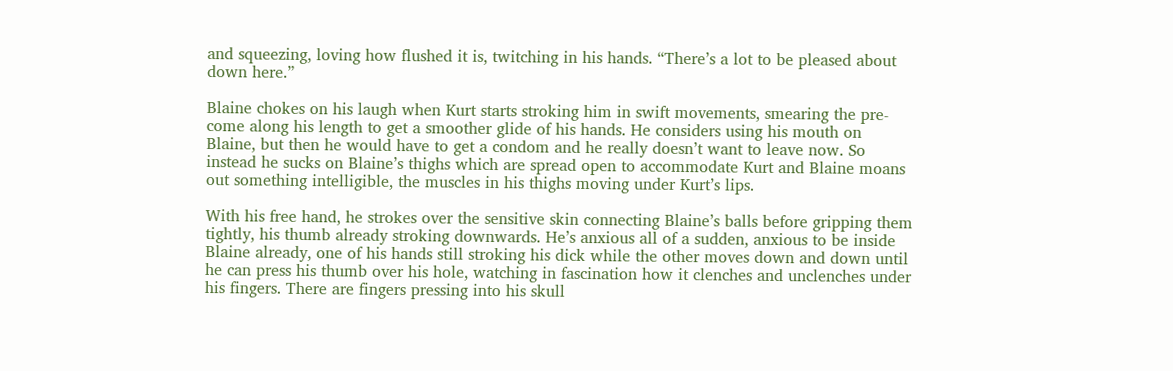and squeezing, loving how flushed it is, twitching in his hands. “There’s a lot to be pleased about down here.”

Blaine chokes on his laugh when Kurt starts stroking him in swift movements, smearing the pre-come along his length to get a smoother glide of his hands. He considers using his mouth on Blaine, but then he would have to get a condom and he really doesn’t want to leave now. So instead he sucks on Blaine’s thighs which are spread open to accommodate Kurt and Blaine moans out something intelligible, the muscles in his thighs moving under Kurt’s lips.

With his free hand, he strokes over the sensitive skin connecting Blaine’s balls before gripping them tightly, his thumb already stroking downwards. He’s anxious all of a sudden, anxious to be inside Blaine already, one of his hands still stroking his dick while the other moves down and down until he can press his thumb over his hole, watching in fascination how it clenches and unclenches under his fingers. There are fingers pressing into his skull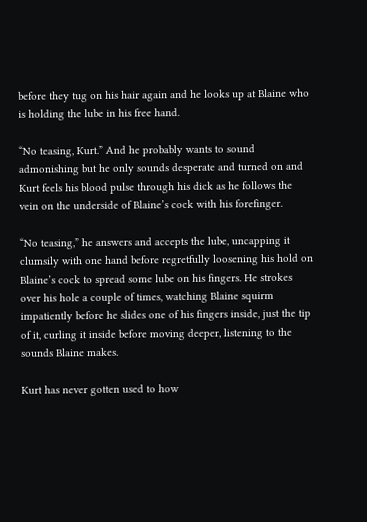before they tug on his hair again and he looks up at Blaine who is holding the lube in his free hand.

“No teasing, Kurt.” And he probably wants to sound admonishing but he only sounds desperate and turned on and Kurt feels his blood pulse through his dick as he follows the vein on the underside of Blaine’s cock with his forefinger.

“No teasing,” he answers and accepts the lube, uncapping it clumsily with one hand before regretfully loosening his hold on Blaine’s cock to spread some lube on his fingers. He strokes over his hole a couple of times, watching Blaine squirm impatiently before he slides one of his fingers inside, just the tip of it, curling it inside before moving deeper, listening to the sounds Blaine makes.

Kurt has never gotten used to how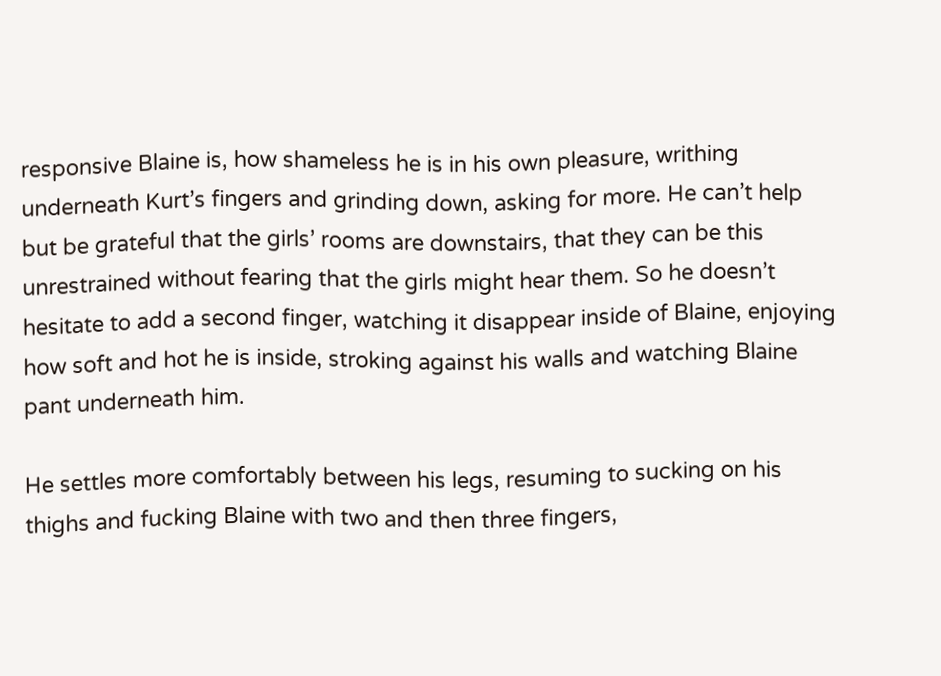responsive Blaine is, how shameless he is in his own pleasure, writhing underneath Kurt’s fingers and grinding down, asking for more. He can’t help but be grateful that the girls’ rooms are downstairs, that they can be this unrestrained without fearing that the girls might hear them. So he doesn’t hesitate to add a second finger, watching it disappear inside of Blaine, enjoying how soft and hot he is inside, stroking against his walls and watching Blaine pant underneath him.

He settles more comfortably between his legs, resuming to sucking on his thighs and fucking Blaine with two and then three fingers,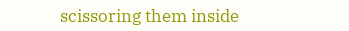scissoring them inside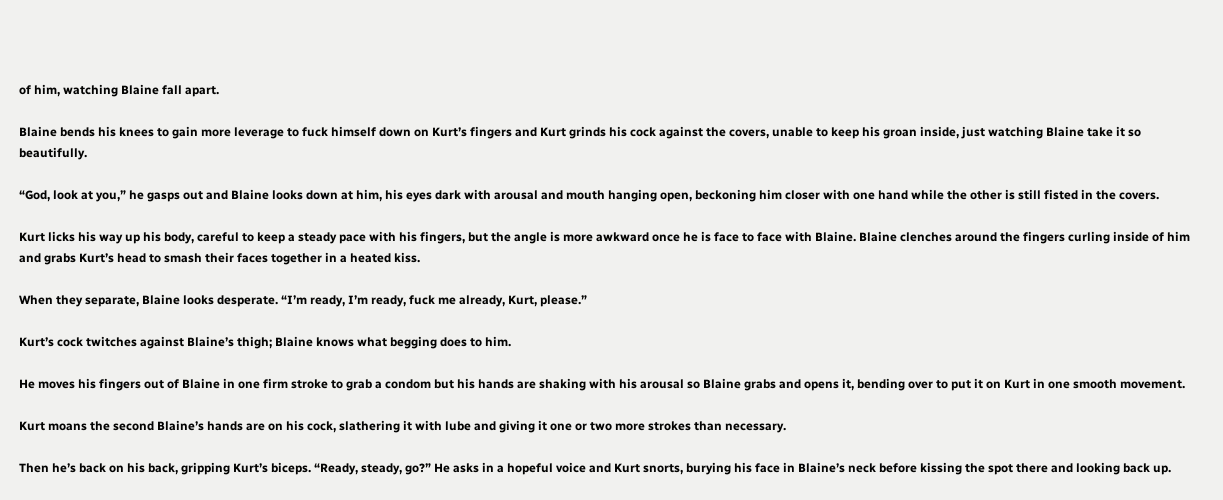of him, watching Blaine fall apart.

Blaine bends his knees to gain more leverage to fuck himself down on Kurt’s fingers and Kurt grinds his cock against the covers, unable to keep his groan inside, just watching Blaine take it so beautifully.

“God, look at you,” he gasps out and Blaine looks down at him, his eyes dark with arousal and mouth hanging open, beckoning him closer with one hand while the other is still fisted in the covers.

Kurt licks his way up his body, careful to keep a steady pace with his fingers, but the angle is more awkward once he is face to face with Blaine. Blaine clenches around the fingers curling inside of him and grabs Kurt’s head to smash their faces together in a heated kiss.

When they separate, Blaine looks desperate. “I’m ready, I’m ready, fuck me already, Kurt, please.”

Kurt’s cock twitches against Blaine’s thigh; Blaine knows what begging does to him.

He moves his fingers out of Blaine in one firm stroke to grab a condom but his hands are shaking with his arousal so Blaine grabs and opens it, bending over to put it on Kurt in one smooth movement.

Kurt moans the second Blaine’s hands are on his cock, slathering it with lube and giving it one or two more strokes than necessary.

Then he’s back on his back, gripping Kurt’s biceps. “Ready, steady, go?” He asks in a hopeful voice and Kurt snorts, burying his face in Blaine’s neck before kissing the spot there and looking back up.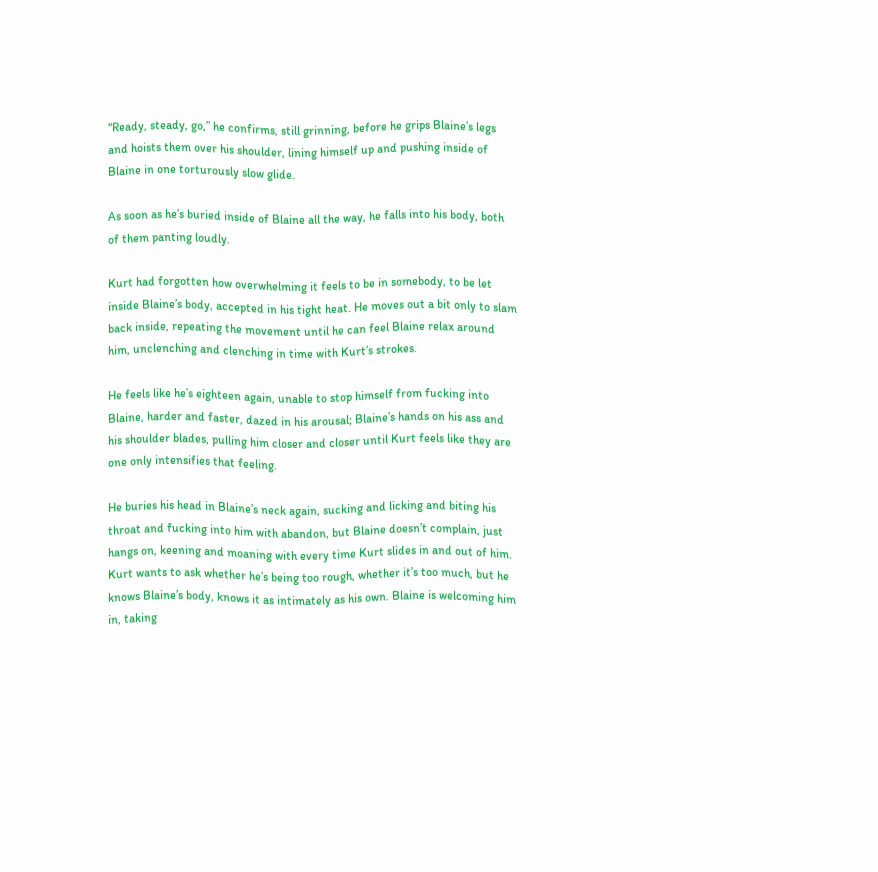“Ready, steady, go,” he confirms, still grinning, before he grips Blaine’s legs and hoists them over his shoulder, lining himself up and pushing inside of Blaine in one torturously slow glide.

As soon as he’s buried inside of Blaine all the way, he falls into his body, both of them panting loudly.

Kurt had forgotten how overwhelming it feels to be in somebody, to be let inside Blaine’s body, accepted in his tight heat. He moves out a bit only to slam back inside, repeating the movement until he can feel Blaine relax around him, unclenching and clenching in time with Kurt’s strokes.

He feels like he’s eighteen again, unable to stop himself from fucking into Blaine, harder and faster, dazed in his arousal; Blaine’s hands on his ass and his shoulder blades, pulling him closer and closer until Kurt feels like they are one only intensifies that feeling.

He buries his head in Blaine’s neck again, sucking and licking and biting his throat and fucking into him with abandon, but Blaine doesn’t complain, just hangs on, keening and moaning with every time Kurt slides in and out of him. Kurt wants to ask whether he’s being too rough, whether it’s too much, but he knows Blaine’s body, knows it as intimately as his own. Blaine is welcoming him in, taking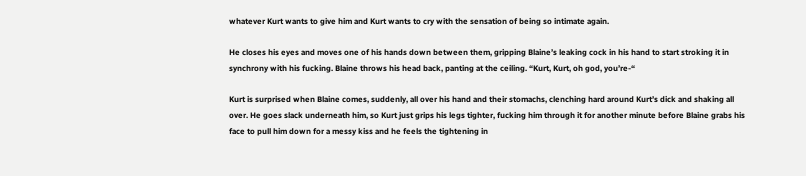whatever Kurt wants to give him and Kurt wants to cry with the sensation of being so intimate again.

He closes his eyes and moves one of his hands down between them, gripping Blaine’s leaking cock in his hand to start stroking it in synchrony with his fucking. Blaine throws his head back, panting at the ceiling. “Kurt, Kurt, oh god, you’re-“

Kurt is surprised when Blaine comes, suddenly, all over his hand and their stomachs, clenching hard around Kurt’s dick and shaking all over. He goes slack underneath him, so Kurt just grips his legs tighter, fucking him through it for another minute before Blaine grabs his face to pull him down for a messy kiss and he feels the tightening in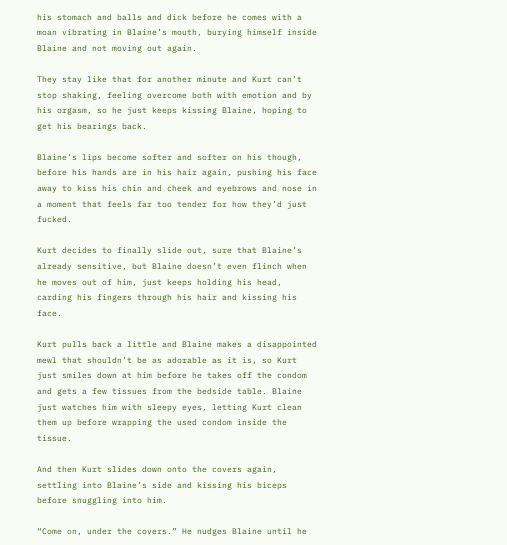his stomach and balls and dick before he comes with a moan vibrating in Blaine’s mouth, burying himself inside Blaine and not moving out again.

They stay like that for another minute and Kurt can’t stop shaking, feeling overcome both with emotion and by his orgasm, so he just keeps kissing Blaine, hoping to get his bearings back.

Blaine’s lips become softer and softer on his though, before his hands are in his hair again, pushing his face away to kiss his chin and cheek and eyebrows and nose in a moment that feels far too tender for how they’d just fucked.

Kurt decides to finally slide out, sure that Blaine’s already sensitive, but Blaine doesn’t even flinch when he moves out of him, just keeps holding his head, carding his fingers through his hair and kissing his face.

Kurt pulls back a little and Blaine makes a disappointed mewl that shouldn’t be as adorable as it is, so Kurt just smiles down at him before he takes off the condom and gets a few tissues from the bedside table. Blaine just watches him with sleepy eyes, letting Kurt clean them up before wrapping the used condom inside the tissue.

And then Kurt slides down onto the covers again, settling into Blaine’s side and kissing his biceps before snuggling into him.

“Come on, under the covers.” He nudges Blaine until he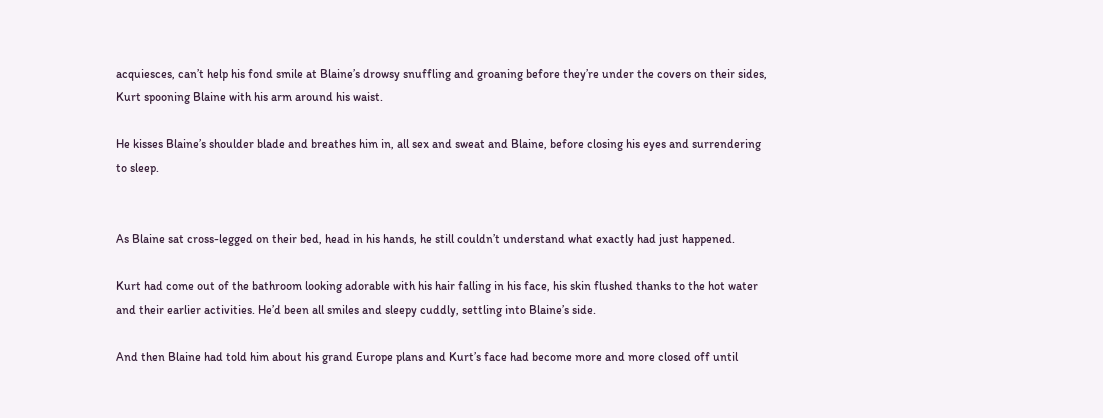acquiesces, can’t help his fond smile at Blaine’s drowsy snuffling and groaning before they’re under the covers on their sides, Kurt spooning Blaine with his arm around his waist.

He kisses Blaine’s shoulder blade and breathes him in, all sex and sweat and Blaine, before closing his eyes and surrendering to sleep.


As Blaine sat cross-legged on their bed, head in his hands, he still couldn’t understand what exactly had just happened.

Kurt had come out of the bathroom looking adorable with his hair falling in his face, his skin flushed thanks to the hot water and their earlier activities. He’d been all smiles and sleepy cuddly, settling into Blaine’s side.

And then Blaine had told him about his grand Europe plans and Kurt’s face had become more and more closed off until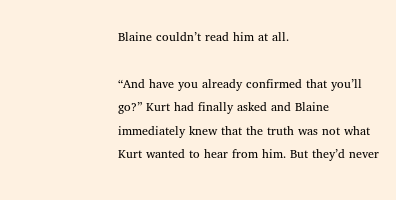Blaine couldn’t read him at all.

“And have you already confirmed that you’ll go?” Kurt had finally asked and Blaine immediately knew that the truth was not what Kurt wanted to hear from him. But they’d never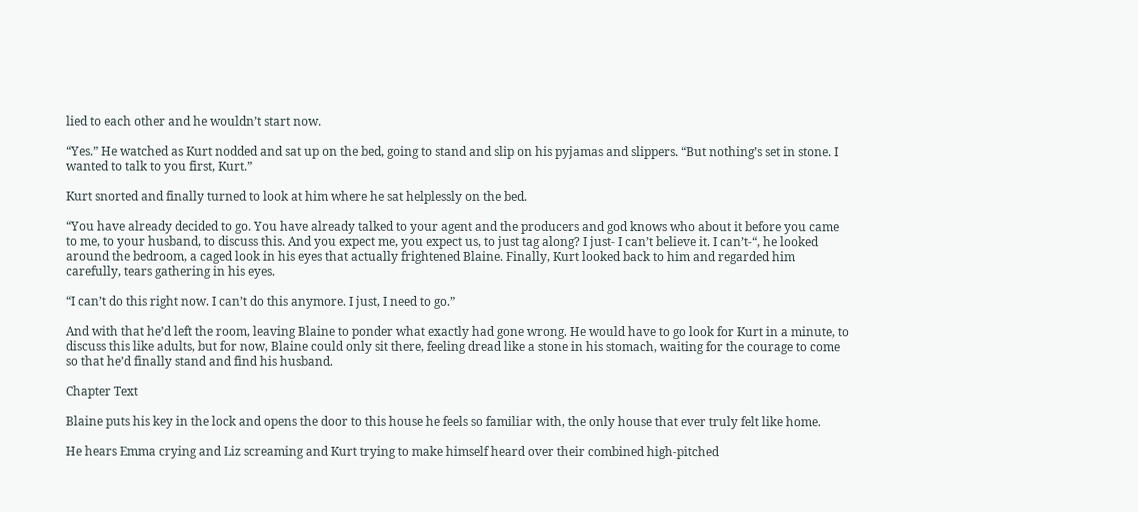lied to each other and he wouldn’t start now.

“Yes.” He watched as Kurt nodded and sat up on the bed, going to stand and slip on his pyjamas and slippers. “But nothing’s set in stone. I wanted to talk to you first, Kurt.”

Kurt snorted and finally turned to look at him where he sat helplessly on the bed.

“You have already decided to go. You have already talked to your agent and the producers and god knows who about it before you came to me, to your husband, to discuss this. And you expect me, you expect us, to just tag along? I just- I can’t believe it. I can’t-“, he looked around the bedroom, a caged look in his eyes that actually frightened Blaine. Finally, Kurt looked back to him and regarded him carefully, tears gathering in his eyes.

“I can’t do this right now. I can’t do this anymore. I just, I need to go.”

And with that he’d left the room, leaving Blaine to ponder what exactly had gone wrong. He would have to go look for Kurt in a minute, to discuss this like adults, but for now, Blaine could only sit there, feeling dread like a stone in his stomach, waiting for the courage to come so that he’d finally stand and find his husband.

Chapter Text

Blaine puts his key in the lock and opens the door to this house he feels so familiar with, the only house that ever truly felt like home.

He hears Emma crying and Liz screaming and Kurt trying to make himself heard over their combined high-pitched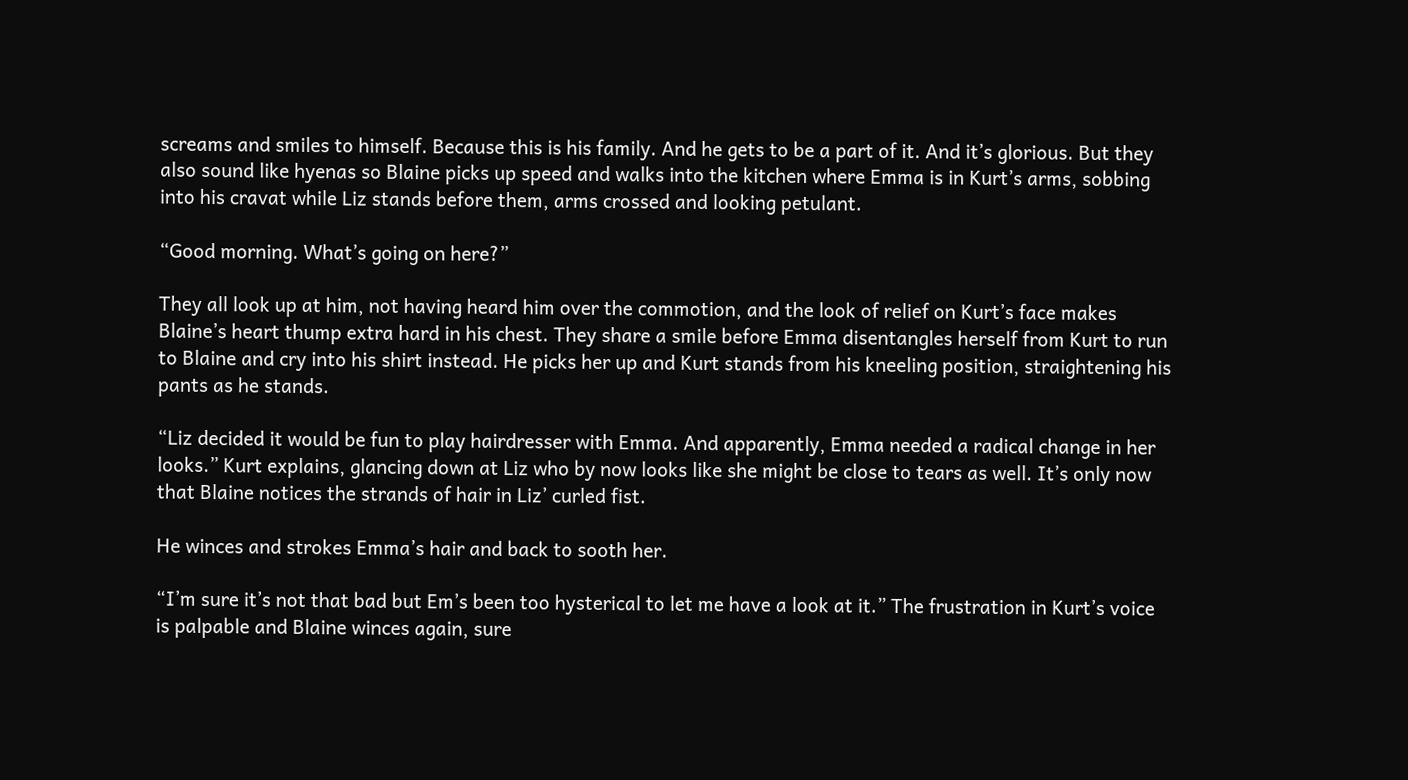screams and smiles to himself. Because this is his family. And he gets to be a part of it. And it’s glorious. But they also sound like hyenas so Blaine picks up speed and walks into the kitchen where Emma is in Kurt’s arms, sobbing into his cravat while Liz stands before them, arms crossed and looking petulant.

“Good morning. What’s going on here?”

They all look up at him, not having heard him over the commotion, and the look of relief on Kurt’s face makes Blaine’s heart thump extra hard in his chest. They share a smile before Emma disentangles herself from Kurt to run to Blaine and cry into his shirt instead. He picks her up and Kurt stands from his kneeling position, straightening his pants as he stands.

“Liz decided it would be fun to play hairdresser with Emma. And apparently, Emma needed a radical change in her looks.” Kurt explains, glancing down at Liz who by now looks like she might be close to tears as well. It’s only now that Blaine notices the strands of hair in Liz’ curled fist.

He winces and strokes Emma’s hair and back to sooth her.

“I’m sure it’s not that bad but Em’s been too hysterical to let me have a look at it.” The frustration in Kurt’s voice is palpable and Blaine winces again, sure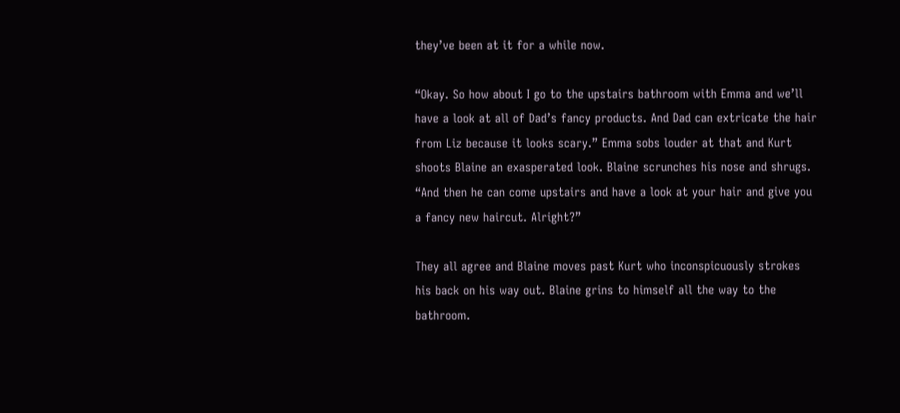they’ve been at it for a while now.

“Okay. So how about I go to the upstairs bathroom with Emma and we’ll have a look at all of Dad’s fancy products. And Dad can extricate the hair from Liz because it looks scary.” Emma sobs louder at that and Kurt shoots Blaine an exasperated look. Blaine scrunches his nose and shrugs. “And then he can come upstairs and have a look at your hair and give you a fancy new haircut. Alright?”

They all agree and Blaine moves past Kurt who inconspicuously strokes his back on his way out. Blaine grins to himself all the way to the bathroom.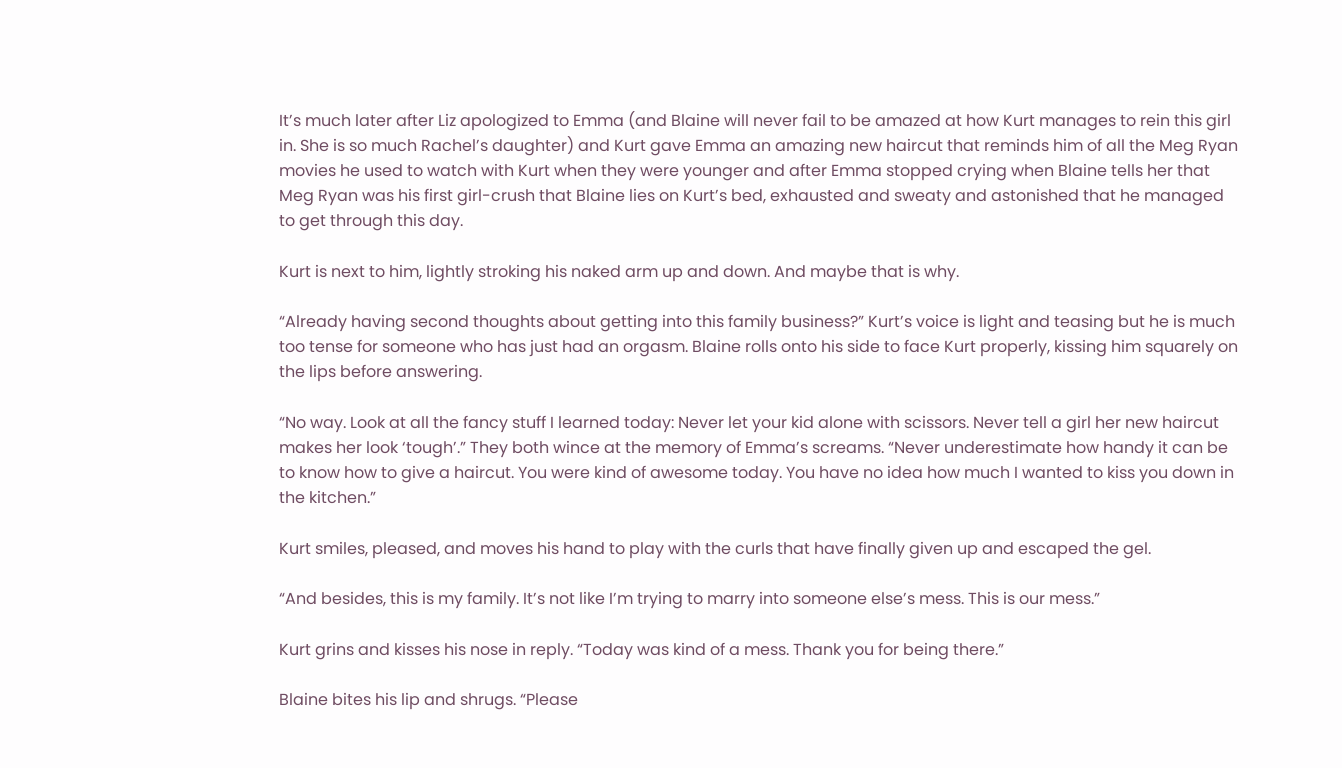It’s much later after Liz apologized to Emma (and Blaine will never fail to be amazed at how Kurt manages to rein this girl in. She is so much Rachel’s daughter) and Kurt gave Emma an amazing new haircut that reminds him of all the Meg Ryan movies he used to watch with Kurt when they were younger and after Emma stopped crying when Blaine tells her that Meg Ryan was his first girl-crush that Blaine lies on Kurt’s bed, exhausted and sweaty and astonished that he managed to get through this day.

Kurt is next to him, lightly stroking his naked arm up and down. And maybe that is why.

“Already having second thoughts about getting into this family business?” Kurt’s voice is light and teasing but he is much too tense for someone who has just had an orgasm. Blaine rolls onto his side to face Kurt properly, kissing him squarely on the lips before answering.

“No way. Look at all the fancy stuff I learned today: Never let your kid alone with scissors. Never tell a girl her new haircut makes her look ‘tough’.” They both wince at the memory of Emma’s screams. “Never underestimate how handy it can be to know how to give a haircut. You were kind of awesome today. You have no idea how much I wanted to kiss you down in the kitchen.”

Kurt smiles, pleased, and moves his hand to play with the curls that have finally given up and escaped the gel.

“And besides, this is my family. It’s not like I’m trying to marry into someone else’s mess. This is our mess.”

Kurt grins and kisses his nose in reply. “Today was kind of a mess. Thank you for being there.”

Blaine bites his lip and shrugs. “Please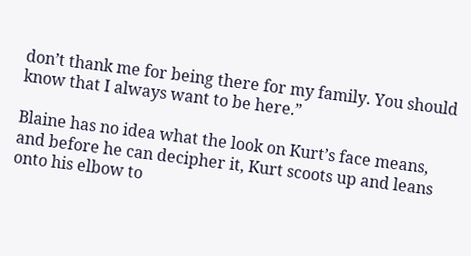don’t thank me for being there for my family. You should know that I always want to be here.”

Blaine has no idea what the look on Kurt’s face means, and before he can decipher it, Kurt scoots up and leans onto his elbow to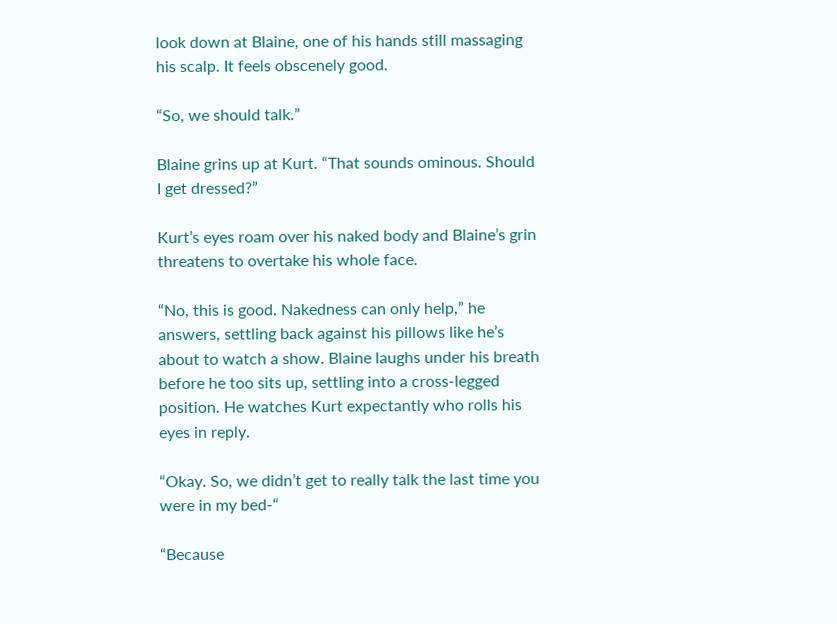look down at Blaine, one of his hands still massaging his scalp. It feels obscenely good.

“So, we should talk.”

Blaine grins up at Kurt. “That sounds ominous. Should I get dressed?”

Kurt’s eyes roam over his naked body and Blaine’s grin threatens to overtake his whole face.

“No, this is good. Nakedness can only help,” he answers, settling back against his pillows like he’s about to watch a show. Blaine laughs under his breath before he too sits up, settling into a cross-legged position. He watches Kurt expectantly who rolls his eyes in reply.

“Okay. So, we didn’t get to really talk the last time you were in my bed-“

“Because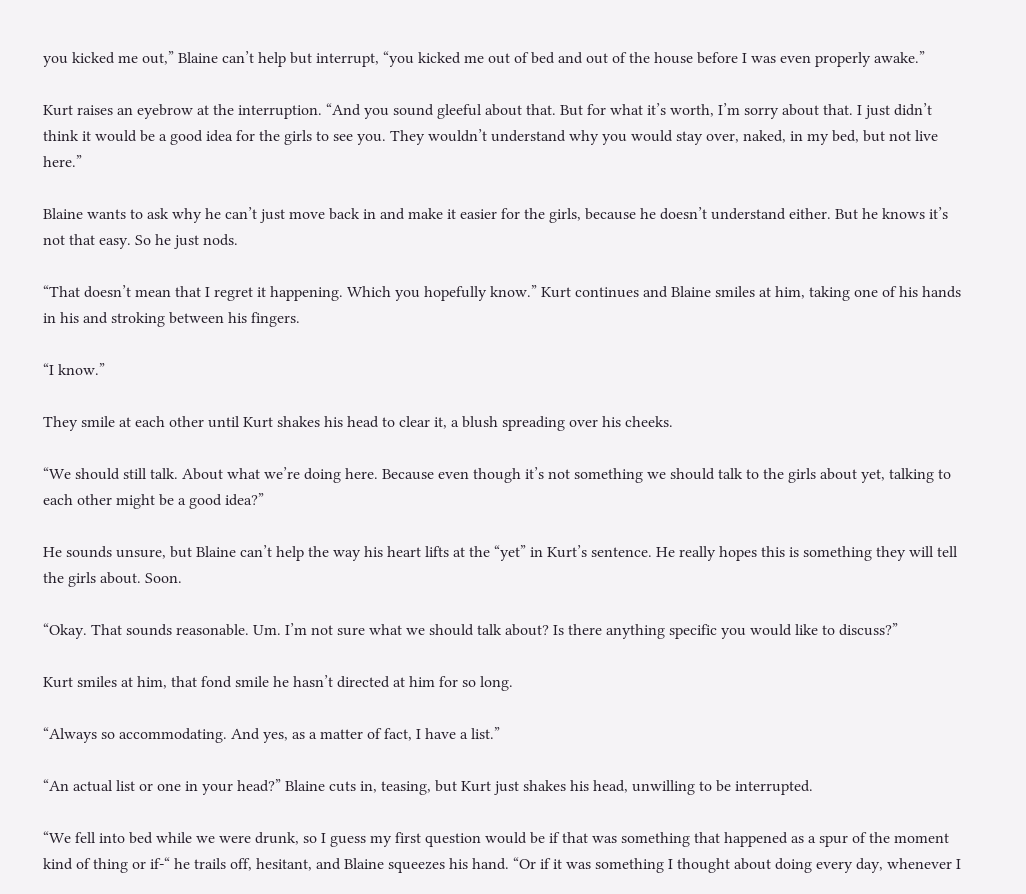you kicked me out,” Blaine can’t help but interrupt, “you kicked me out of bed and out of the house before I was even properly awake.”

Kurt raises an eyebrow at the interruption. “And you sound gleeful about that. But for what it’s worth, I’m sorry about that. I just didn’t think it would be a good idea for the girls to see you. They wouldn’t understand why you would stay over, naked, in my bed, but not live here.”

Blaine wants to ask why he can’t just move back in and make it easier for the girls, because he doesn’t understand either. But he knows it’s not that easy. So he just nods.

“That doesn’t mean that I regret it happening. Which you hopefully know.” Kurt continues and Blaine smiles at him, taking one of his hands in his and stroking between his fingers.

“I know.”

They smile at each other until Kurt shakes his head to clear it, a blush spreading over his cheeks.

“We should still talk. About what we’re doing here. Because even though it’s not something we should talk to the girls about yet, talking to each other might be a good idea?”

He sounds unsure, but Blaine can’t help the way his heart lifts at the “yet” in Kurt’s sentence. He really hopes this is something they will tell the girls about. Soon.

“Okay. That sounds reasonable. Um. I’m not sure what we should talk about? Is there anything specific you would like to discuss?”

Kurt smiles at him, that fond smile he hasn’t directed at him for so long.

“Always so accommodating. And yes, as a matter of fact, I have a list.”

“An actual list or one in your head?” Blaine cuts in, teasing, but Kurt just shakes his head, unwilling to be interrupted.

“We fell into bed while we were drunk, so I guess my first question would be if that was something that happened as a spur of the moment kind of thing or if-“ he trails off, hesitant, and Blaine squeezes his hand. “Or if it was something I thought about doing every day, whenever I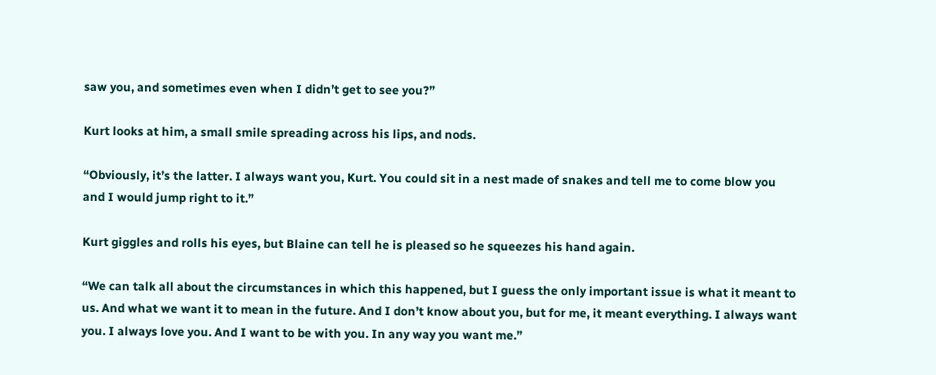saw you, and sometimes even when I didn’t get to see you?”

Kurt looks at him, a small smile spreading across his lips, and nods.

“Obviously, it’s the latter. I always want you, Kurt. You could sit in a nest made of snakes and tell me to come blow you and I would jump right to it.”

Kurt giggles and rolls his eyes, but Blaine can tell he is pleased so he squeezes his hand again.

“We can talk all about the circumstances in which this happened, but I guess the only important issue is what it meant to us. And what we want it to mean in the future. And I don’t know about you, but for me, it meant everything. I always want you. I always love you. And I want to be with you. In any way you want me.”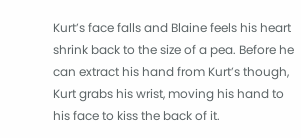Kurt’s face falls and Blaine feels his heart shrink back to the size of a pea. Before he can extract his hand from Kurt’s though, Kurt grabs his wrist, moving his hand to his face to kiss the back of it.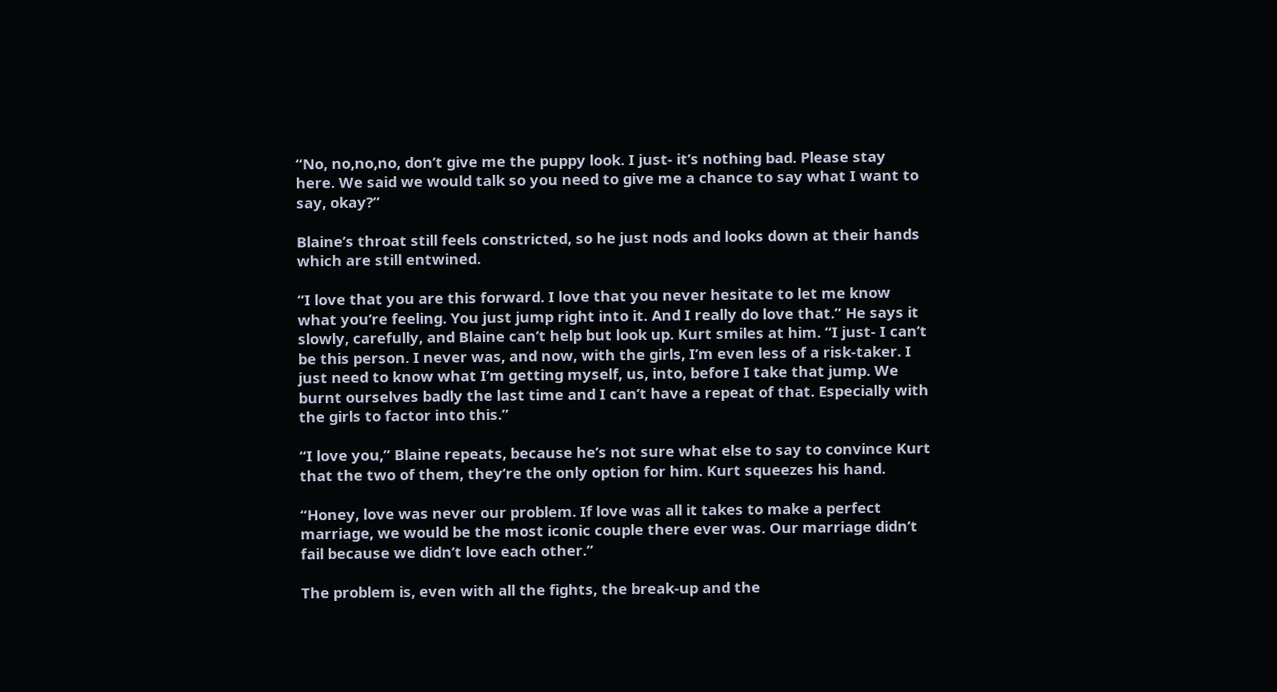“No, no,no,no, don’t give me the puppy look. I just- it’s nothing bad. Please stay here. We said we would talk so you need to give me a chance to say what I want to say, okay?”

Blaine’s throat still feels constricted, so he just nods and looks down at their hands which are still entwined.

“I love that you are this forward. I love that you never hesitate to let me know what you’re feeling. You just jump right into it. And I really do love that.” He says it slowly, carefully, and Blaine can’t help but look up. Kurt smiles at him. “I just- I can’t be this person. I never was, and now, with the girls, I’m even less of a risk-taker. I just need to know what I’m getting myself, us, into, before I take that jump. We burnt ourselves badly the last time and I can’t have a repeat of that. Especially with the girls to factor into this.”

“I love you,” Blaine repeats, because he’s not sure what else to say to convince Kurt that the two of them, they’re the only option for him. Kurt squeezes his hand.

“Honey, love was never our problem. If love was all it takes to make a perfect marriage, we would be the most iconic couple there ever was. Our marriage didn’t fail because we didn’t love each other.”

The problem is, even with all the fights, the break-up and the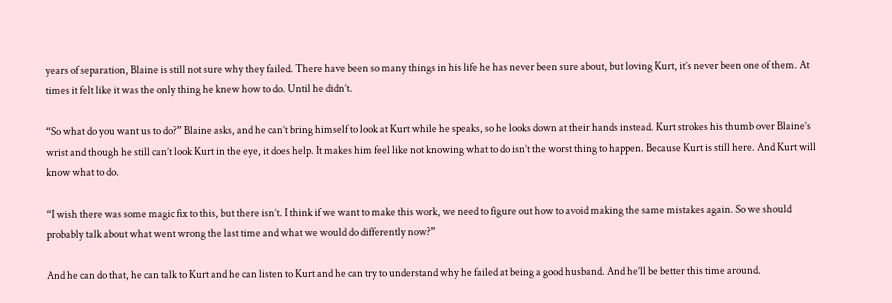years of separation, Blaine is still not sure why they failed. There have been so many things in his life he has never been sure about, but loving Kurt, it’s never been one of them. At times it felt like it was the only thing he knew how to do. Until he didn’t.

“So what do you want us to do?” Blaine asks, and he can’t bring himself to look at Kurt while he speaks, so he looks down at their hands instead. Kurt strokes his thumb over Blaine’s wrist and though he still can’t look Kurt in the eye, it does help. It makes him feel like not knowing what to do isn’t the worst thing to happen. Because Kurt is still here. And Kurt will know what to do.

“I wish there was some magic fix to this, but there isn’t. I think if we want to make this work, we need to figure out how to avoid making the same mistakes again. So we should probably talk about what went wrong the last time and what we would do differently now?”

And he can do that, he can talk to Kurt and he can listen to Kurt and he can try to understand why he failed at being a good husband. And he’ll be better this time around.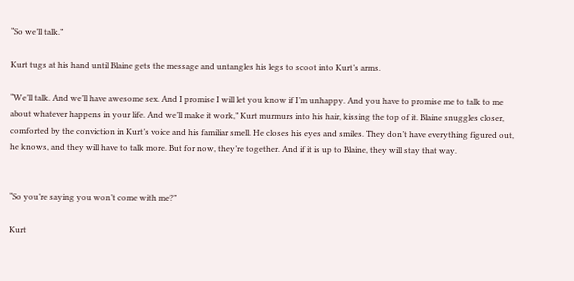“So we’ll talk.”

Kurt tugs at his hand until Blaine gets the message and untangles his legs to scoot into Kurt’s arms.

“We’ll talk. And we’ll have awesome sex. And I promise I will let you know if I’m unhappy. And you have to promise me to talk to me about whatever happens in your life. And we’ll make it work,” Kurt murmurs into his hair, kissing the top of it. Blaine snuggles closer, comforted by the conviction in Kurt’s voice and his familiar smell. He closes his eyes and smiles. They don’t have everything figured out, he knows, and they will have to talk more. But for now, they’re together. And if it is up to Blaine, they will stay that way.


“So you’re saying you won’t come with me?”

Kurt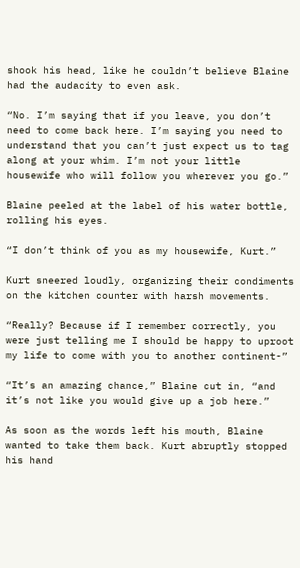shook his head, like he couldn’t believe Blaine had the audacity to even ask.

“No. I’m saying that if you leave, you don’t need to come back here. I’m saying you need to understand that you can’t just expect us to tag along at your whim. I’m not your little housewife who will follow you wherever you go.”

Blaine peeled at the label of his water bottle, rolling his eyes.

“I don’t think of you as my housewife, Kurt.”

Kurt sneered loudly, organizing their condiments on the kitchen counter with harsh movements.

“Really? Because if I remember correctly, you were just telling me I should be happy to uproot my life to come with you to another continent-”

“It’s an amazing chance,” Blaine cut in, “and it’s not like you would give up a job here.”

As soon as the words left his mouth, Blaine wanted to take them back. Kurt abruptly stopped his hand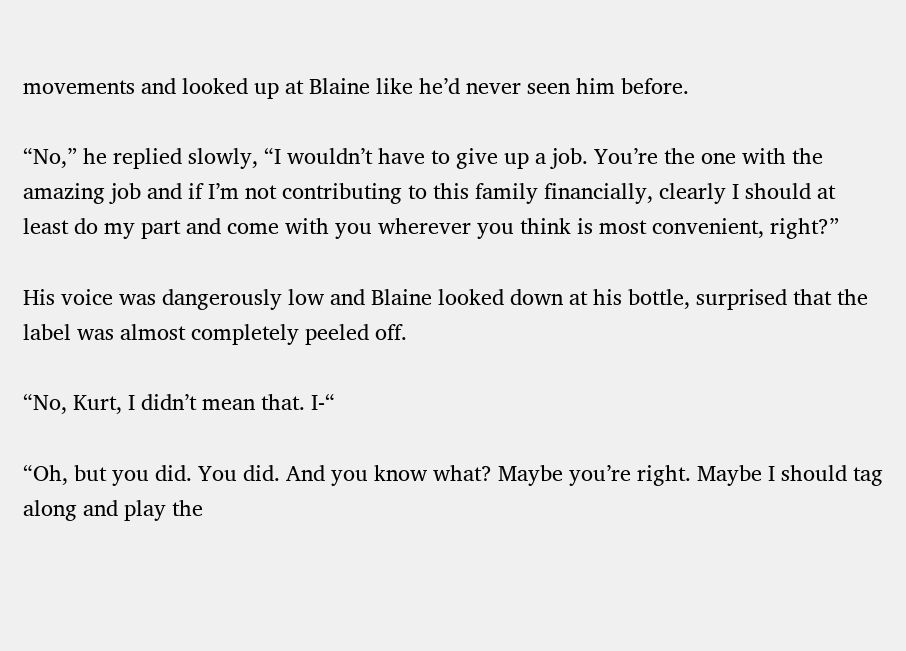movements and looked up at Blaine like he’d never seen him before.

“No,” he replied slowly, “I wouldn’t have to give up a job. You’re the one with the amazing job and if I’m not contributing to this family financially, clearly I should at least do my part and come with you wherever you think is most convenient, right?”

His voice was dangerously low and Blaine looked down at his bottle, surprised that the label was almost completely peeled off.

“No, Kurt, I didn’t mean that. I-“

“Oh, but you did. You did. And you know what? Maybe you’re right. Maybe I should tag along and play the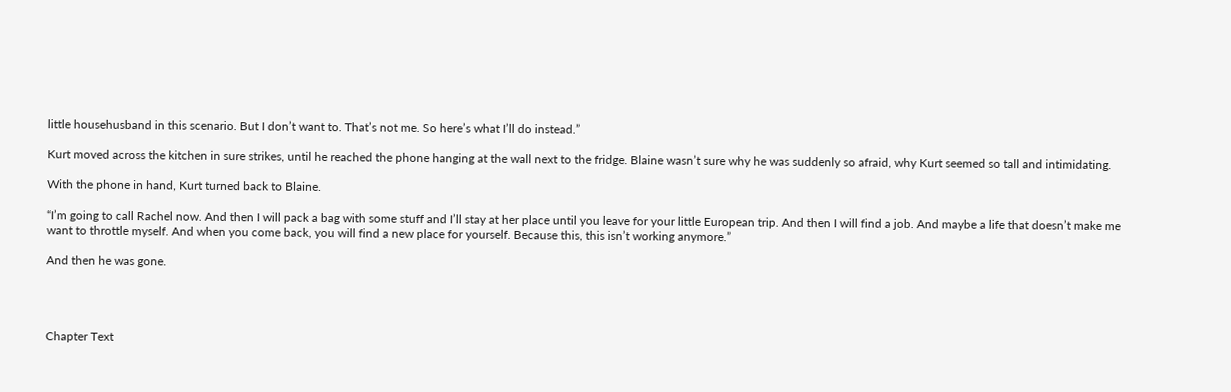little househusband in this scenario. But I don’t want to. That’s not me. So here’s what I’ll do instead.”

Kurt moved across the kitchen in sure strikes, until he reached the phone hanging at the wall next to the fridge. Blaine wasn’t sure why he was suddenly so afraid, why Kurt seemed so tall and intimidating.

With the phone in hand, Kurt turned back to Blaine.

“I’m going to call Rachel now. And then I will pack a bag with some stuff and I’ll stay at her place until you leave for your little European trip. And then I will find a job. And maybe a life that doesn’t make me want to throttle myself. And when you come back, you will find a new place for yourself. Because this, this isn’t working anymore.”

And then he was gone.




Chapter Text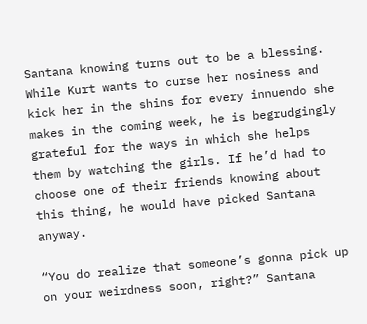Santana knowing turns out to be a blessing. While Kurt wants to curse her nosiness and kick her in the shins for every innuendo she makes in the coming week, he is begrudgingly grateful for the ways in which she helps them by watching the girls. If he’d had to choose one of their friends knowing about this thing, he would have picked Santana anyway.

“You do realize that someone’s gonna pick up on your weirdness soon, right?” Santana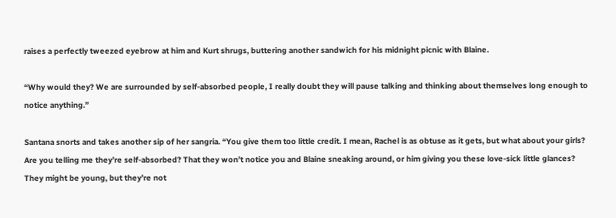raises a perfectly tweezed eyebrow at him and Kurt shrugs, buttering another sandwich for his midnight picnic with Blaine.

“Why would they? We are surrounded by self-absorbed people, I really doubt they will pause talking and thinking about themselves long enough to notice anything.”

Santana snorts and takes another sip of her sangria. “You give them too little credit. I mean, Rachel is as obtuse as it gets, but what about your girls? Are you telling me they’re self-absorbed? That they won’t notice you and Blaine sneaking around, or him giving you these love-sick little glances? They might be young, but they’re not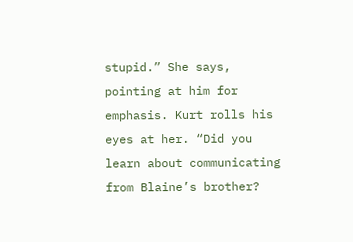stupid.” She says, pointing at him for emphasis. Kurt rolls his eyes at her. “Did you learn about communicating from Blaine’s brother?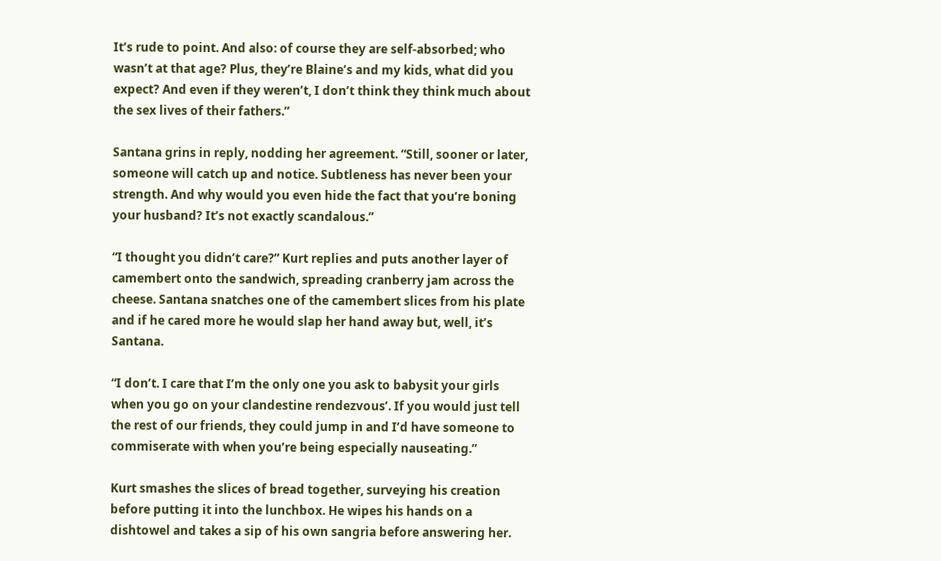It’s rude to point. And also: of course they are self-absorbed; who wasn’t at that age? Plus, they’re Blaine’s and my kids, what did you expect? And even if they weren’t, I don’t think they think much about the sex lives of their fathers.”

Santana grins in reply, nodding her agreement. “Still, sooner or later, someone will catch up and notice. Subtleness has never been your strength. And why would you even hide the fact that you’re boning your husband? It’s not exactly scandalous.”

“I thought you didn’t care?” Kurt replies and puts another layer of camembert onto the sandwich, spreading cranberry jam across the cheese. Santana snatches one of the camembert slices from his plate and if he cared more he would slap her hand away but, well, it’s Santana.

“I don’t. I care that I’m the only one you ask to babysit your girls when you go on your clandestine rendezvous’. If you would just tell the rest of our friends, they could jump in and I’d have someone to commiserate with when you’re being especially nauseating.”

Kurt smashes the slices of bread together, surveying his creation before putting it into the lunchbox. He wipes his hands on a dishtowel and takes a sip of his own sangria before answering her.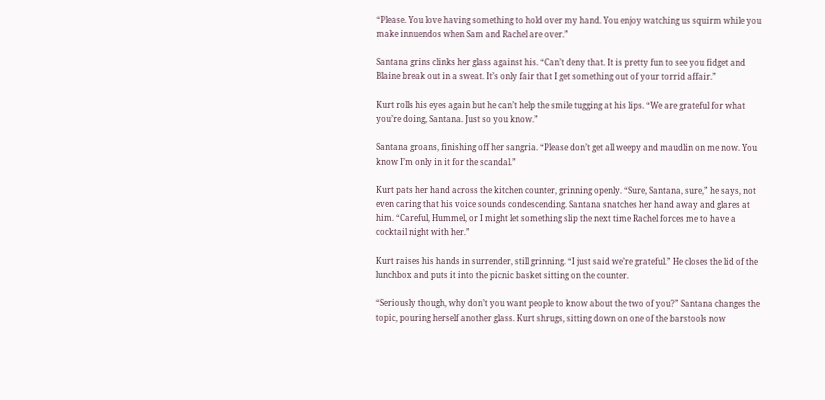“Please. You love having something to hold over my hand. You enjoy watching us squirm while you make innuendos when Sam and Rachel are over.”

Santana grins clinks her glass against his. “Can’t deny that. It is pretty fun to see you fidget and Blaine break out in a sweat. It’s only fair that I get something out of your torrid affair.”

Kurt rolls his eyes again but he can’t help the smile tugging at his lips. “We are grateful for what you’re doing, Santana. Just so you know.”

Santana groans, finishing off her sangria. “Please don’t get all weepy and maudlin on me now. You know I’m only in it for the scandal.”

Kurt pats her hand across the kitchen counter, grinning openly. “Sure, Santana, sure,” he says, not even caring that his voice sounds condescending. Santana snatches her hand away and glares at him. “Careful, Hummel, or I might let something slip the next time Rachel forces me to have a cocktail night with her.”

Kurt raises his hands in surrender, still grinning. “I just said we’re grateful.” He closes the lid of the lunchbox and puts it into the picnic basket sitting on the counter.

“Seriously though, why don’t you want people to know about the two of you?” Santana changes the topic, pouring herself another glass. Kurt shrugs, sitting down on one of the barstools now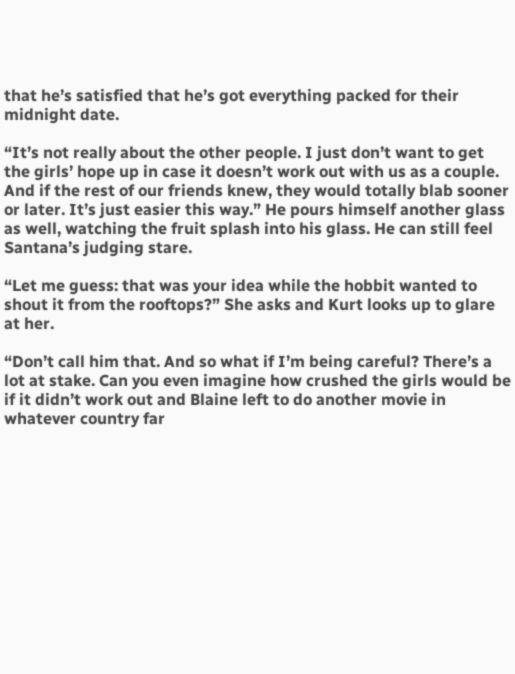that he’s satisfied that he’s got everything packed for their midnight date.

“It’s not really about the other people. I just don’t want to get the girls’ hope up in case it doesn’t work out with us as a couple. And if the rest of our friends knew, they would totally blab sooner or later. It’s just easier this way.” He pours himself another glass as well, watching the fruit splash into his glass. He can still feel Santana’s judging stare.

“Let me guess: that was your idea while the hobbit wanted to shout it from the rooftops?” She asks and Kurt looks up to glare at her.

“Don’t call him that. And so what if I’m being careful? There’s a lot at stake. Can you even imagine how crushed the girls would be if it didn’t work out and Blaine left to do another movie in whatever country far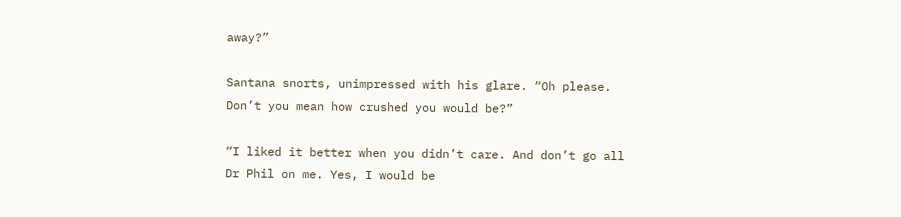away?”

Santana snorts, unimpressed with his glare. “Oh please. Don’t you mean how crushed you would be?”

“I liked it better when you didn’t care. And don’t go all Dr Phil on me. Yes, I would be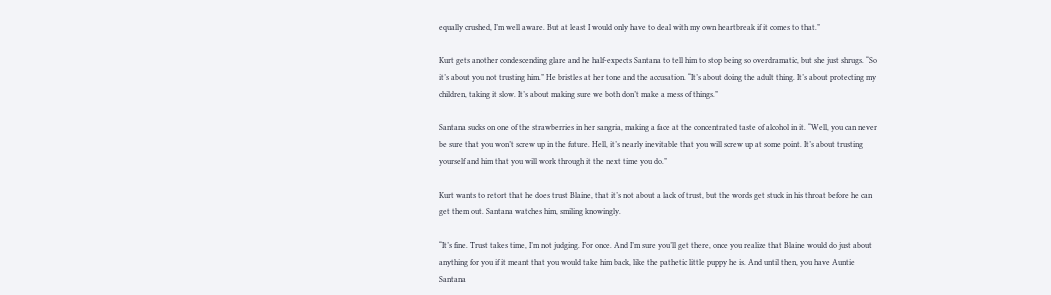equally crushed, I’m well aware. But at least I would only have to deal with my own heartbreak if it comes to that.”

Kurt gets another condescending glare and he half-expects Santana to tell him to stop being so overdramatic, but she just shrugs. “So it’s about you not trusting him.” He bristles at her tone and the accusation. “It’s about doing the adult thing. It’s about protecting my children, taking it slow. It’s about making sure we both don’t make a mess of things.”

Santana sucks on one of the strawberries in her sangria, making a face at the concentrated taste of alcohol in it. “Well, you can never be sure that you won’t screw up in the future. Hell, it’s nearly inevitable that you will screw up at some point. It’s about trusting yourself and him that you will work through it the next time you do.”

Kurt wants to retort that he does trust Blaine, that it’s not about a lack of trust, but the words get stuck in his throat before he can get them out. Santana watches him, smiling knowingly.

“It’s fine. Trust takes time, I’m not judging. For once. And I’m sure you’ll get there, once you realize that Blaine would do just about anything for you if it meant that you would take him back, like the pathetic little puppy he is. And until then, you have Auntie Santana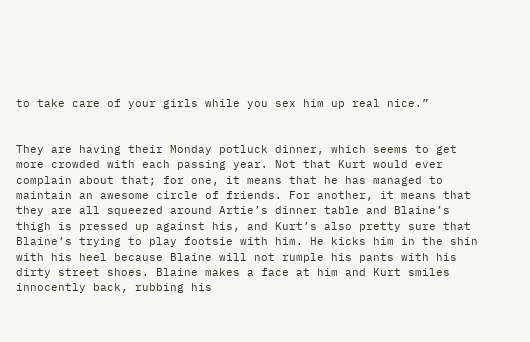to take care of your girls while you sex him up real nice.”


They are having their Monday potluck dinner, which seems to get more crowded with each passing year. Not that Kurt would ever complain about that; for one, it means that he has managed to maintain an awesome circle of friends. For another, it means that they are all squeezed around Artie’s dinner table and Blaine’s thigh is pressed up against his, and Kurt’s also pretty sure that Blaine’s trying to play footsie with him. He kicks him in the shin with his heel because Blaine will not rumple his pants with his dirty street shoes. Blaine makes a face at him and Kurt smiles innocently back, rubbing his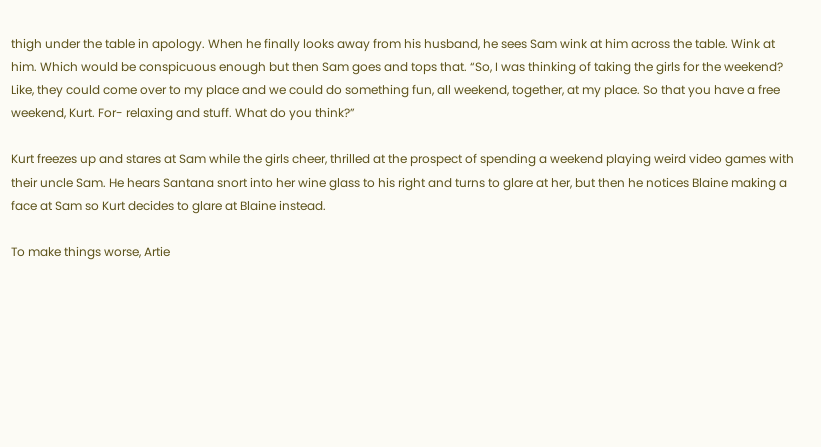thigh under the table in apology. When he finally looks away from his husband, he sees Sam wink at him across the table. Wink at him. Which would be conspicuous enough but then Sam goes and tops that. “So, I was thinking of taking the girls for the weekend? Like, they could come over to my place and we could do something fun, all weekend, together, at my place. So that you have a free weekend, Kurt. For- relaxing and stuff. What do you think?”

Kurt freezes up and stares at Sam while the girls cheer, thrilled at the prospect of spending a weekend playing weird video games with their uncle Sam. He hears Santana snort into her wine glass to his right and turns to glare at her, but then he notices Blaine making a face at Sam so Kurt decides to glare at Blaine instead.

To make things worse, Artie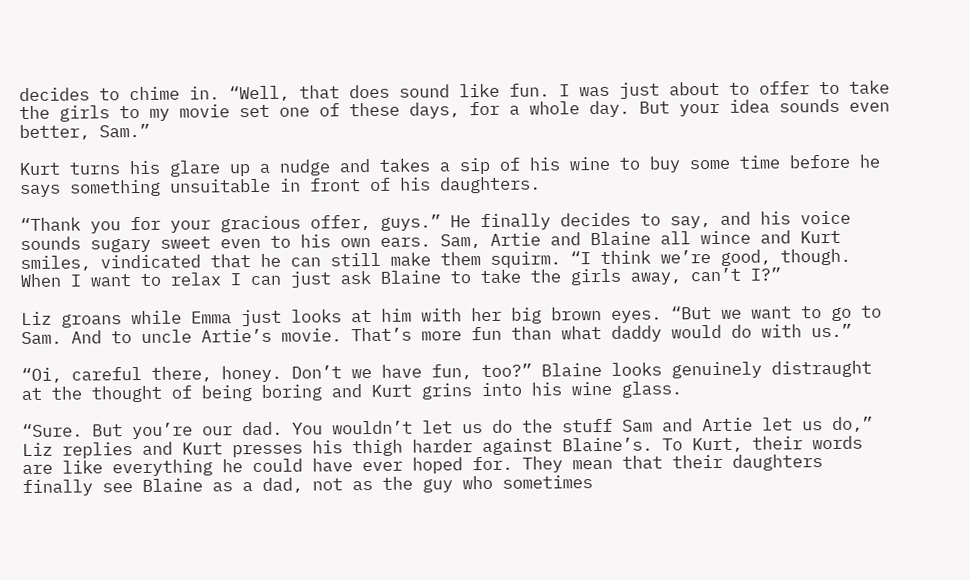decides to chime in. “Well, that does sound like fun. I was just about to offer to take the girls to my movie set one of these days, for a whole day. But your idea sounds even better, Sam.”

Kurt turns his glare up a nudge and takes a sip of his wine to buy some time before he says something unsuitable in front of his daughters.

“Thank you for your gracious offer, guys.” He finally decides to say, and his voice sounds sugary sweet even to his own ears. Sam, Artie and Blaine all wince and Kurt smiles, vindicated that he can still make them squirm. “I think we’re good, though. When I want to relax I can just ask Blaine to take the girls away, can’t I?”

Liz groans while Emma just looks at him with her big brown eyes. “But we want to go to Sam. And to uncle Artie’s movie. That’s more fun than what daddy would do with us.”

“Oi, careful there, honey. Don’t we have fun, too?” Blaine looks genuinely distraught at the thought of being boring and Kurt grins into his wine glass.

“Sure. But you’re our dad. You wouldn’t let us do the stuff Sam and Artie let us do,” Liz replies and Kurt presses his thigh harder against Blaine’s. To Kurt, their words are like everything he could have ever hoped for. They mean that their daughters finally see Blaine as a dad, not as the guy who sometimes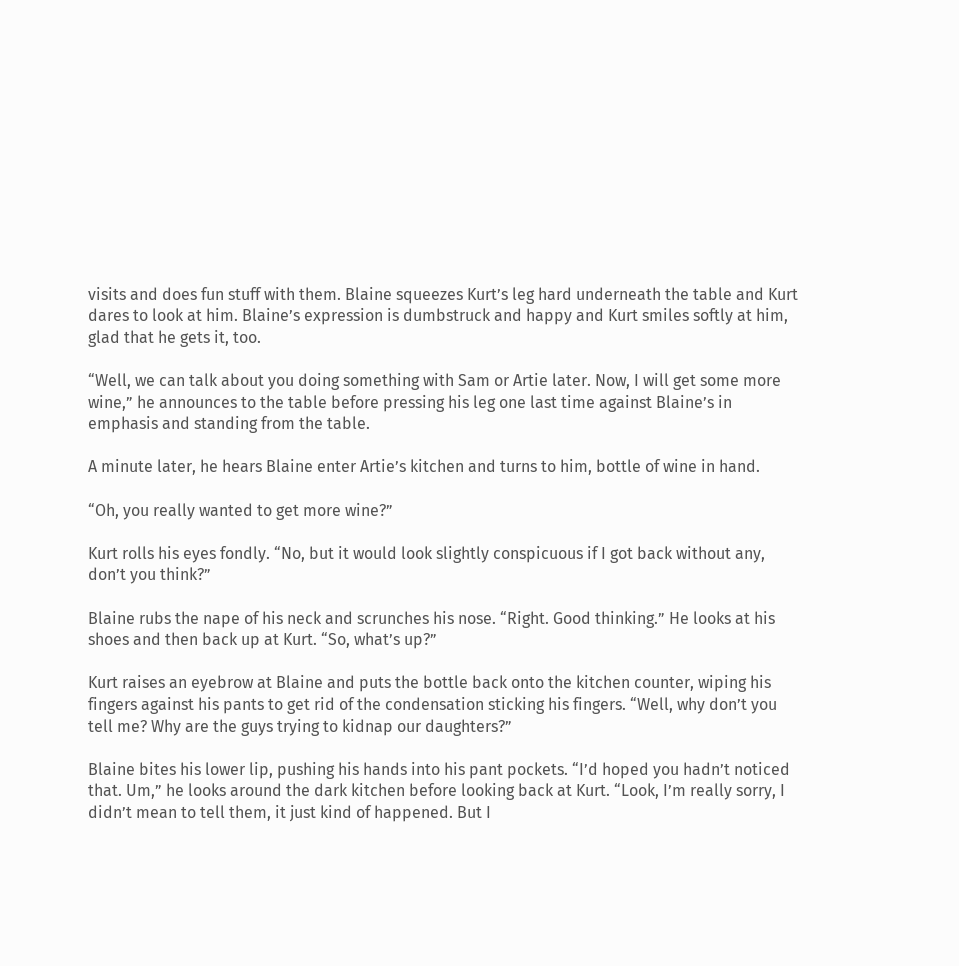visits and does fun stuff with them. Blaine squeezes Kurt’s leg hard underneath the table and Kurt dares to look at him. Blaine’s expression is dumbstruck and happy and Kurt smiles softly at him, glad that he gets it, too.

“Well, we can talk about you doing something with Sam or Artie later. Now, I will get some more wine,” he announces to the table before pressing his leg one last time against Blaine’s in emphasis and standing from the table.

A minute later, he hears Blaine enter Artie’s kitchen and turns to him, bottle of wine in hand.

“Oh, you really wanted to get more wine?”

Kurt rolls his eyes fondly. “No, but it would look slightly conspicuous if I got back without any, don’t you think?”

Blaine rubs the nape of his neck and scrunches his nose. “Right. Good thinking.” He looks at his shoes and then back up at Kurt. “So, what’s up?”

Kurt raises an eyebrow at Blaine and puts the bottle back onto the kitchen counter, wiping his fingers against his pants to get rid of the condensation sticking his fingers. “Well, why don’t you tell me? Why are the guys trying to kidnap our daughters?”

Blaine bites his lower lip, pushing his hands into his pant pockets. “I’d hoped you hadn’t noticed that. Um,” he looks around the dark kitchen before looking back at Kurt. “Look, I’m really sorry, I didn’t mean to tell them, it just kind of happened. But I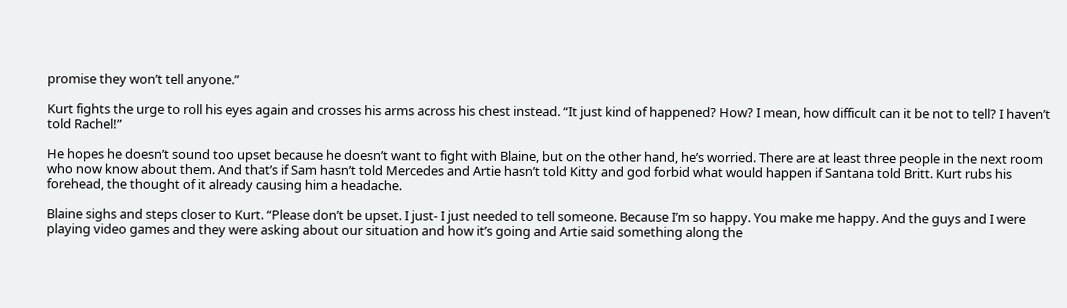promise they won’t tell anyone.”

Kurt fights the urge to roll his eyes again and crosses his arms across his chest instead. “It just kind of happened? How? I mean, how difficult can it be not to tell? I haven’t told Rachel!”

He hopes he doesn’t sound too upset because he doesn’t want to fight with Blaine, but on the other hand, he’s worried. There are at least three people in the next room who now know about them. And that’s if Sam hasn’t told Mercedes and Artie hasn’t told Kitty and god forbid what would happen if Santana told Britt. Kurt rubs his forehead, the thought of it already causing him a headache.

Blaine sighs and steps closer to Kurt. “Please don’t be upset. I just- I just needed to tell someone. Because I’m so happy. You make me happy. And the guys and I were playing video games and they were asking about our situation and how it’s going and Artie said something along the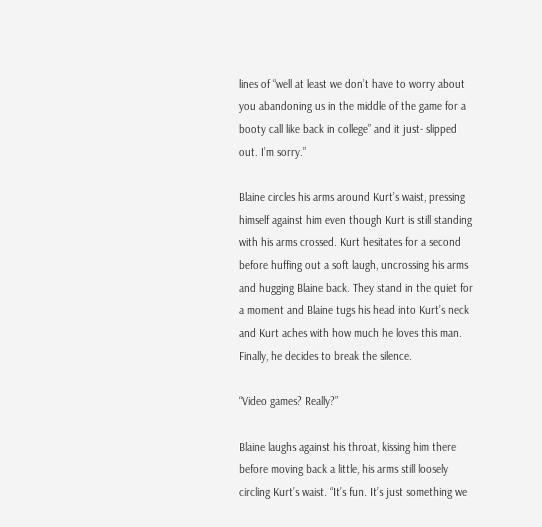lines of “well at least we don’t have to worry about you abandoning us in the middle of the game for a booty call like back in college” and it just- slipped out. I’m sorry.”

Blaine circles his arms around Kurt’s waist, pressing himself against him even though Kurt is still standing with his arms crossed. Kurt hesitates for a second before huffing out a soft laugh, uncrossing his arms and hugging Blaine back. They stand in the quiet for a moment and Blaine tugs his head into Kurt’s neck and Kurt aches with how much he loves this man. Finally, he decides to break the silence.

“Video games? Really?”

Blaine laughs against his throat, kissing him there before moving back a little, his arms still loosely circling Kurt’s waist. “It’s fun. It’s just something we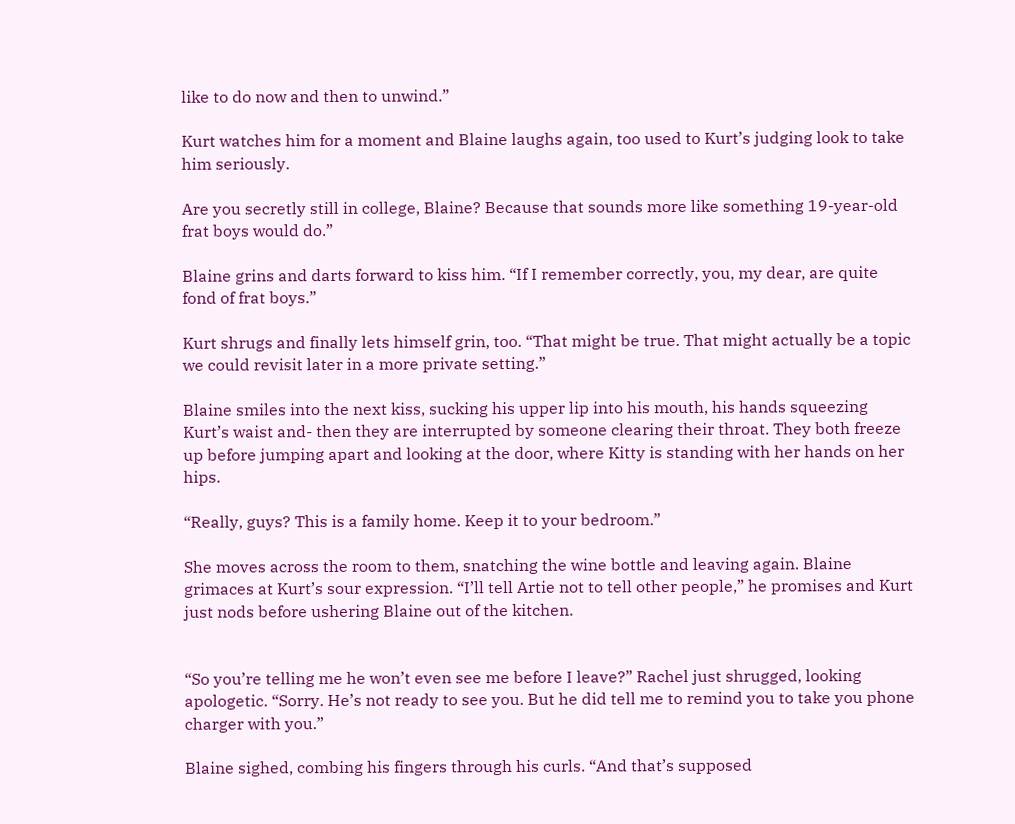like to do now and then to unwind.”

Kurt watches him for a moment and Blaine laughs again, too used to Kurt’s judging look to take him seriously.

Are you secretly still in college, Blaine? Because that sounds more like something 19-year-old frat boys would do.”

Blaine grins and darts forward to kiss him. “If I remember correctly, you, my dear, are quite fond of frat boys.”

Kurt shrugs and finally lets himself grin, too. “That might be true. That might actually be a topic we could revisit later in a more private setting.”

Blaine smiles into the next kiss, sucking his upper lip into his mouth, his hands squeezing Kurt’s waist and- then they are interrupted by someone clearing their throat. They both freeze up before jumping apart and looking at the door, where Kitty is standing with her hands on her hips.

“Really, guys? This is a family home. Keep it to your bedroom.”

She moves across the room to them, snatching the wine bottle and leaving again. Blaine grimaces at Kurt’s sour expression. “I’ll tell Artie not to tell other people,” he promises and Kurt just nods before ushering Blaine out of the kitchen.


“So you’re telling me he won’t even see me before I leave?” Rachel just shrugged, looking apologetic. “Sorry. He’s not ready to see you. But he did tell me to remind you to take you phone charger with you.”

Blaine sighed, combing his fingers through his curls. “And that’s supposed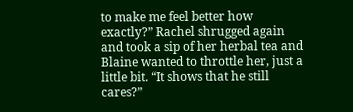to make me feel better how exactly?” Rachel shrugged again and took a sip of her herbal tea and Blaine wanted to throttle her, just a little bit. “It shows that he still cares?”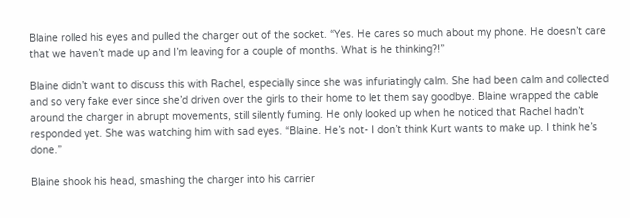Blaine rolled his eyes and pulled the charger out of the socket. “Yes. He cares so much about my phone. He doesn’t care that we haven’t made up and I’m leaving for a couple of months. What is he thinking?!”

Blaine didn’t want to discuss this with Rachel, especially since she was infuriatingly calm. She had been calm and collected and so very fake ever since she’d driven over the girls to their home to let them say goodbye. Blaine wrapped the cable around the charger in abrupt movements, still silently fuming. He only looked up when he noticed that Rachel hadn’t responded yet. She was watching him with sad eyes. “Blaine. He’s not- I don’t think Kurt wants to make up. I think he’s done.”

Blaine shook his head, smashing the charger into his carrier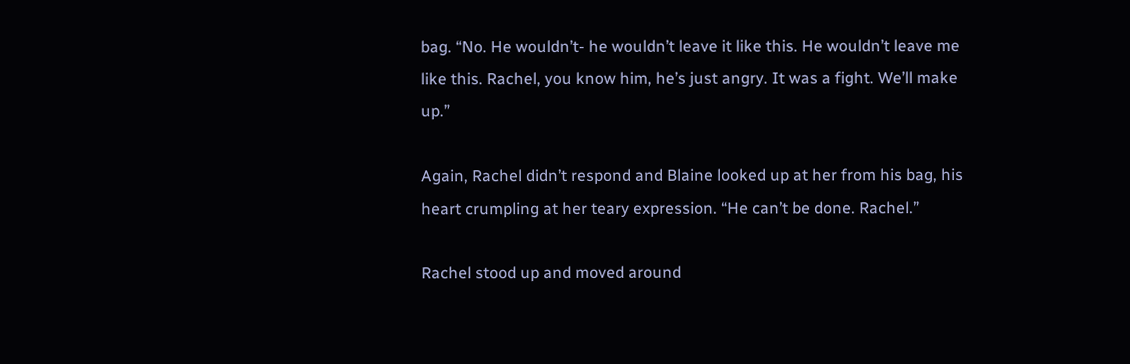bag. “No. He wouldn’t- he wouldn’t leave it like this. He wouldn’t leave me like this. Rachel, you know him, he’s just angry. It was a fight. We’ll make up.”

Again, Rachel didn’t respond and Blaine looked up at her from his bag, his heart crumpling at her teary expression. “He can’t be done. Rachel.”

Rachel stood up and moved around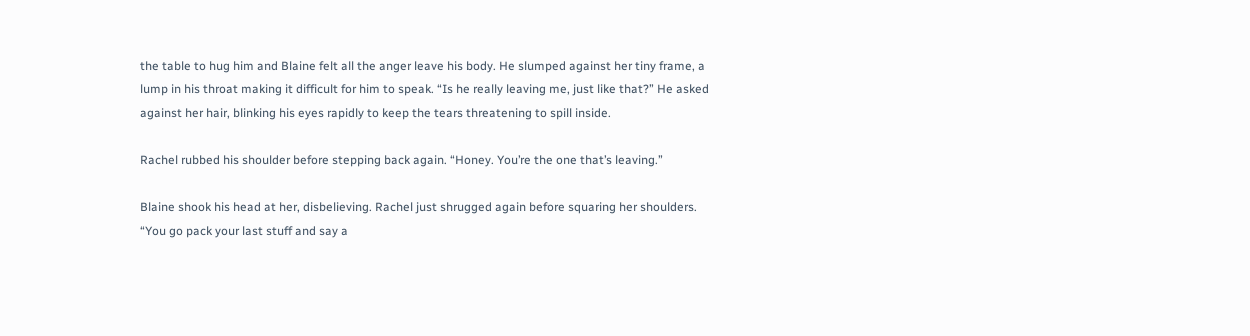the table to hug him and Blaine felt all the anger leave his body. He slumped against her tiny frame, a lump in his throat making it difficult for him to speak. “Is he really leaving me, just like that?” He asked against her hair, blinking his eyes rapidly to keep the tears threatening to spill inside.

Rachel rubbed his shoulder before stepping back again. “Honey. You’re the one that’s leaving.”

Blaine shook his head at her, disbelieving. Rachel just shrugged again before squaring her shoulders. “You go pack your last stuff and say a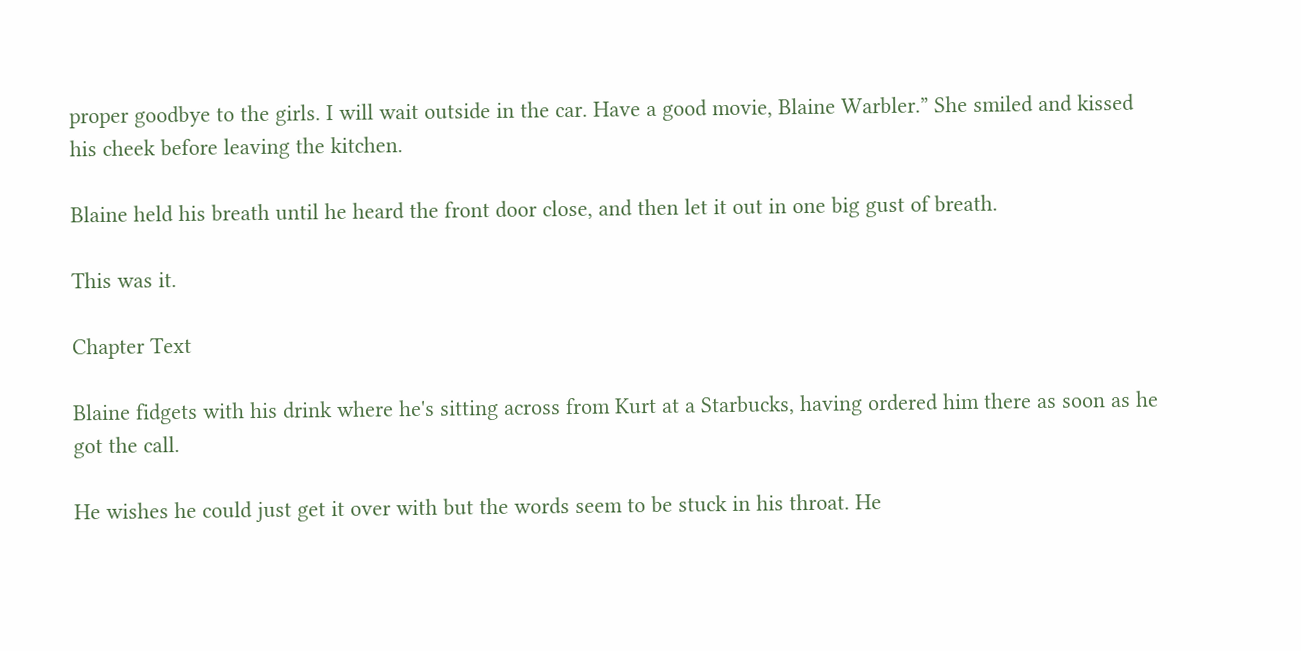proper goodbye to the girls. I will wait outside in the car. Have a good movie, Blaine Warbler.” She smiled and kissed his cheek before leaving the kitchen.

Blaine held his breath until he heard the front door close, and then let it out in one big gust of breath.

This was it.

Chapter Text

Blaine fidgets with his drink where he's sitting across from Kurt at a Starbucks, having ordered him there as soon as he got the call.

He wishes he could just get it over with but the words seem to be stuck in his throat. He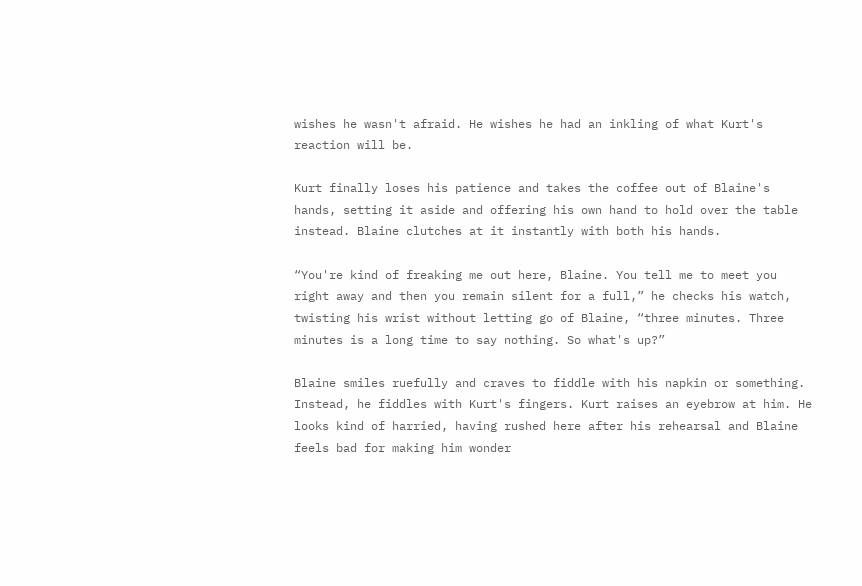wishes he wasn't afraid. He wishes he had an inkling of what Kurt's reaction will be.

Kurt finally loses his patience and takes the coffee out of Blaine's hands, setting it aside and offering his own hand to hold over the table instead. Blaine clutches at it instantly with both his hands.

“You're kind of freaking me out here, Blaine. You tell me to meet you right away and then you remain silent for a full,” he checks his watch, twisting his wrist without letting go of Blaine, “three minutes. Three minutes is a long time to say nothing. So what's up?”

Blaine smiles ruefully and craves to fiddle with his napkin or something. Instead, he fiddles with Kurt's fingers. Kurt raises an eyebrow at him. He looks kind of harried, having rushed here after his rehearsal and Blaine feels bad for making him wonder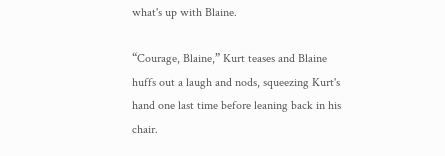what's up with Blaine.

“Courage, Blaine,” Kurt teases and Blaine huffs out a laugh and nods, squeezing Kurt's hand one last time before leaning back in his chair.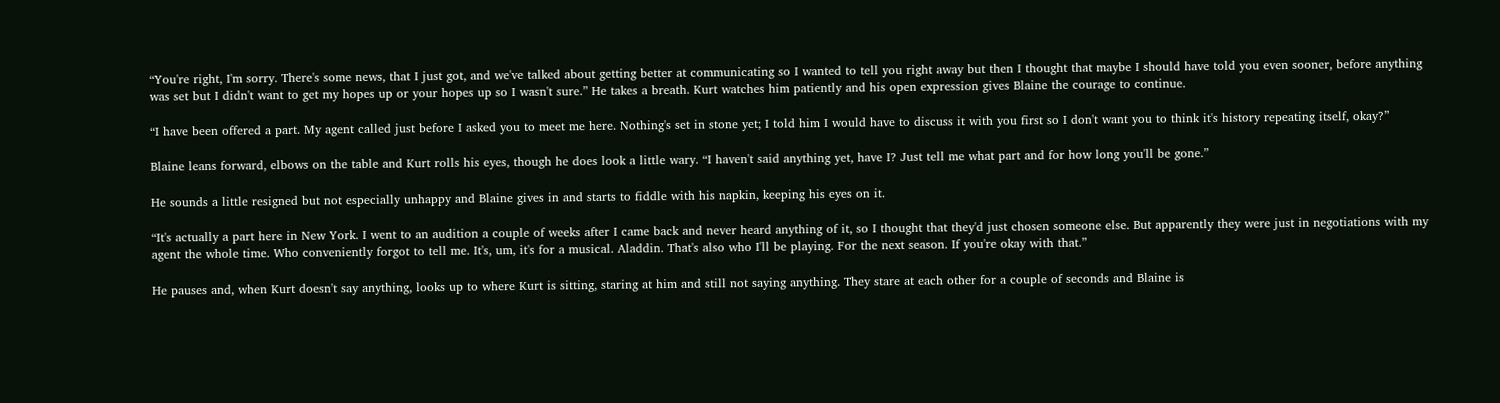“You're right, I'm sorry. There's some news, that I just got, and we've talked about getting better at communicating so I wanted to tell you right away but then I thought that maybe I should have told you even sooner, before anything was set but I didn't want to get my hopes up or your hopes up so I wasn't sure.” He takes a breath. Kurt watches him patiently and his open expression gives Blaine the courage to continue.

“I have been offered a part. My agent called just before I asked you to meet me here. Nothing's set in stone yet; I told him I would have to discuss it with you first so I don't want you to think it's history repeating itself, okay?”

Blaine leans forward, elbows on the table and Kurt rolls his eyes, though he does look a little wary. “I haven't said anything yet, have I? Just tell me what part and for how long you'll be gone.”

He sounds a little resigned but not especially unhappy and Blaine gives in and starts to fiddle with his napkin, keeping his eyes on it.

“It's actually a part here in New York. I went to an audition a couple of weeks after I came back and never heard anything of it, so I thought that they'd just chosen someone else. But apparently they were just in negotiations with my agent the whole time. Who conveniently forgot to tell me. It's, um, it's for a musical. Aladdin. That's also who I'll be playing. For the next season. If you're okay with that.”

He pauses and, when Kurt doesn't say anything, looks up to where Kurt is sitting, staring at him and still not saying anything. They stare at each other for a couple of seconds and Blaine is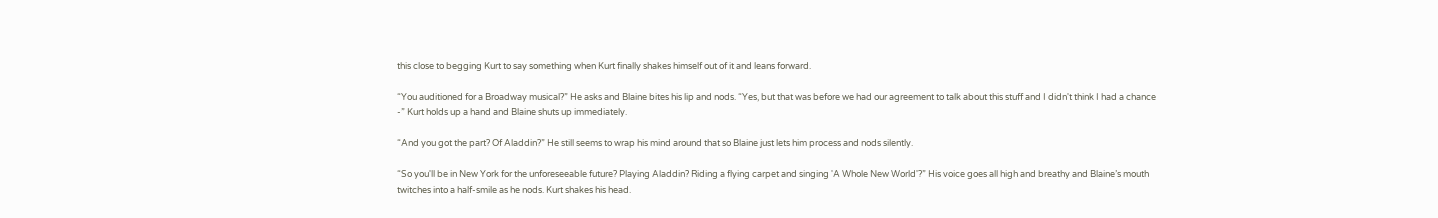this close to begging Kurt to say something when Kurt finally shakes himself out of it and leans forward.

“You auditioned for a Broadway musical?” He asks and Blaine bites his lip and nods. “Yes, but that was before we had our agreement to talk about this stuff and I didn't think I had a chance -” Kurt holds up a hand and Blaine shuts up immediately.

“And you got the part? Of Aladdin?” He still seems to wrap his mind around that so Blaine just lets him process and nods silently.

“So you'll be in New York for the unforeseeable future? Playing Aladdin? Riding a flying carpet and singing 'A Whole New World'?” His voice goes all high and breathy and Blaine’s mouth twitches into a half-smile as he nods. Kurt shakes his head.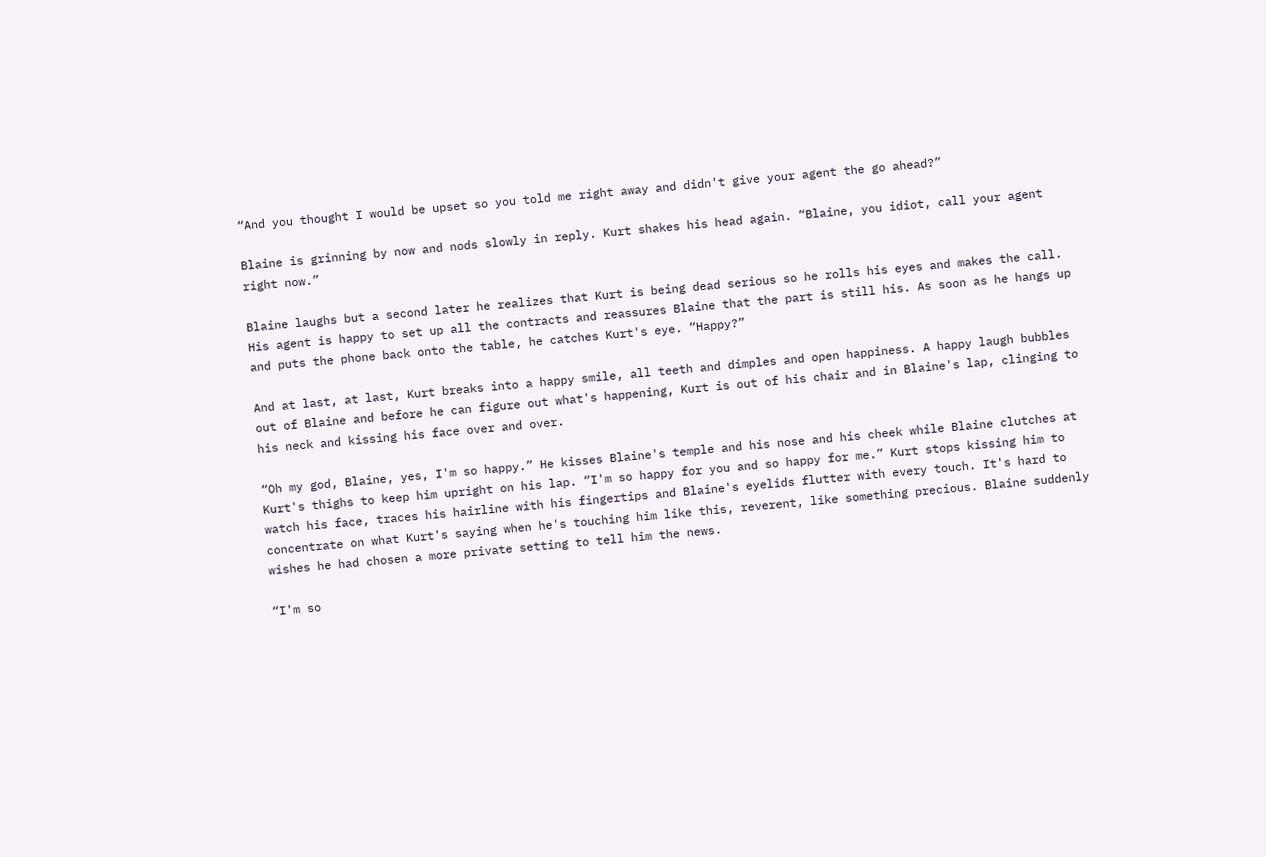“And you thought I would be upset so you told me right away and didn't give your agent the go ahead?”

Blaine is grinning by now and nods slowly in reply. Kurt shakes his head again. “Blaine, you idiot, call your agent right now.”

Blaine laughs but a second later he realizes that Kurt is being dead serious so he rolls his eyes and makes the call. His agent is happy to set up all the contracts and reassures Blaine that the part is still his. As soon as he hangs up and puts the phone back onto the table, he catches Kurt's eye. “Happy?”

And at last, at last, Kurt breaks into a happy smile, all teeth and dimples and open happiness. A happy laugh bubbles out of Blaine and before he can figure out what's happening, Kurt is out of his chair and in Blaine's lap, clinging to his neck and kissing his face over and over.

“Oh my god, Blaine, yes, I'm so happy.” He kisses Blaine's temple and his nose and his cheek while Blaine clutches at Kurt's thighs to keep him upright on his lap. “I'm so happy for you and so happy for me.” Kurt stops kissing him to watch his face, traces his hairline with his fingertips and Blaine's eyelids flutter with every touch. It's hard to concentrate on what Kurt's saying when he's touching him like this, reverent, like something precious. Blaine suddenly wishes he had chosen a more private setting to tell him the news.

“I'm so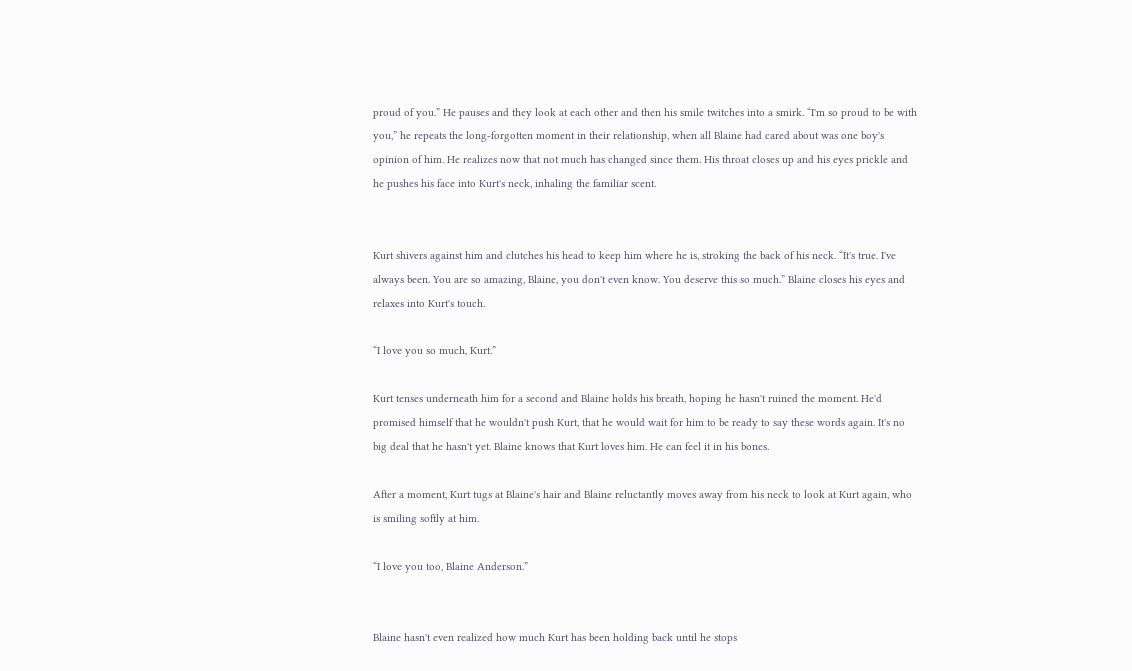proud of you.” He pauses and they look at each other and then his smile twitches into a smirk. “I'm so proud to be with you,” he repeats the long-forgotten moment in their relationship, when all Blaine had cared about was one boy's opinion of him. He realizes now that not much has changed since them. His throat closes up and his eyes prickle and he pushes his face into Kurt's neck, inhaling the familiar scent.


Kurt shivers against him and clutches his head to keep him where he is, stroking the back of his neck. “It's true. I've always been. You are so amazing, Blaine, you don't even know. You deserve this so much.” Blaine closes his eyes and relaxes into Kurt's touch.

“I love you so much, Kurt.”

Kurt tenses underneath him for a second and Blaine holds his breath, hoping he hasn't ruined the moment. He'd promised himself that he wouldn't push Kurt, that he would wait for him to be ready to say these words again. It's no big deal that he hasn't yet. Blaine knows that Kurt loves him. He can feel it in his bones.

After a moment, Kurt tugs at Blaine's hair and Blaine reluctantly moves away from his neck to look at Kurt again, who is smiling softly at him.

“I love you too, Blaine Anderson.”


Blaine hasn't even realized how much Kurt has been holding back until he stops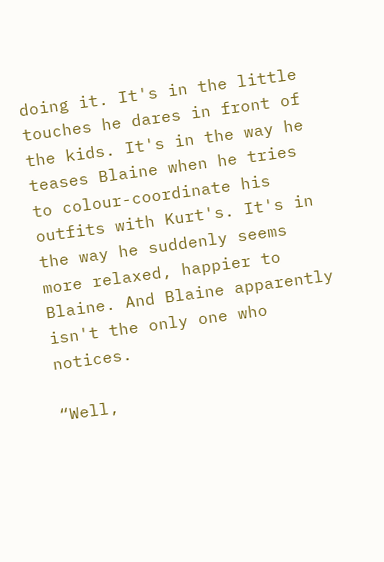doing it. It's in the little touches he dares in front of the kids. It's in the way he teases Blaine when he tries to colour-coordinate his outfits with Kurt's. It's in the way he suddenly seems more relaxed, happier to Blaine. And Blaine apparently isn't the only one who notices.

“Well,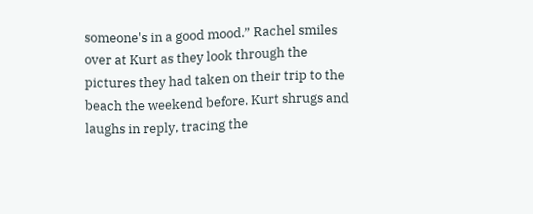someone's in a good mood.” Rachel smiles over at Kurt as they look through the pictures they had taken on their trip to the beach the weekend before. Kurt shrugs and laughs in reply, tracing the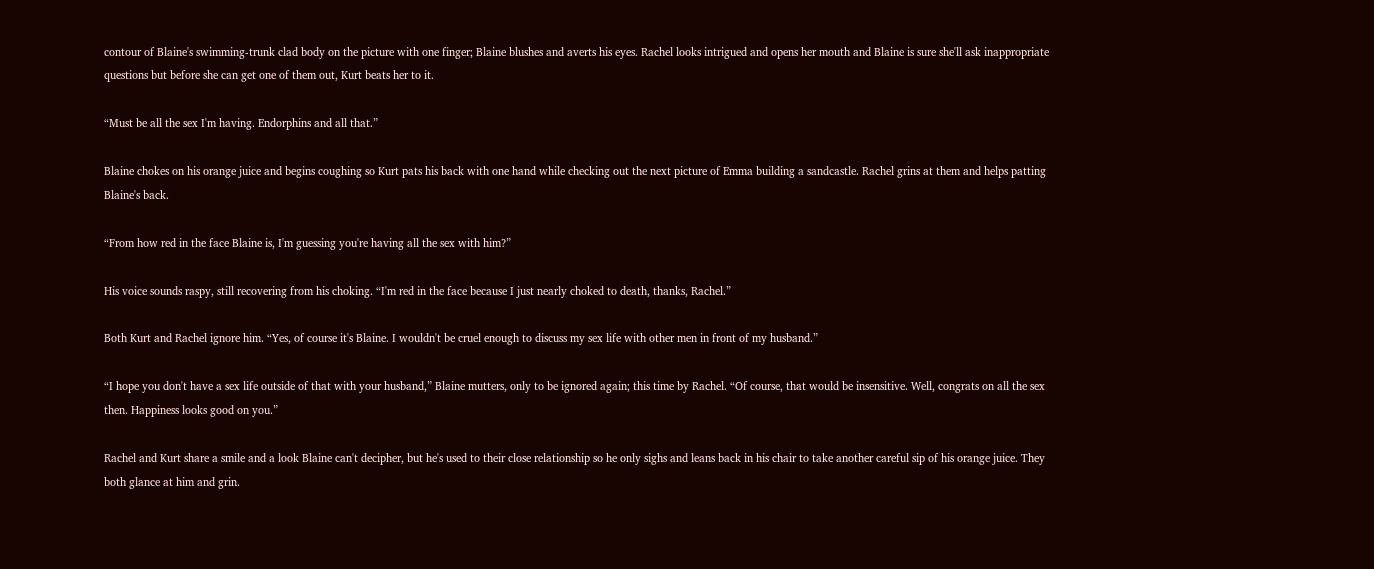contour of Blaine's swimming-trunk clad body on the picture with one finger; Blaine blushes and averts his eyes. Rachel looks intrigued and opens her mouth and Blaine is sure she'll ask inappropriate questions but before she can get one of them out, Kurt beats her to it.

“Must be all the sex I'm having. Endorphins and all that.”

Blaine chokes on his orange juice and begins coughing so Kurt pats his back with one hand while checking out the next picture of Emma building a sandcastle. Rachel grins at them and helps patting Blaine's back.

“From how red in the face Blaine is, I'm guessing you're having all the sex with him?”

His voice sounds raspy, still recovering from his choking. “I'm red in the face because I just nearly choked to death, thanks, Rachel.”

Both Kurt and Rachel ignore him. “Yes, of course it's Blaine. I wouldn't be cruel enough to discuss my sex life with other men in front of my husband.”

“I hope you don't have a sex life outside of that with your husband,” Blaine mutters, only to be ignored again; this time by Rachel. “Of course, that would be insensitive. Well, congrats on all the sex then. Happiness looks good on you.”

Rachel and Kurt share a smile and a look Blaine can't decipher, but he's used to their close relationship so he only sighs and leans back in his chair to take another careful sip of his orange juice. They both glance at him and grin.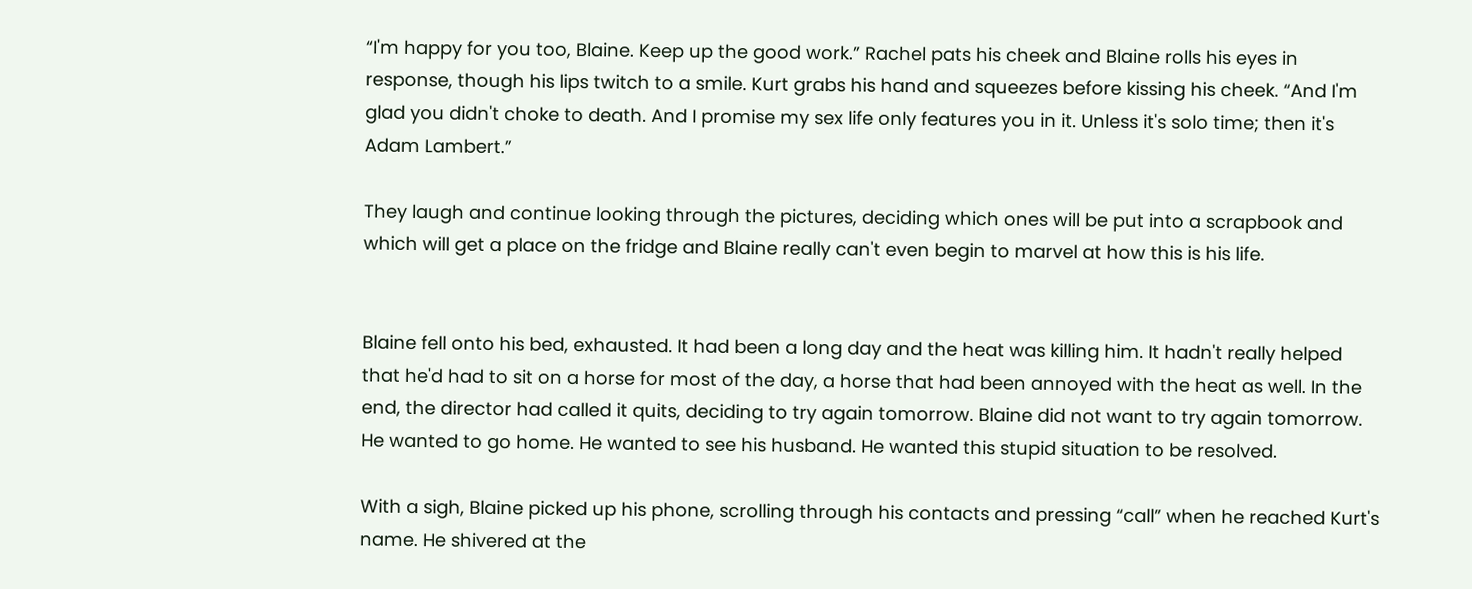“I'm happy for you too, Blaine. Keep up the good work.” Rachel pats his cheek and Blaine rolls his eyes in response, though his lips twitch to a smile. Kurt grabs his hand and squeezes before kissing his cheek. “And I'm glad you didn't choke to death. And I promise my sex life only features you in it. Unless it's solo time; then it's Adam Lambert.”

They laugh and continue looking through the pictures, deciding which ones will be put into a scrapbook and which will get a place on the fridge and Blaine really can't even begin to marvel at how this is his life.


Blaine fell onto his bed, exhausted. It had been a long day and the heat was killing him. It hadn't really helped that he'd had to sit on a horse for most of the day, a horse that had been annoyed with the heat as well. In the end, the director had called it quits, deciding to try again tomorrow. Blaine did not want to try again tomorrow. He wanted to go home. He wanted to see his husband. He wanted this stupid situation to be resolved.

With a sigh, Blaine picked up his phone, scrolling through his contacts and pressing “call” when he reached Kurt's name. He shivered at the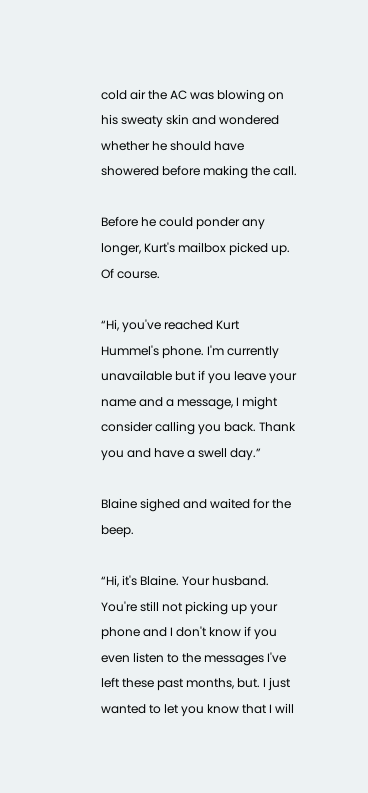cold air the AC was blowing on his sweaty skin and wondered whether he should have showered before making the call.

Before he could ponder any longer, Kurt's mailbox picked up. Of course.

“Hi, you've reached Kurt Hummel's phone. I'm currently unavailable but if you leave your name and a message, I might consider calling you back. Thank you and have a swell day.”

Blaine sighed and waited for the beep.

“Hi, it's Blaine. Your husband. You're still not picking up your phone and I don't know if you even listen to the messages I've left these past months, but. I just wanted to let you know that I will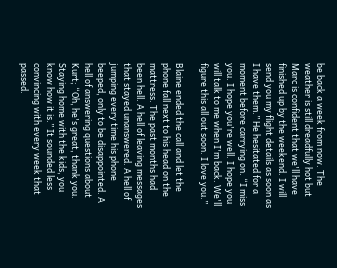be back a week from now. The weather is still dreadfully hot but Marc is confident that we'll have finished up by the weekend. I will send you my flight details as soon as I have them.” He hesitated for a moment before carrying on. “I miss you. I hope you're well. I hope you will talk to me when I'm back. We'll figure this all out soon. I love you.”

Blaine ended the call and let the phone fall next to his head on the mattress. The past months had been hell. A hell of leaving messages that stayed unanswered. A hell of jumping every time his phone beeped, only to be disappointed. A hell of answering questions about Kurt; “Oh, he's great, thank you. Staying home with the kids, you know how it is.” It sounded less convincing with every week that passed.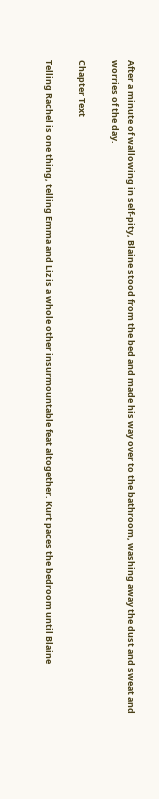After a minute of wallowing in self-pity, Blaine stood from the bed and made his way over to the bathroom, washing away the dust and sweat and worries of the day.

Chapter Text

Telling Rachel is one thing, telling Emma and Liz is a whole other insurmountable feat altogether. Kurt paces the bedroom until Blaine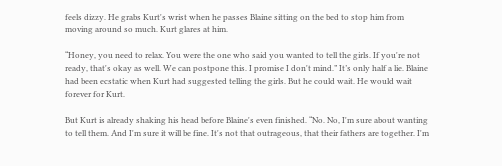feels dizzy. He grabs Kurt's wrist when he passes Blaine sitting on the bed to stop him from moving around so much. Kurt glares at him.

“Honey, you need to relax. You were the one who said you wanted to tell the girls. If you're not ready, that's okay as well. We can postpone this. I promise I don't mind.” It’s only half a lie. Blaine had been ecstatic when Kurt had suggested telling the girls. But he could wait. He would wait forever for Kurt.

But Kurt is already shaking his head before Blaine's even finished. “No. No, I'm sure about wanting to tell them. And I'm sure it will be fine. It's not that outrageous, that their fathers are together. I'm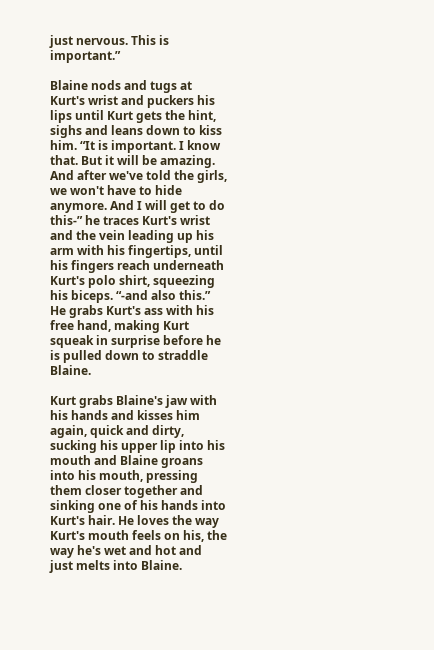just nervous. This is important.”

Blaine nods and tugs at Kurt's wrist and puckers his lips until Kurt gets the hint, sighs and leans down to kiss him. “It is important. I know that. But it will be amazing. And after we've told the girls, we won't have to hide anymore. And I will get to do this-” he traces Kurt's wrist and the vein leading up his arm with his fingertips, until his fingers reach underneath Kurt's polo shirt, squeezing his biceps. “-and also this.” He grabs Kurt's ass with his free hand, making Kurt squeak in surprise before he is pulled down to straddle Blaine.

Kurt grabs Blaine's jaw with his hands and kisses him again, quick and dirty, sucking his upper lip into his mouth and Blaine groans into his mouth, pressing them closer together and sinking one of his hands into Kurt's hair. He loves the way Kurt's mouth feels on his, the way he's wet and hot and just melts into Blaine.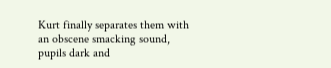Kurt finally separates them with an obscene smacking sound, pupils dark and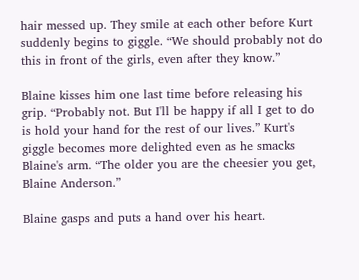hair messed up. They smile at each other before Kurt suddenly begins to giggle. “We should probably not do this in front of the girls, even after they know.”

Blaine kisses him one last time before releasing his grip. “Probably not. But I'll be happy if all I get to do is hold your hand for the rest of our lives.” Kurt's giggle becomes more delighted even as he smacks Blaine's arm. “The older you are the cheesier you get, Blaine Anderson.”

Blaine gasps and puts a hand over his heart.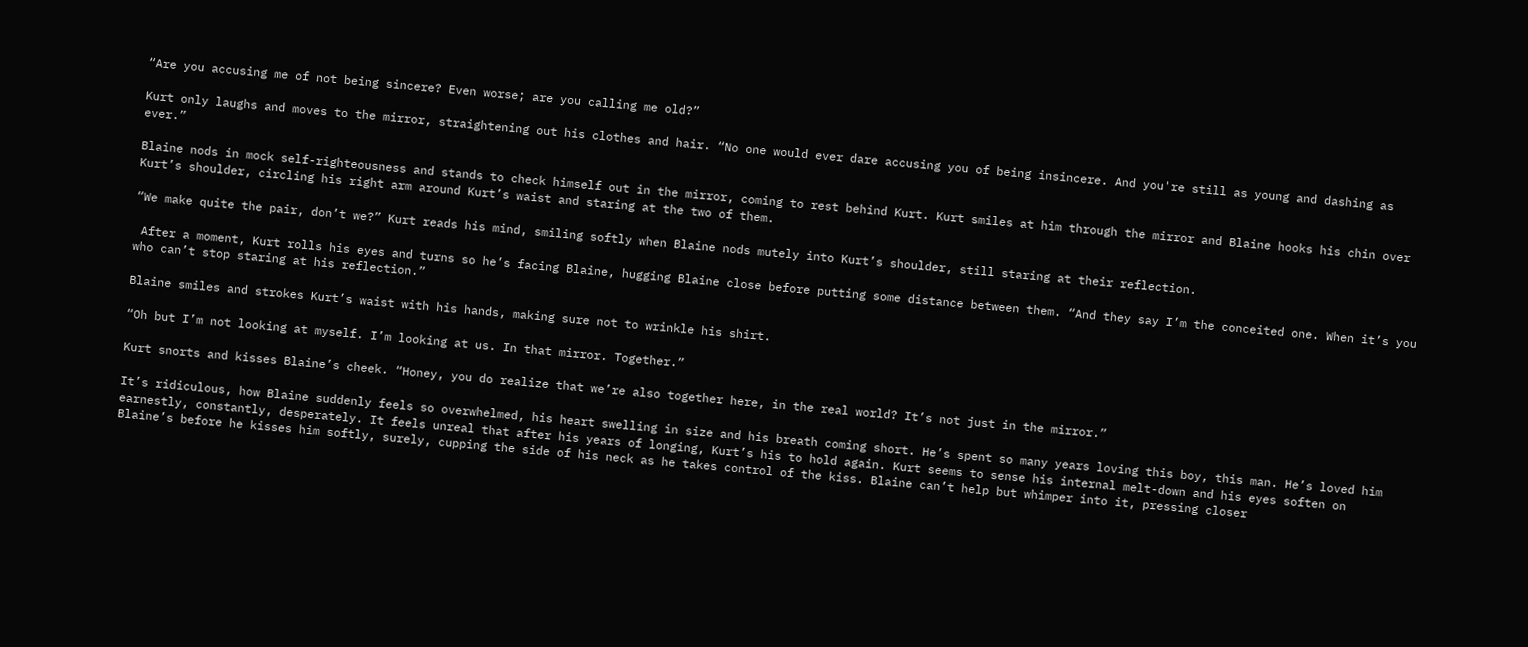“Are you accusing me of not being sincere? Even worse; are you calling me old?”

Kurt only laughs and moves to the mirror, straightening out his clothes and hair. “No one would ever dare accusing you of being insincere. And you're still as young and dashing as ever.”

Blaine nods in mock self-righteousness and stands to check himself out in the mirror, coming to rest behind Kurt. Kurt smiles at him through the mirror and Blaine hooks his chin over Kurt’s shoulder, circling his right arm around Kurt’s waist and staring at the two of them.

“We make quite the pair, don’t we?” Kurt reads his mind, smiling softly when Blaine nods mutely into Kurt’s shoulder, still staring at their reflection.

 After a moment, Kurt rolls his eyes and turns so he’s facing Blaine, hugging Blaine close before putting some distance between them. “And they say I’m the conceited one. When it’s you who can’t stop staring at his reflection.”

Blaine smiles and strokes Kurt’s waist with his hands, making sure not to wrinkle his shirt.

“Oh but I’m not looking at myself. I’m looking at us. In that mirror. Together.”

Kurt snorts and kisses Blaine’s cheek. “Honey, you do realize that we’re also together here, in the real world? It’s not just in the mirror.”

It’s ridiculous, how Blaine suddenly feels so overwhelmed, his heart swelling in size and his breath coming short. He’s spent so many years loving this boy, this man. He’s loved him earnestly, constantly, desperately. It feels unreal that after his years of longing, Kurt’s his to hold again. Kurt seems to sense his internal melt-down and his eyes soften on Blaine’s before he kisses him softly, surely, cupping the side of his neck as he takes control of the kiss. Blaine can’t help but whimper into it, pressing closer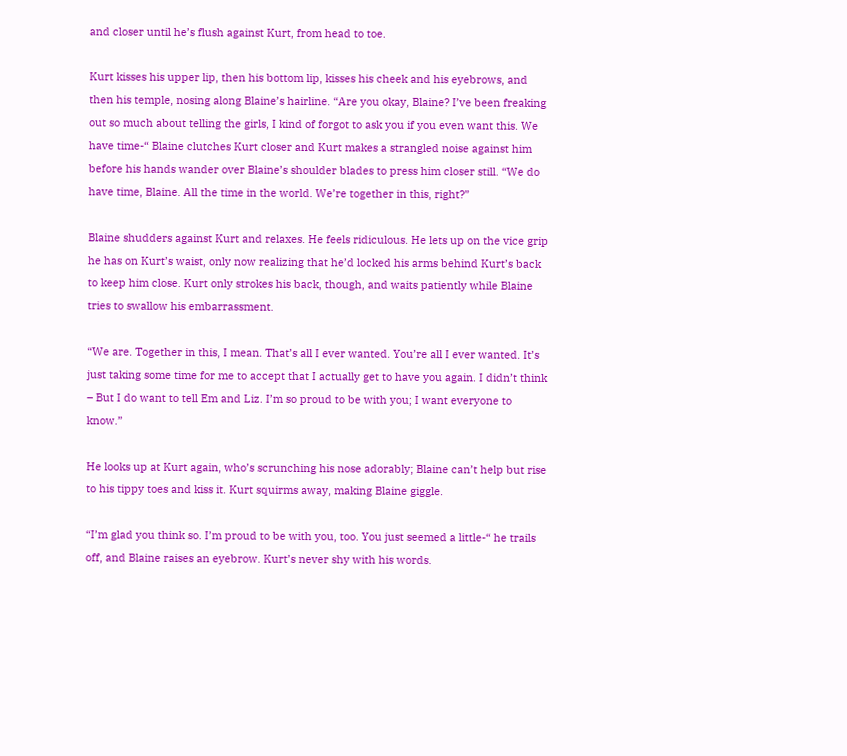and closer until he’s flush against Kurt, from head to toe.

Kurt kisses his upper lip, then his bottom lip, kisses his cheek and his eyebrows, and then his temple, nosing along Blaine’s hairline. “Are you okay, Blaine? I’ve been freaking out so much about telling the girls, I kind of forgot to ask you if you even want this. We have time-“ Blaine clutches Kurt closer and Kurt makes a strangled noise against him before his hands wander over Blaine’s shoulder blades to press him closer still. “We do have time, Blaine. All the time in the world. We’re together in this, right?”

Blaine shudders against Kurt and relaxes. He feels ridiculous. He lets up on the vice grip he has on Kurt’s waist, only now realizing that he’d locked his arms behind Kurt’s back to keep him close. Kurt only strokes his back, though, and waits patiently while Blaine tries to swallow his embarrassment.

“We are. Together in this, I mean. That’s all I ever wanted. You’re all I ever wanted. It’s just taking some time for me to accept that I actually get to have you again. I didn’t think – But I do want to tell Em and Liz. I’m so proud to be with you; I want everyone to know.”

He looks up at Kurt again, who’s scrunching his nose adorably; Blaine can’t help but rise to his tippy toes and kiss it. Kurt squirms away, making Blaine giggle.

“I’m glad you think so. I’m proud to be with you, too. You just seemed a little-“ he trails off, and Blaine raises an eyebrow. Kurt’s never shy with his words.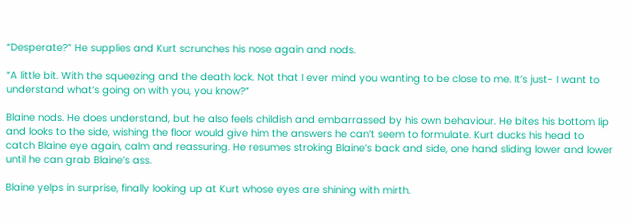“Desperate?” He supplies and Kurt scrunches his nose again and nods.

“A little bit. With the squeezing and the death lock. Not that I ever mind you wanting to be close to me. It’s just- I want to understand what’s going on with you, you know?”

Blaine nods. He does understand, but he also feels childish and embarrassed by his own behaviour. He bites his bottom lip and looks to the side, wishing the floor would give him the answers he can’t seem to formulate. Kurt ducks his head to catch Blaine eye again, calm and reassuring. He resumes stroking Blaine’s back and side, one hand sliding lower and lower until he can grab Blaine’s ass.

Blaine yelps in surprise, finally looking up at Kurt whose eyes are shining with mirth.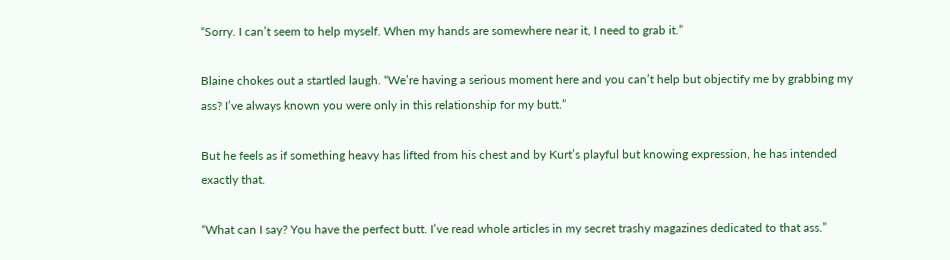“Sorry. I can’t seem to help myself. When my hands are somewhere near it, I need to grab it.”

Blaine chokes out a startled laugh. “We’re having a serious moment here and you can’t help but objectify me by grabbing my ass? I’ve always known you were only in this relationship for my butt.”

But he feels as if something heavy has lifted from his chest and by Kurt’s playful but knowing expression, he has intended exactly that.

“What can I say? You have the perfect butt. I’ve read whole articles in my secret trashy magazines dedicated to that ass.”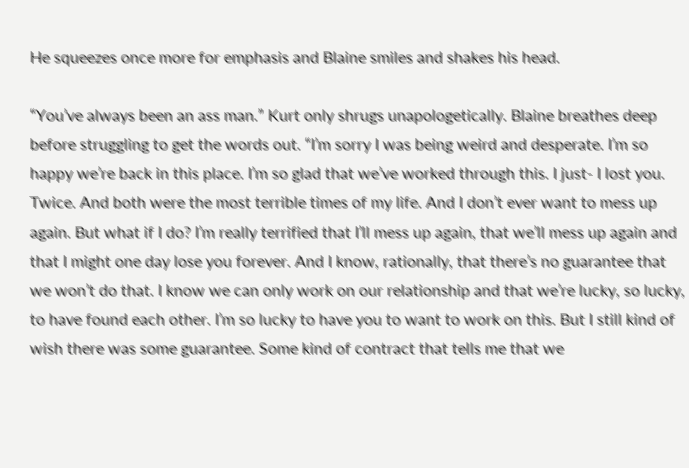He squeezes once more for emphasis and Blaine smiles and shakes his head.

“You’ve always been an ass man.” Kurt only shrugs unapologetically. Blaine breathes deep before struggling to get the words out. “I’m sorry I was being weird and desperate. I’m so happy we’re back in this place. I’m so glad that we’ve worked through this. I just- I lost you. Twice. And both were the most terrible times of my life. And I don’t ever want to mess up again. But what if I do? I’m really terrified that I’ll mess up again, that we’ll mess up again and that I might one day lose you forever. And I know, rationally, that there’s no guarantee that we won’t do that. I know we can only work on our relationship and that we’re lucky, so lucky, to have found each other. I’m so lucky to have you to want to work on this. But I still kind of wish there was some guarantee. Some kind of contract that tells me that we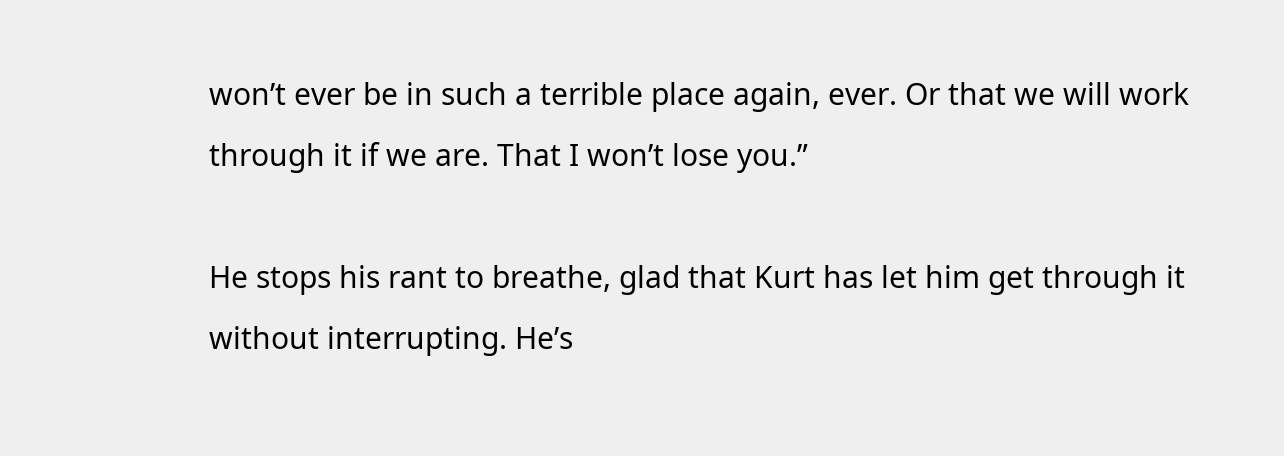won’t ever be in such a terrible place again, ever. Or that we will work through it if we are. That I won’t lose you.”

He stops his rant to breathe, glad that Kurt has let him get through it without interrupting. He’s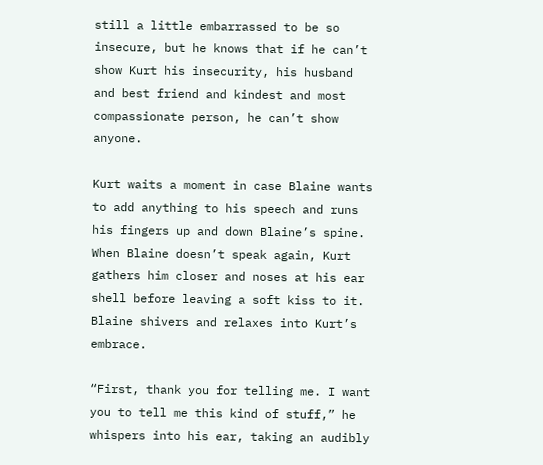still a little embarrassed to be so insecure, but he knows that if he can’t show Kurt his insecurity, his husband and best friend and kindest and most compassionate person, he can’t show anyone.

Kurt waits a moment in case Blaine wants to add anything to his speech and runs his fingers up and down Blaine’s spine. When Blaine doesn’t speak again, Kurt gathers him closer and noses at his ear shell before leaving a soft kiss to it. Blaine shivers and relaxes into Kurt’s embrace.

“First, thank you for telling me. I want you to tell me this kind of stuff,” he whispers into his ear, taking an audibly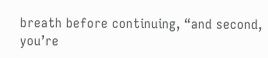breath before continuing, “and second, you’re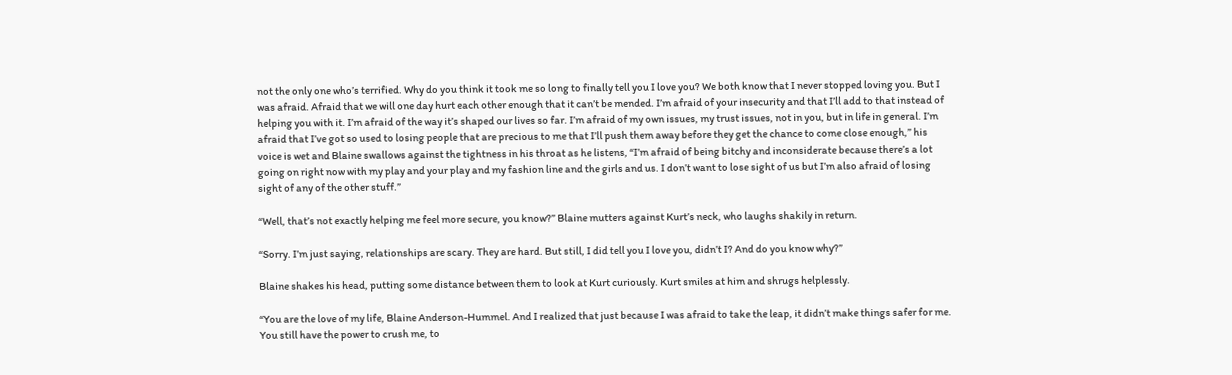not the only one who’s terrified. Why do you think it took me so long to finally tell you I love you? We both know that I never stopped loving you. But I was afraid. Afraid that we will one day hurt each other enough that it can’t be mended. I’m afraid of your insecurity and that I’ll add to that instead of helping you with it. I’m afraid of the way it’s shaped our lives so far. I’m afraid of my own issues, my trust issues, not in you, but in life in general. I’m afraid that I’ve got so used to losing people that are precious to me that I’ll push them away before they get the chance to come close enough,” his voice is wet and Blaine swallows against the tightness in his throat as he listens, “I’m afraid of being bitchy and inconsiderate because there’s a lot going on right now with my play and your play and my fashion line and the girls and us. I don’t want to lose sight of us but I’m also afraid of losing sight of any of the other stuff.”

“Well, that’s not exactly helping me feel more secure, you know?” Blaine mutters against Kurt’s neck, who laughs shakily in return.

“Sorry. I’m just saying, relationships are scary. They are hard. But still, I did tell you I love you, didn’t I? And do you know why?”

Blaine shakes his head, putting some distance between them to look at Kurt curiously. Kurt smiles at him and shrugs helplessly.

“You are the love of my life, Blaine Anderson-Hummel. And I realized that just because I was afraid to take the leap, it didn’t make things safer for me. You still have the power to crush me, to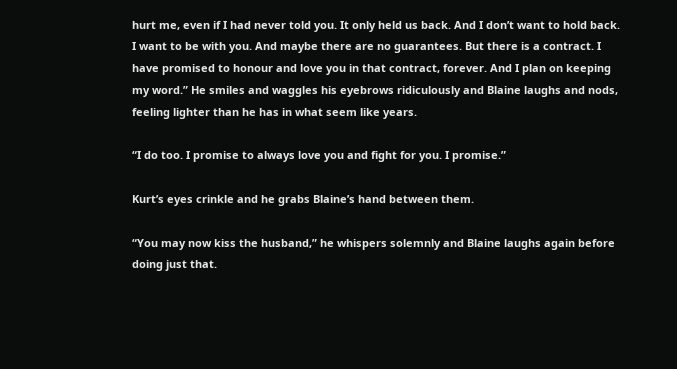hurt me, even if I had never told you. It only held us back. And I don’t want to hold back. I want to be with you. And maybe there are no guarantees. But there is a contract. I have promised to honour and love you in that contract, forever. And I plan on keeping my word.” He smiles and waggles his eyebrows ridiculously and Blaine laughs and nods, feeling lighter than he has in what seem like years.

“I do too. I promise to always love you and fight for you. I promise.”

Kurt’s eyes crinkle and he grabs Blaine’s hand between them.

“You may now kiss the husband,” he whispers solemnly and Blaine laughs again before doing just that.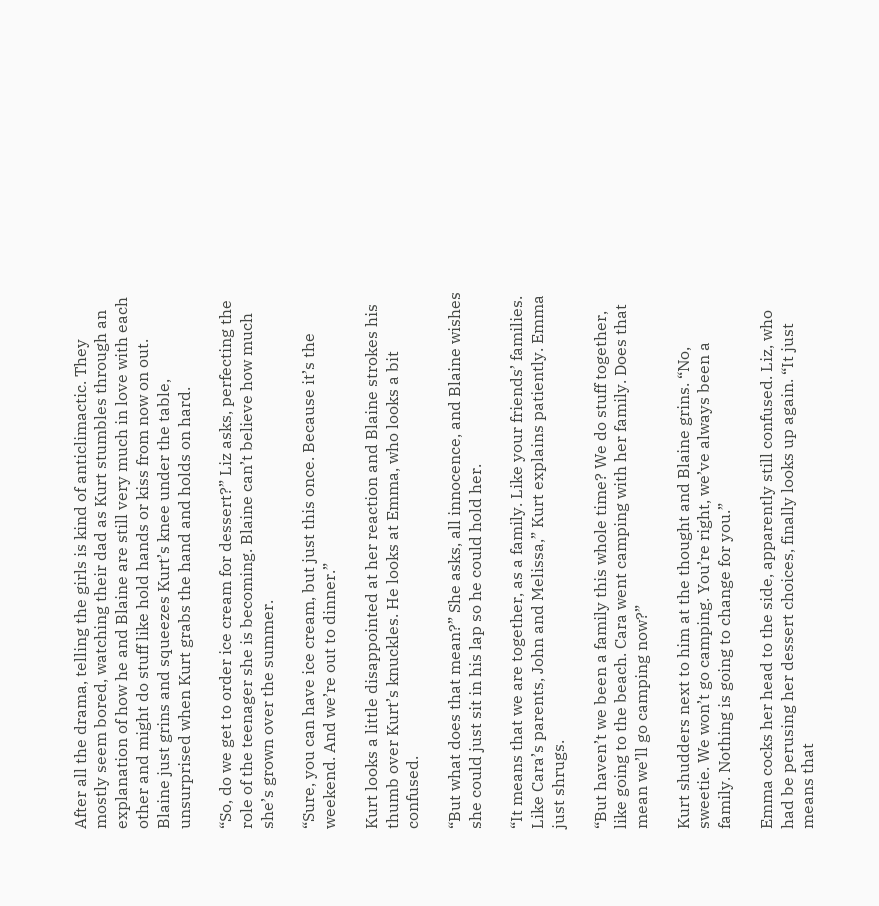After all the drama, telling the girls is kind of anticlimactic. They mostly seem bored, watching their dad as Kurt stumbles through an explanation of how he and Blaine are still very much in love with each other and might do stuff like hold hands or kiss from now on out. Blaine just grins and squeezes Kurt’s knee under the table, unsurprised when Kurt grabs the hand and holds on hard.

“So, do we get to order ice cream for dessert?” Liz asks, perfecting the role of the teenager she is becoming. Blaine can’t believe how much she’s grown over the summer.

“Sure, you can have ice cream, but just this once. Because it’s the weekend. And we’re out to dinner.”

Kurt looks a little disappointed at her reaction and Blaine strokes his thumb over Kurt’s knuckles. He looks at Emma, who looks a bit confused.

“But what does that mean?” She asks, all innocence, and Blaine wishes she could just sit in his lap so he could hold her.

“It means that we are together, as a family. Like your friends’ families. Like Cara’s parents, John and Melissa,” Kurt explains patiently. Emma just shrugs.

“But haven’t we been a family this whole time? We do stuff together, like going to the beach. Cara went camping with her family. Does that mean we’ll go camping now?”

Kurt shudders next to him at the thought and Blaine grins. “No, sweetie. We won’t go camping. You’re right, we’ve always been a family. Nothing is going to change for you.”

Emma cocks her head to the side, apparently still confused. Liz, who had be perusing her dessert choices, finally looks up again. “It just means that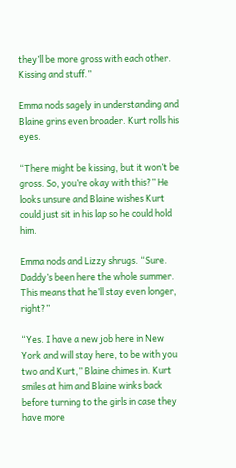they’ll be more gross with each other. Kissing and stuff.”

Emma nods sagely in understanding and Blaine grins even broader. Kurt rolls his eyes.

“There might be kissing, but it won’t be gross. So, you’re okay with this?” He looks unsure and Blaine wishes Kurt could just sit in his lap so he could hold him.

Emma nods and Lizzy shrugs. “Sure. Daddy’s been here the whole summer. This means that he’ll stay even longer, right?”

“Yes. I have a new job here in New York and will stay here, to be with you two and Kurt,” Blaine chimes in. Kurt smiles at him and Blaine winks back before turning to the girls in case they have more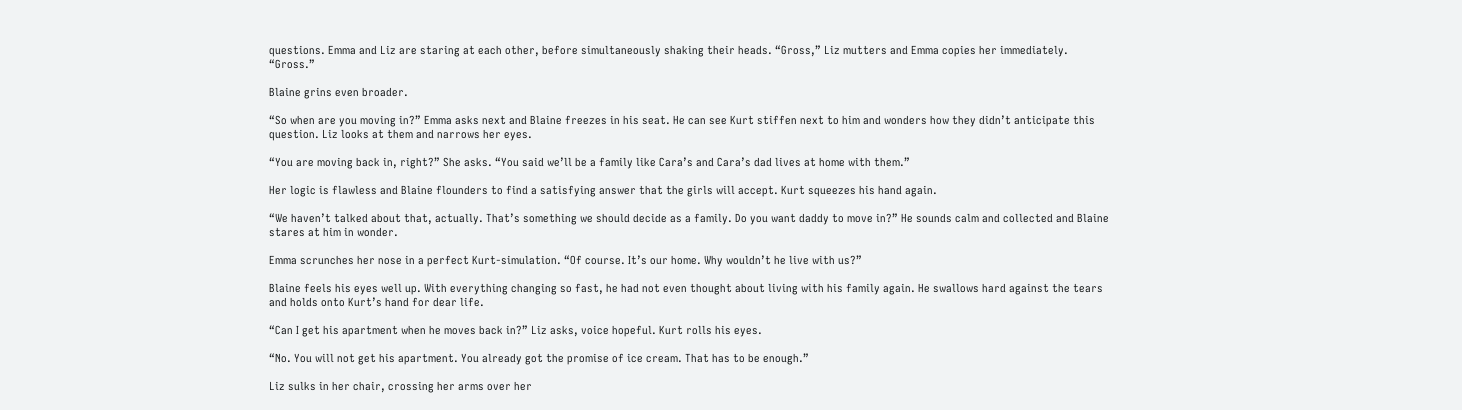questions. Emma and Liz are staring at each other, before simultaneously shaking their heads. “Gross,” Liz mutters and Emma copies her immediately. “Gross.”

Blaine grins even broader.

“So when are you moving in?” Emma asks next and Blaine freezes in his seat. He can see Kurt stiffen next to him and wonders how they didn’t anticipate this question. Liz looks at them and narrows her eyes.

“You are moving back in, right?” She asks. “You said we’ll be a family like Cara’s and Cara’s dad lives at home with them.”

Her logic is flawless and Blaine flounders to find a satisfying answer that the girls will accept. Kurt squeezes his hand again.

“We haven’t talked about that, actually. That’s something we should decide as a family. Do you want daddy to move in?” He sounds calm and collected and Blaine stares at him in wonder.

Emma scrunches her nose in a perfect Kurt-simulation. “Of course. It’s our home. Why wouldn’t he live with us?”

Blaine feels his eyes well up. With everything changing so fast, he had not even thought about living with his family again. He swallows hard against the tears and holds onto Kurt’s hand for dear life.

“Can I get his apartment when he moves back in?” Liz asks, voice hopeful. Kurt rolls his eyes.

“No. You will not get his apartment. You already got the promise of ice cream. That has to be enough.”

Liz sulks in her chair, crossing her arms over her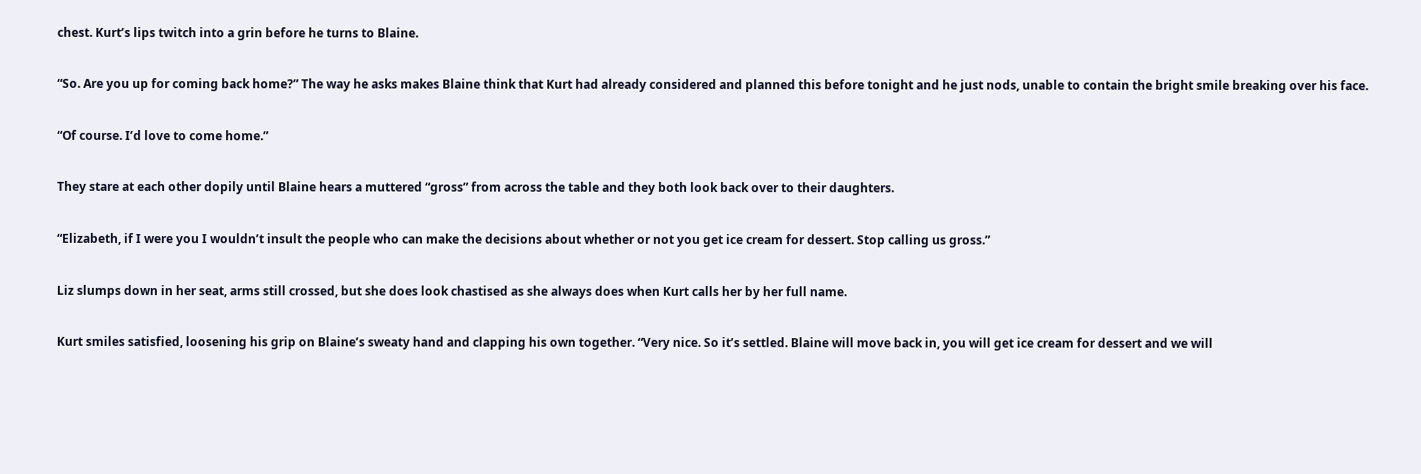chest. Kurt’s lips twitch into a grin before he turns to Blaine.

“So. Are you up for coming back home?” The way he asks makes Blaine think that Kurt had already considered and planned this before tonight and he just nods, unable to contain the bright smile breaking over his face.

“Of course. I’d love to come home.”

They stare at each other dopily until Blaine hears a muttered “gross” from across the table and they both look back over to their daughters.

“Elizabeth, if I were you I wouldn’t insult the people who can make the decisions about whether or not you get ice cream for dessert. Stop calling us gross.”

Liz slumps down in her seat, arms still crossed, but she does look chastised as she always does when Kurt calls her by her full name.

Kurt smiles satisfied, loosening his grip on Blaine’s sweaty hand and clapping his own together. “Very nice. So it’s settled. Blaine will move back in, you will get ice cream for dessert and we will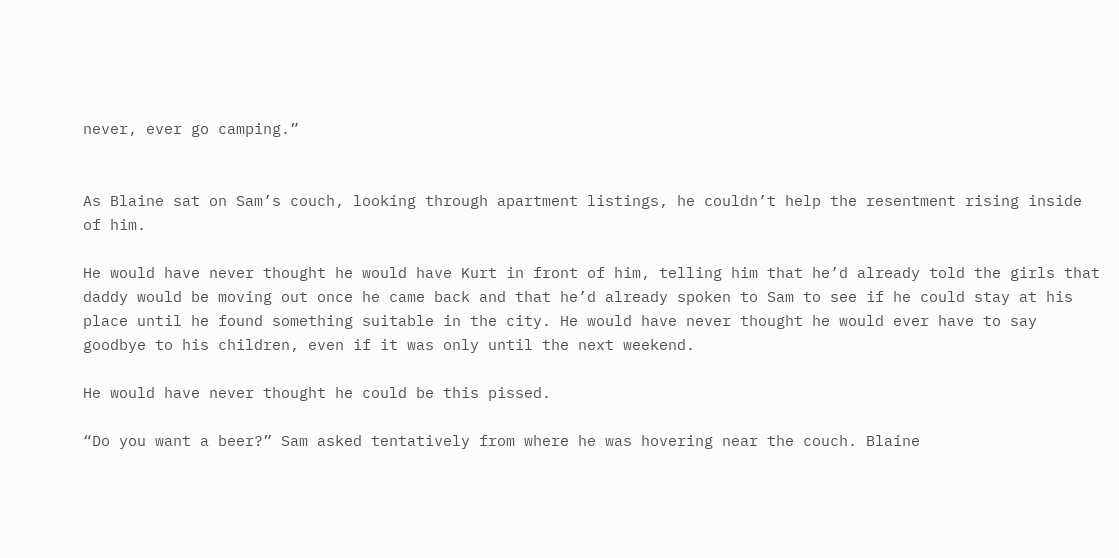never, ever go camping.”


As Blaine sat on Sam’s couch, looking through apartment listings, he couldn’t help the resentment rising inside of him.

He would have never thought he would have Kurt in front of him, telling him that he’d already told the girls that daddy would be moving out once he came back and that he’d already spoken to Sam to see if he could stay at his place until he found something suitable in the city. He would have never thought he would ever have to say goodbye to his children, even if it was only until the next weekend.

He would have never thought he could be this pissed.

“Do you want a beer?” Sam asked tentatively from where he was hovering near the couch. Blaine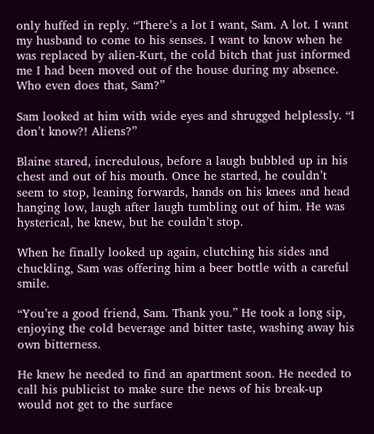only huffed in reply. “There’s a lot I want, Sam. A lot. I want my husband to come to his senses. I want to know when he was replaced by alien-Kurt, the cold bitch that just informed me I had been moved out of the house during my absence. Who even does that, Sam?”

Sam looked at him with wide eyes and shrugged helplessly. “I don’t know?! Aliens?”

Blaine stared, incredulous, before a laugh bubbled up in his chest and out of his mouth. Once he started, he couldn’t seem to stop, leaning forwards, hands on his knees and head hanging low, laugh after laugh tumbling out of him. He was hysterical, he knew, but he couldn’t stop.

When he finally looked up again, clutching his sides and chuckling, Sam was offering him a beer bottle with a careful smile.

“You’re a good friend, Sam. Thank you.” He took a long sip, enjoying the cold beverage and bitter taste, washing away his own bitterness.

He knew he needed to find an apartment soon. He needed to call his publicist to make sure the news of his break-up would not get to the surface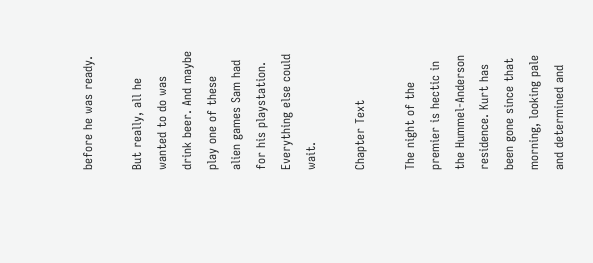before he was ready.

But really, all he wanted to do was drink beer. And maybe play one of these alien games Sam had for his playstation. Everything else could wait.

Chapter Text

The night of the premier is hectic in the Hummel-Anderson residence. Kurt has been gone since that morning, looking pale and determined and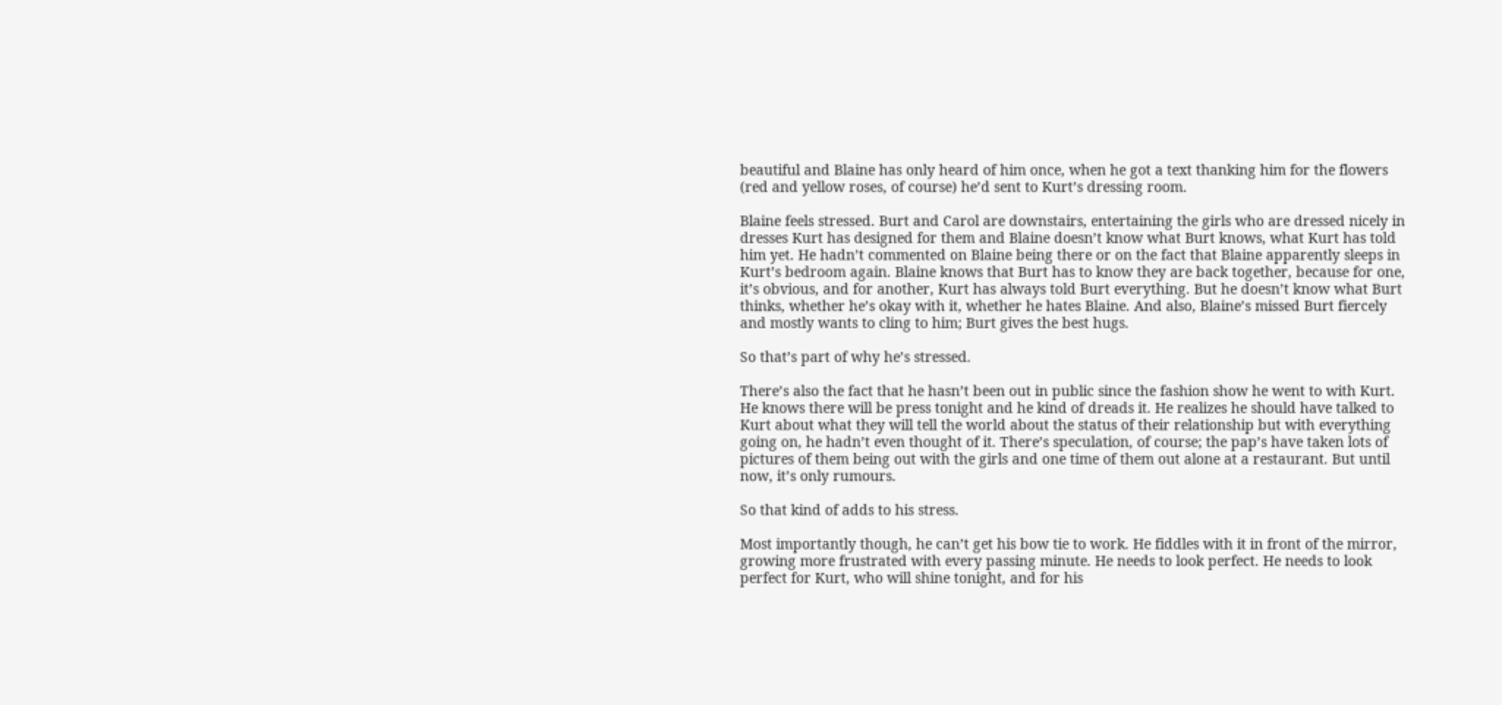beautiful and Blaine has only heard of him once, when he got a text thanking him for the flowers (red and yellow roses, of course) he’d sent to Kurt’s dressing room.

Blaine feels stressed. Burt and Carol are downstairs, entertaining the girls who are dressed nicely in dresses Kurt has designed for them and Blaine doesn’t know what Burt knows, what Kurt has told him yet. He hadn’t commented on Blaine being there or on the fact that Blaine apparently sleeps in Kurt’s bedroom again. Blaine knows that Burt has to know they are back together, because for one, it’s obvious, and for another, Kurt has always told Burt everything. But he doesn’t know what Burt thinks, whether he’s okay with it, whether he hates Blaine. And also, Blaine’s missed Burt fiercely and mostly wants to cling to him; Burt gives the best hugs.

So that’s part of why he’s stressed.

There’s also the fact that he hasn’t been out in public since the fashion show he went to with Kurt. He knows there will be press tonight and he kind of dreads it. He realizes he should have talked to Kurt about what they will tell the world about the status of their relationship but with everything going on, he hadn’t even thought of it. There’s speculation, of course; the pap’s have taken lots of pictures of them being out with the girls and one time of them out alone at a restaurant. But until now, it’s only rumours.

So that kind of adds to his stress.

Most importantly though, he can’t get his bow tie to work. He fiddles with it in front of the mirror, growing more frustrated with every passing minute. He needs to look perfect. He needs to look perfect for Kurt, who will shine tonight, and for his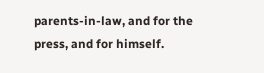parents-in-law, and for the press, and for himself.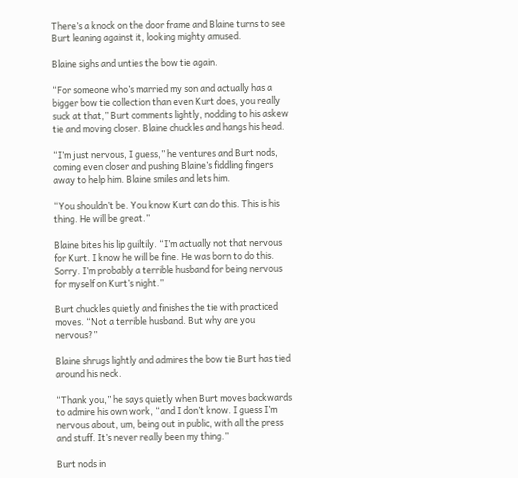There’s a knock on the door frame and Blaine turns to see Burt leaning against it, looking mighty amused.

Blaine sighs and unties the bow tie again.

“For someone who’s married my son and actually has a bigger bow tie collection than even Kurt does, you really suck at that,” Burt comments lightly, nodding to his askew tie and moving closer. Blaine chuckles and hangs his head.

“I’m just nervous, I guess,” he ventures and Burt nods, coming even closer and pushing Blaine’s fiddling fingers away to help him. Blaine smiles and lets him.

“You shouldn’t be. You know Kurt can do this. This is his thing. He will be great.”

Blaine bites his lip guiltily. “I’m actually not that nervous for Kurt. I know he will be fine. He was born to do this. Sorry. I’m probably a terrible husband for being nervous for myself on Kurt’s night.”

Burt chuckles quietly and finishes the tie with practiced moves. “Not a terrible husband. But why are you nervous?”

Blaine shrugs lightly and admires the bow tie Burt has tied around his neck.

“Thank you,” he says quietly when Burt moves backwards to admire his own work, “and I don’t know. I guess I’m nervous about, um, being out in public, with all the press and stuff. It’s never really been my thing.”

Burt nods in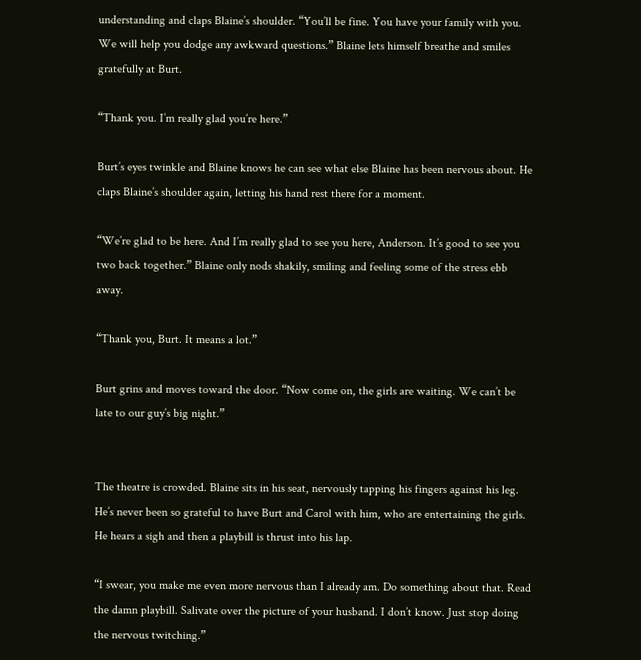understanding and claps Blaine’s shoulder. “You’ll be fine. You have your family with you. We will help you dodge any awkward questions.” Blaine lets himself breathe and smiles gratefully at Burt.

“Thank you. I’m really glad you’re here.”

Burt’s eyes twinkle and Blaine knows he can see what else Blaine has been nervous about. He claps Blaine’s shoulder again, letting his hand rest there for a moment.

“We’re glad to be here. And I’m really glad to see you here, Anderson. It’s good to see you two back together.” Blaine only nods shakily, smiling and feeling some of the stress ebb away.

“Thank you, Burt. It means a lot.”

Burt grins and moves toward the door. “Now come on, the girls are waiting. We can’t be late to our guy’s big night.”


The theatre is crowded. Blaine sits in his seat, nervously tapping his fingers against his leg. He’s never been so grateful to have Burt and Carol with him, who are entertaining the girls. He hears a sigh and then a playbill is thrust into his lap.

“I swear, you make me even more nervous than I already am. Do something about that. Read the damn playbill. Salivate over the picture of your husband. I don’t know. Just stop doing the nervous twitching.”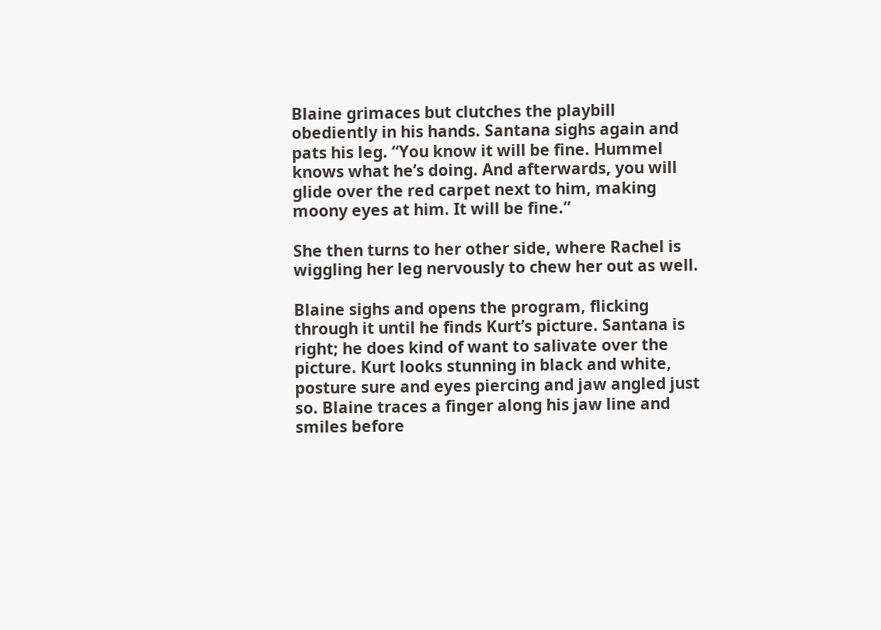Blaine grimaces but clutches the playbill obediently in his hands. Santana sighs again and pats his leg. “You know it will be fine. Hummel knows what he’s doing. And afterwards, you will glide over the red carpet next to him, making moony eyes at him. It will be fine.”

She then turns to her other side, where Rachel is wiggling her leg nervously to chew her out as well.

Blaine sighs and opens the program, flicking through it until he finds Kurt’s picture. Santana is right; he does kind of want to salivate over the picture. Kurt looks stunning in black and white, posture sure and eyes piercing and jaw angled just so. Blaine traces a finger along his jaw line and smiles before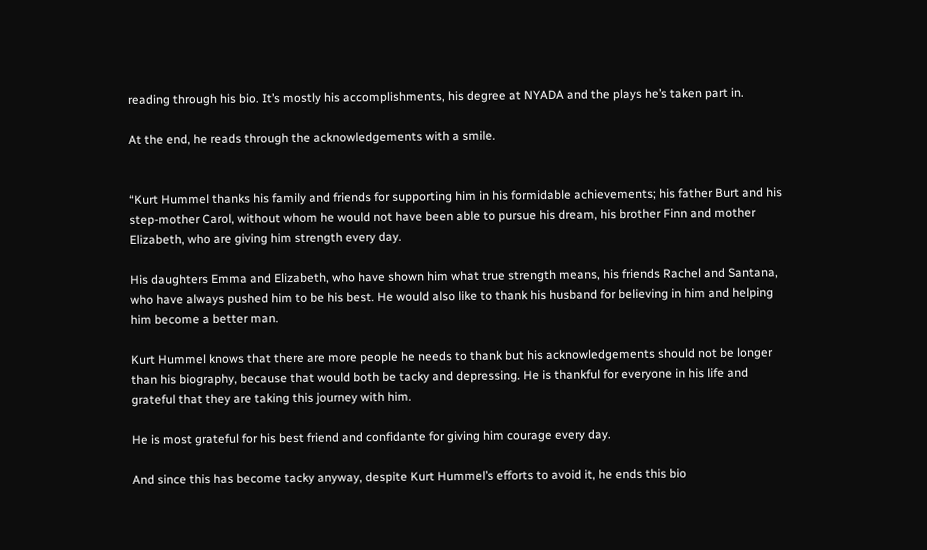reading through his bio. It’s mostly his accomplishments, his degree at NYADA and the plays he’s taken part in.

At the end, he reads through the acknowledgements with a smile.


“Kurt Hummel thanks his family and friends for supporting him in his formidable achievements; his father Burt and his step-mother Carol, without whom he would not have been able to pursue his dream, his brother Finn and mother Elizabeth, who are giving him strength every day.

His daughters Emma and Elizabeth, who have shown him what true strength means, his friends Rachel and Santana, who have always pushed him to be his best. He would also like to thank his husband for believing in him and helping him become a better man.

Kurt Hummel knows that there are more people he needs to thank but his acknowledgements should not be longer than his biography, because that would both be tacky and depressing. He is thankful for everyone in his life and grateful that they are taking this journey with him.

He is most grateful for his best friend and confidante for giving him courage every day.

And since this has become tacky anyway, despite Kurt Hummel’s efforts to avoid it, he ends this bio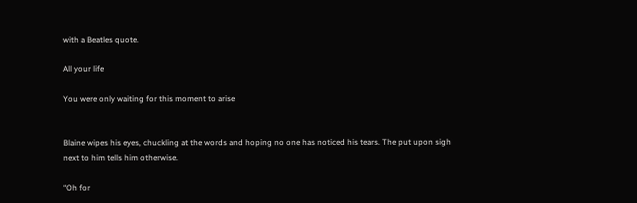with a Beatles quote.

All your life

You were only waiting for this moment to arise


Blaine wipes his eyes, chuckling at the words and hoping no one has noticed his tears. The put upon sigh next to him tells him otherwise.

“Oh for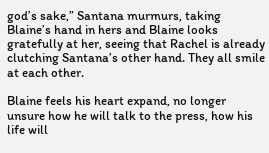god’s sake,” Santana murmurs, taking Blaine’s hand in hers and Blaine looks gratefully at her, seeing that Rachel is already clutching Santana’s other hand. They all smile at each other.

Blaine feels his heart expand, no longer unsure how he will talk to the press, how his life will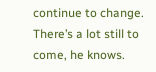continue to change. There’s a lot still to come, he knows.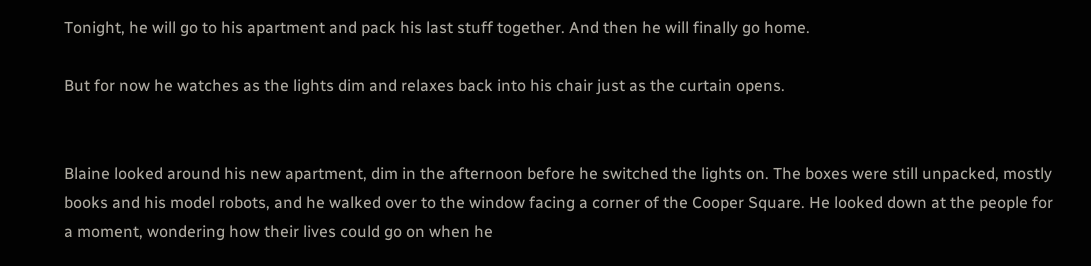Tonight, he will go to his apartment and pack his last stuff together. And then he will finally go home.

But for now he watches as the lights dim and relaxes back into his chair just as the curtain opens.


Blaine looked around his new apartment, dim in the afternoon before he switched the lights on. The boxes were still unpacked, mostly books and his model robots, and he walked over to the window facing a corner of the Cooper Square. He looked down at the people for a moment, wondering how their lives could go on when he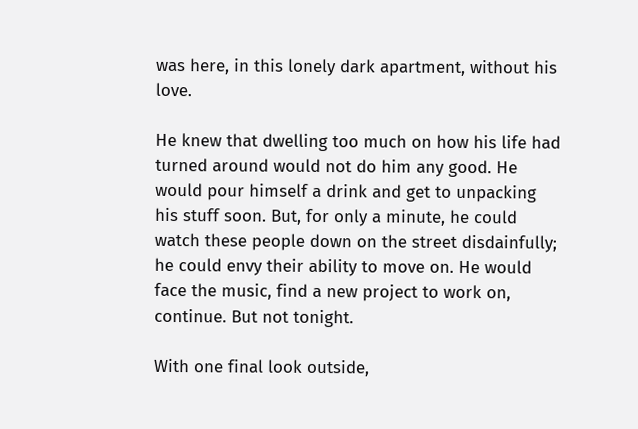was here, in this lonely dark apartment, without his love.

He knew that dwelling too much on how his life had turned around would not do him any good. He would pour himself a drink and get to unpacking his stuff soon. But, for only a minute, he could watch these people down on the street disdainfully; he could envy their ability to move on. He would face the music, find a new project to work on, continue. But not tonight.

With one final look outside,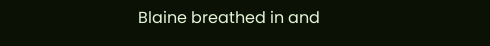Blaine breathed in and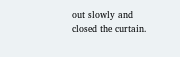out slowly and closed the curtain.